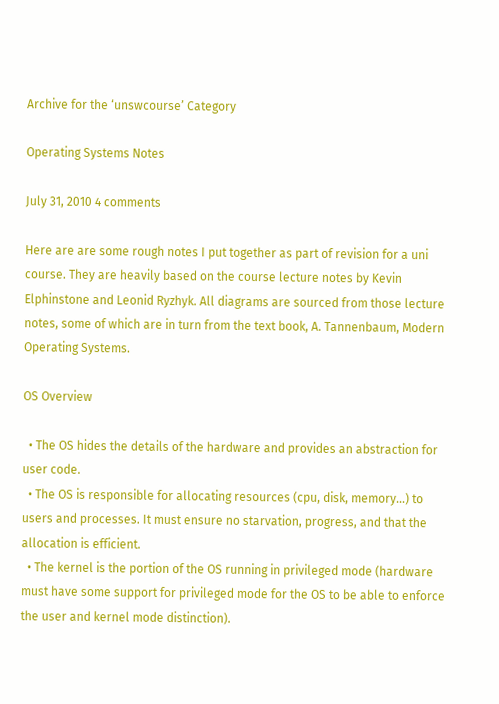Archive for the ‘unswcourse’ Category

Operating Systems Notes

July 31, 2010 4 comments

Here are are some rough notes I put together as part of revision for a uni course. They are heavily based on the course lecture notes by Kevin Elphinstone and Leonid Ryzhyk. All diagrams are sourced from those lecture notes, some of which are in turn from the text book, A. Tannenbaum, Modern Operating Systems.

OS Overview

  • The OS hides the details of the hardware and provides an abstraction for user code.
  • The OS is responsible for allocating resources (cpu, disk, memory…) to users and processes. It must ensure no starvation, progress, and that the allocation is efficient.
  • The kernel is the portion of the OS running in privileged mode (hardware must have some support for privileged mode for the OS to be able to enforce the user and kernel mode distinction).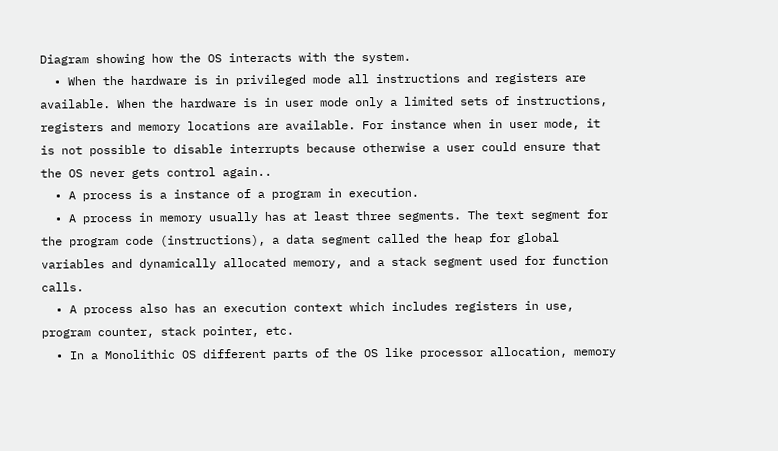Diagram showing how the OS interacts with the system.
  • When the hardware is in privileged mode all instructions and registers are available. When the hardware is in user mode only a limited sets of instructions, registers and memory locations are available. For instance when in user mode, it is not possible to disable interrupts because otherwise a user could ensure that the OS never gets control again..
  • A process is a instance of a program in execution.
  • A process in memory usually has at least three segments. The text segment for the program code (instructions), a data segment called the heap for global variables and dynamically allocated memory, and a stack segment used for function calls.
  • A process also has an execution context which includes registers in use, program counter, stack pointer, etc.
  • In a Monolithic OS different parts of the OS like processor allocation, memory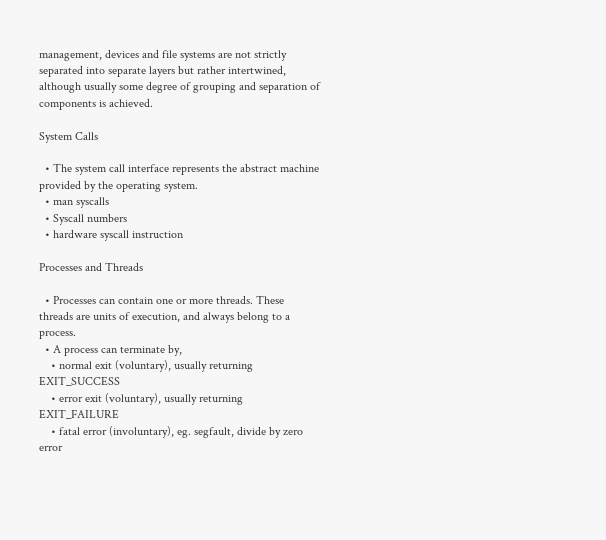management, devices and file systems are not strictly separated into separate layers but rather intertwined, although usually some degree of grouping and separation of components is achieved.

System Calls

  • The system call interface represents the abstract machine provided by the operating system.
  • man syscalls
  • Syscall numbers
  • hardware syscall instruction

Processes and Threads

  • Processes can contain one or more threads. These threads are units of execution, and always belong to a process.
  • A process can terminate by,
    • normal exit (voluntary), usually returning EXIT_SUCCESS
    • error exit (voluntary), usually returning EXIT_FAILURE
    • fatal error (involuntary), eg. segfault, divide by zero error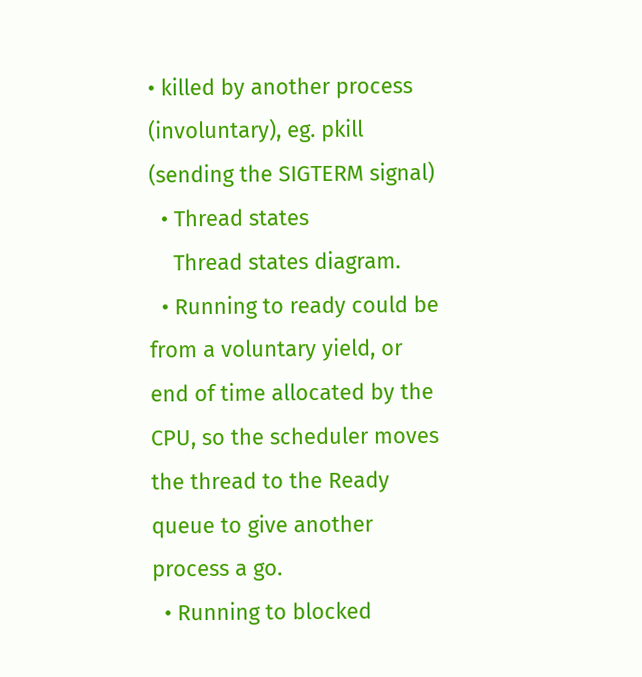• killed by another process (involuntary), eg. pkill (sending the SIGTERM signal)
  • Thread states
    Thread states diagram.
  • Running to ready could be from a voluntary yield, or end of time allocated by the CPU, so the scheduler moves the thread to the Ready queue to give another process a go.
  • Running to blocked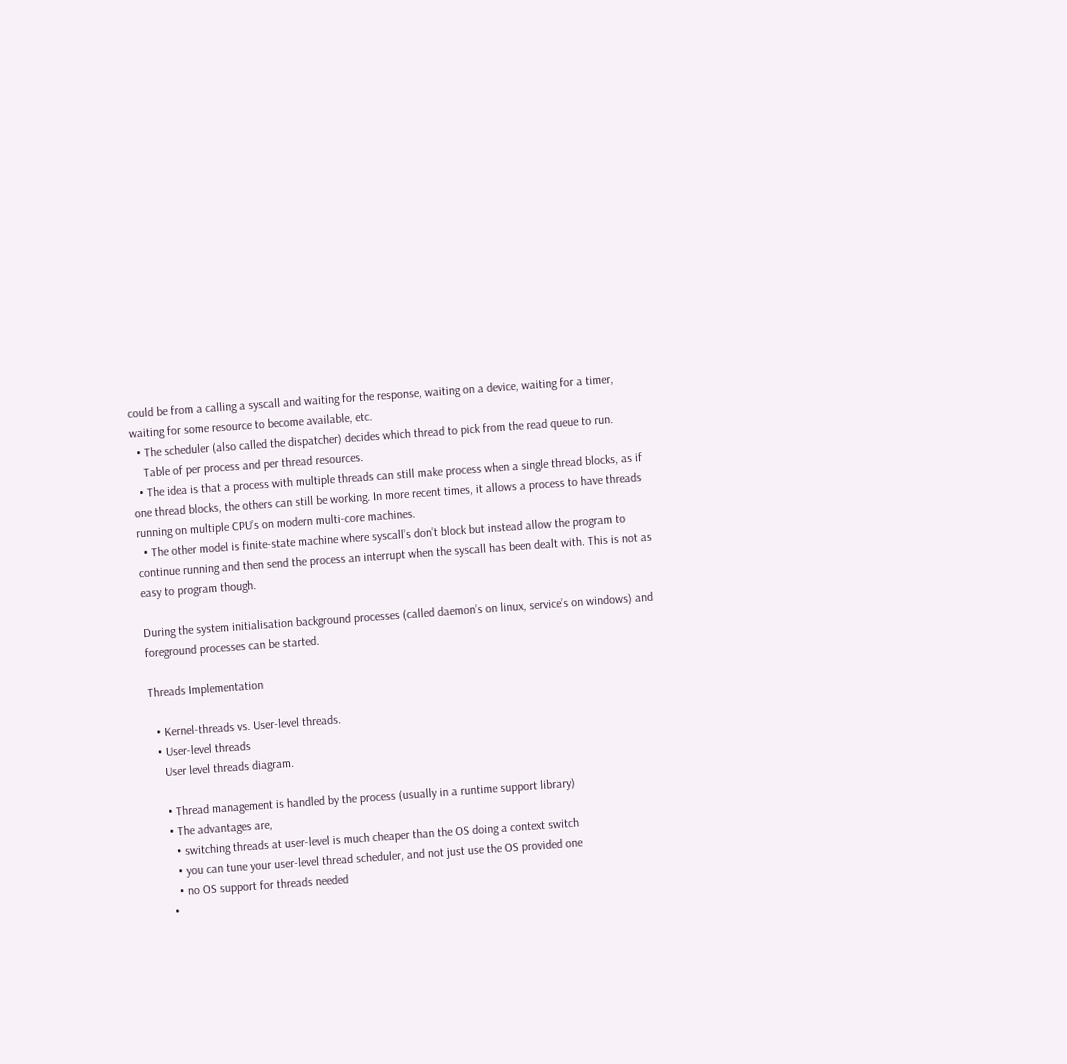could be from a calling a syscall and waiting for the response, waiting on a device, waiting for a timer, waiting for some resource to become available, etc.
  • The scheduler (also called the dispatcher) decides which thread to pick from the read queue to run.
    Table of per process and per thread resources.
  • The idea is that a process with multiple threads can still make process when a single thread blocks, as if one thread blocks, the others can still be working. In more recent times, it allows a process to have threads running on multiple CPU’s on modern multi-core machines.
  • The other model is finite-state machine where syscall’s don’t block but instead allow the program to continue running and then send the process an interrupt when the syscall has been dealt with. This is not as easy to program though.

During the system initialisation background processes (called daemon’s on linux, service’s on windows) and foreground processes can be started.

Threads Implementation

  • Kernel-threads vs. User-level threads.
  • User-level threads
    User level threads diagram.

    • Thread management is handled by the process (usually in a runtime support library)
    • The advantages are,
      • switching threads at user-level is much cheaper than the OS doing a context switch
      • you can tune your user-level thread scheduler, and not just use the OS provided one
      • no OS support for threads needed
    •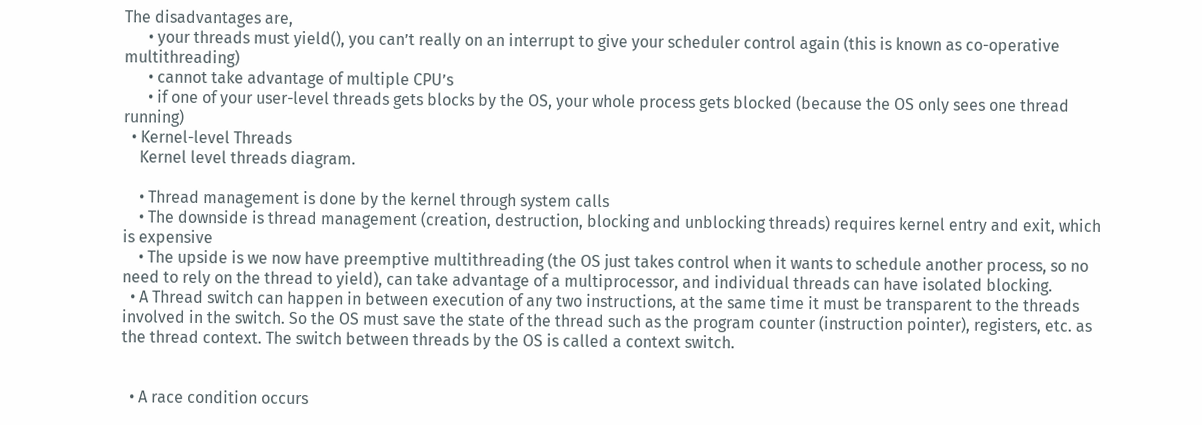The disadvantages are,
      • your threads must yield(), you can’t really on an interrupt to give your scheduler control again (this is known as co-operative multithreading)
      • cannot take advantage of multiple CPU’s
      • if one of your user-level threads gets blocks by the OS, your whole process gets blocked (because the OS only sees one thread running)
  • Kernel-level Threads
    Kernel level threads diagram.

    • Thread management is done by the kernel through system calls
    • The downside is thread management (creation, destruction, blocking and unblocking threads) requires kernel entry and exit, which is expensive
    • The upside is we now have preemptive multithreading (the OS just takes control when it wants to schedule another process, so no need to rely on the thread to yield), can take advantage of a multiprocessor, and individual threads can have isolated blocking.
  • A Thread switch can happen in between execution of any two instructions, at the same time it must be transparent to the threads involved in the switch. So the OS must save the state of the thread such as the program counter (instruction pointer), registers, etc. as the thread context. The switch between threads by the OS is called a context switch.


  • A race condition occurs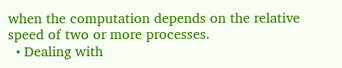when the computation depends on the relative speed of two or more processes.
  • Dealing with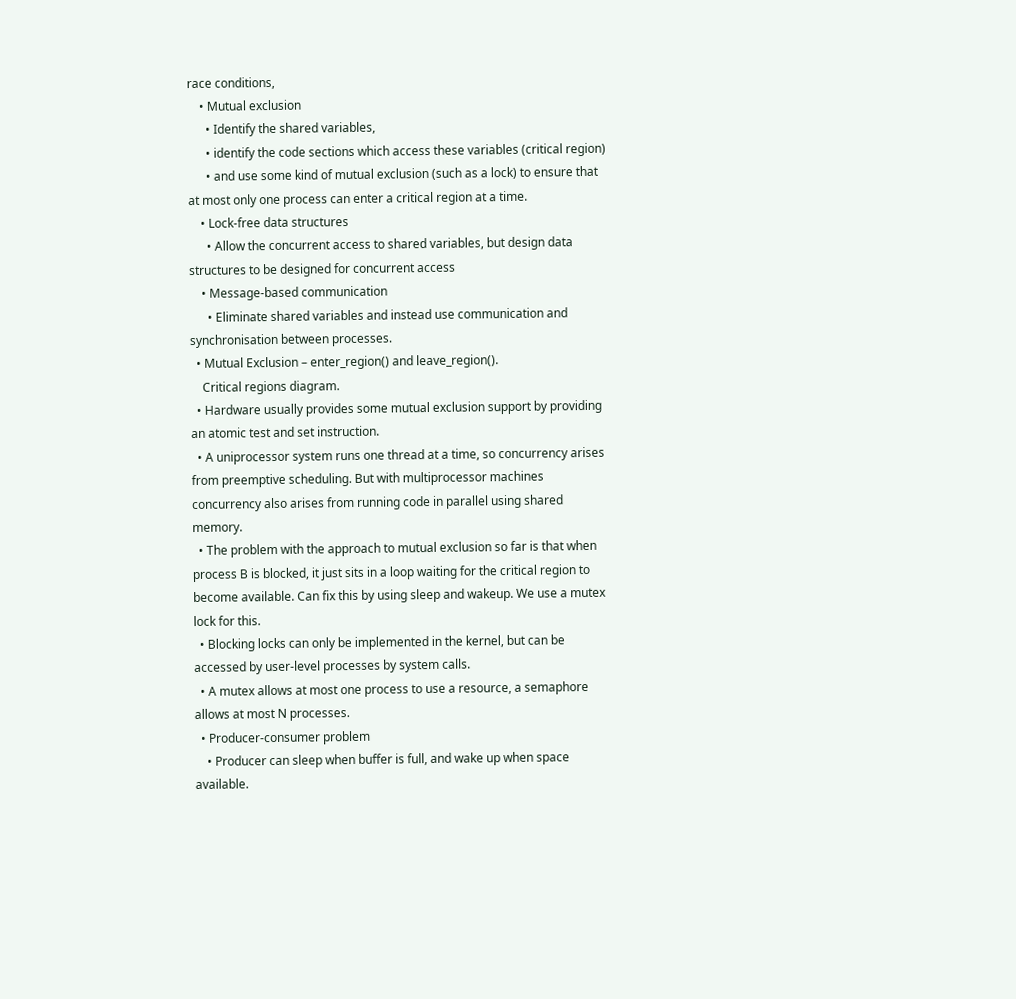race conditions,
    • Mutual exclusion
      • Identify the shared variables,
      • identify the code sections which access these variables (critical region)
      • and use some kind of mutual exclusion (such as a lock) to ensure that at most only one process can enter a critical region at a time.
    • Lock-free data structures
      • Allow the concurrent access to shared variables, but design data structures to be designed for concurrent access
    • Message-based communication
      • Eliminate shared variables and instead use communication and synchronisation between processes.
  • Mutual Exclusion – enter_region() and leave_region().
    Critical regions diagram.
  • Hardware usually provides some mutual exclusion support by providing an atomic test and set instruction.
  • A uniprocessor system runs one thread at a time, so concurrency arises from preemptive scheduling. But with multiprocessor machines concurrency also arises from running code in parallel using shared memory.
  • The problem with the approach to mutual exclusion so far is that when process B is blocked, it just sits in a loop waiting for the critical region to become available. Can fix this by using sleep and wakeup. We use a mutex lock for this.
  • Blocking locks can only be implemented in the kernel, but can be accessed by user-level processes by system calls.
  • A mutex allows at most one process to use a resource, a semaphore allows at most N processes.
  • Producer-consumer problem
    • Producer can sleep when buffer is full, and wake up when space available.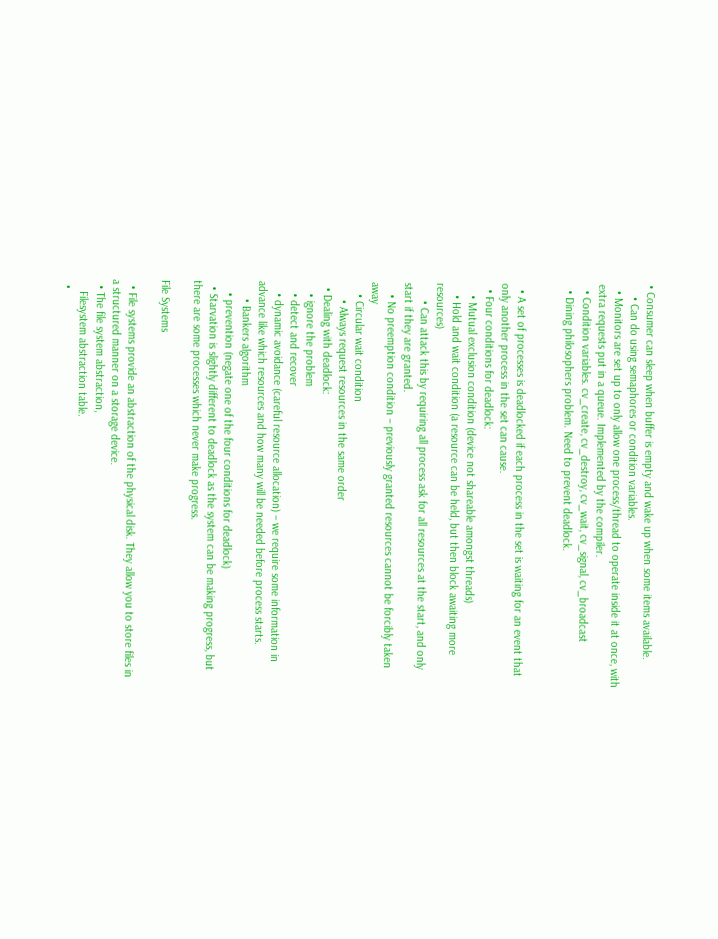• Consumer can sleep when buffer is empty and wake up when some items available.
    • Can do using semaphores or condition variables.
  • Monitors are set up to only allow one process/thread to operate inside it at once, with extra requests put in a queue. Implemented by the compiler.
  • Condition variables. cv_create, cv_destroy, cv_wait, cv_signal, cv_broadcast
  • Dining philosophers problem. Need to prevent deadlock.


  • A set of processes is deadlocked if each process in the set is waiting for an event that only another process in the set can cause.
  • Four conditions for deadlock:
    • Mutual exclusion condition (device not shareable amongst threads)
    • Hold and wait condition (a resource can be held, but then block awaiting more resources)
      • Can attack this by requiring all process ask for all resources at the start, and only start if they are granted.
    • No preemption condition – previously granted resources cannot be forcibly taken away
    • Circular wait condition
      • Always request resources in the same order
  • Dealing with deadlock:
    • ignore the problem
    • detect and recover
    • dynamic avoidance (careful resource allocation) – we require some information in advance like which resources and how many will be needed before process starts.
      • Bankers algorithm
    • prevention (negate one of the four conditions for deadlock)
  • Starvation is slightly different to deadlock as the system can be making progress, but there are some processes which never make progress.

File Systems

  • File systems provide an abstraction of the physical disk. They allow you to store files in a structured manner on a storage device.
  • The file system abstraction,
    Filesystem abstraction table.
  •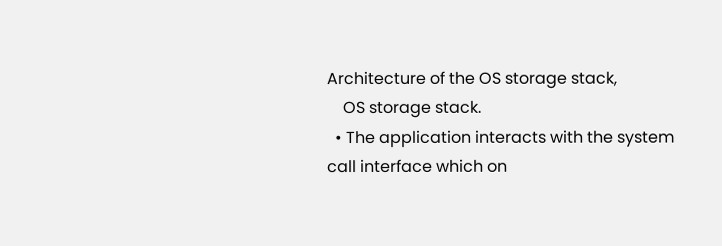Architecture of the OS storage stack,
    OS storage stack.
  • The application interacts with the system call interface which on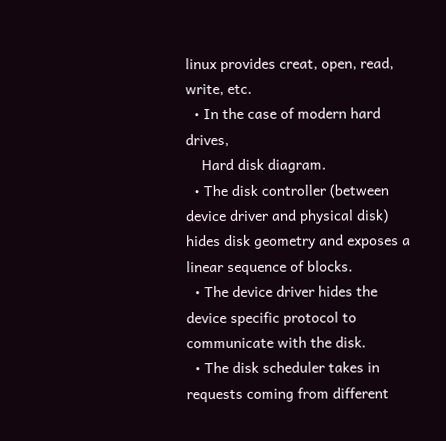linux provides creat, open, read, write, etc.
  • In the case of modern hard drives,
    Hard disk diagram.
  • The disk controller (between device driver and physical disk) hides disk geometry and exposes a linear sequence of blocks.
  • The device driver hides the device specific protocol to communicate with the disk.
  • The disk scheduler takes in requests coming from different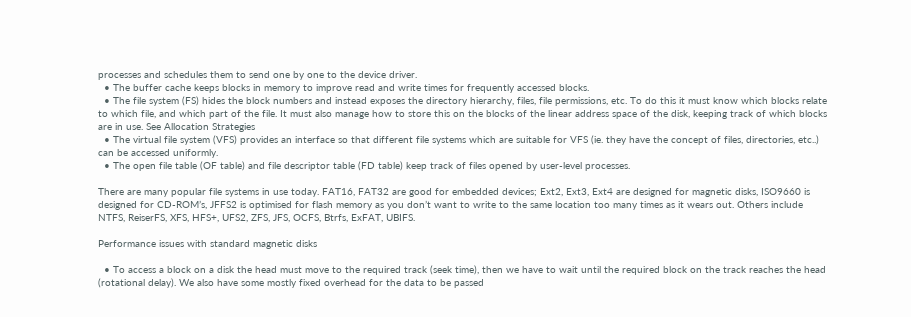processes and schedules them to send one by one to the device driver.
  • The buffer cache keeps blocks in memory to improve read and write times for frequently accessed blocks.
  • The file system (FS) hides the block numbers and instead exposes the directory hierarchy, files, file permissions, etc. To do this it must know which blocks relate to which file, and which part of the file. It must also manage how to store this on the blocks of the linear address space of the disk, keeping track of which blocks are in use. See Allocation Strategies
  • The virtual file system (VFS) provides an interface so that different file systems which are suitable for VFS (ie. they have the concept of files, directories, etc..) can be accessed uniformly.
  • The open file table (OF table) and file descriptor table (FD table) keep track of files opened by user-level processes.

There are many popular file systems in use today. FAT16, FAT32 are good for embedded devices; Ext2, Ext3, Ext4 are designed for magnetic disks, ISO9660 is designed for CD-ROM’s, JFFS2 is optimised for flash memory as you don’t want to write to the same location too many times as it wears out. Others include NTFS, ReiserFS, XFS, HFS+, UFS2, ZFS, JFS, OCFS, Btrfs, ExFAT, UBIFS.

Performance issues with standard magnetic disks

  • To access a block on a disk the head must move to the required track (seek time), then we have to wait until the required block on the track reaches the head (rotational delay). We also have some mostly fixed overhead for the data to be passed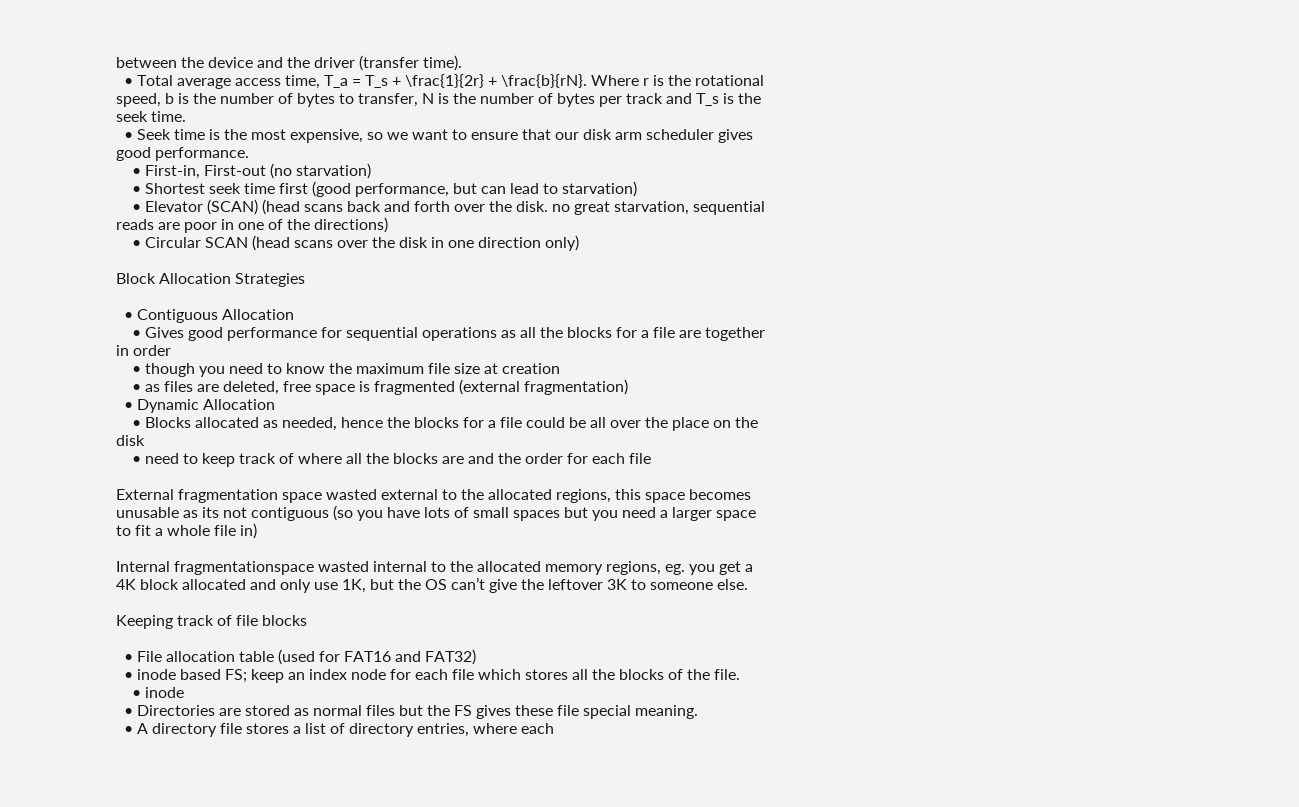between the device and the driver (transfer time).
  • Total average access time, T_a = T_s + \frac{1}{2r} + \frac{b}{rN}. Where r is the rotational speed, b is the number of bytes to transfer, N is the number of bytes per track and T_s is the seek time.
  • Seek time is the most expensive, so we want to ensure that our disk arm scheduler gives good performance.
    • First-in, First-out (no starvation)
    • Shortest seek time first (good performance, but can lead to starvation)
    • Elevator (SCAN) (head scans back and forth over the disk. no great starvation, sequential reads are poor in one of the directions)
    • Circular SCAN (head scans over the disk in one direction only)

Block Allocation Strategies

  • Contiguous Allocation
    • Gives good performance for sequential operations as all the blocks for a file are together in order
    • though you need to know the maximum file size at creation
    • as files are deleted, free space is fragmented (external fragmentation)
  • Dynamic Allocation
    • Blocks allocated as needed, hence the blocks for a file could be all over the place on the disk
    • need to keep track of where all the blocks are and the order for each file

External fragmentation space wasted external to the allocated regions, this space becomes unusable as its not contiguous (so you have lots of small spaces but you need a larger space to fit a whole file in)

Internal fragmentationspace wasted internal to the allocated memory regions, eg. you get a 4K block allocated and only use 1K, but the OS can’t give the leftover 3K to someone else.

Keeping track of file blocks

  • File allocation table (used for FAT16 and FAT32)
  • inode based FS; keep an index node for each file which stores all the blocks of the file.
    • inode
  • Directories are stored as normal files but the FS gives these file special meaning.
  • A directory file stores a list of directory entries, where each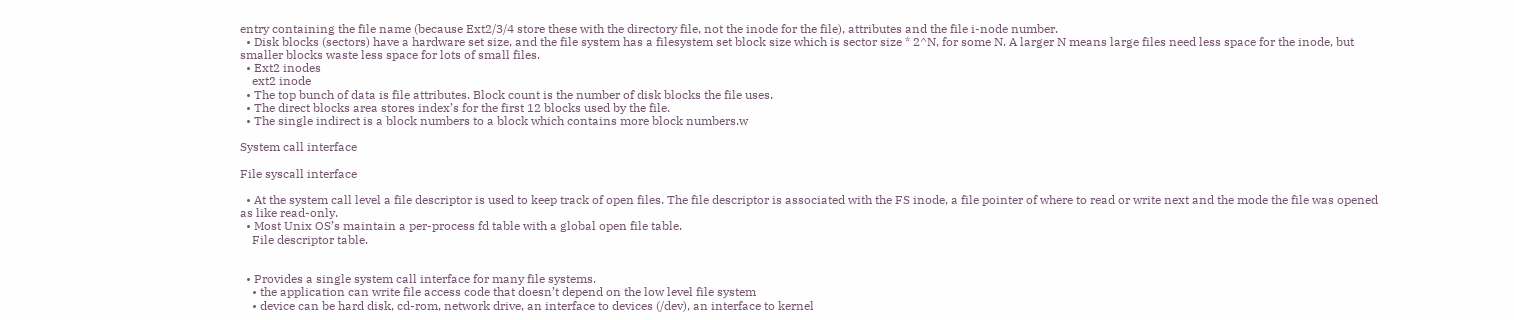entry containing the file name (because Ext2/3/4 store these with the directory file, not the inode for the file), attributes and the file i-node number.
  • Disk blocks (sectors) have a hardware set size, and the file system has a filesystem set block size which is sector size * 2^N, for some N. A larger N means large files need less space for the inode, but smaller blocks waste less space for lots of small files.
  • Ext2 inodes
    ext2 inode
  • The top bunch of data is file attributes. Block count is the number of disk blocks the file uses.
  • The direct blocks area stores index’s for the first 12 blocks used by the file.
  • The single indirect is a block numbers to a block which contains more block numbers.w

System call interface

File syscall interface

  • At the system call level a file descriptor is used to keep track of open files. The file descriptor is associated with the FS inode, a file pointer of where to read or write next and the mode the file was opened as like read-only.
  • Most Unix OS’s maintain a per-process fd table with a global open file table.
    File descriptor table.


  • Provides a single system call interface for many file systems.
    • the application can write file access code that doesn’t depend on the low level file system
    • device can be hard disk, cd-rom, network drive, an interface to devices (/dev), an interface to kernel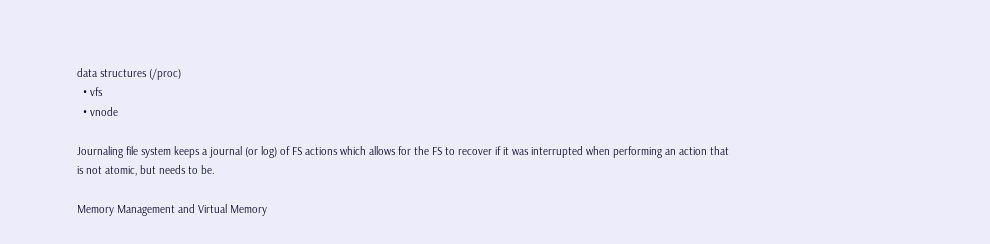data structures (/proc)
  • vfs
  • vnode

Journaling file system keeps a journal (or log) of FS actions which allows for the FS to recover if it was interrupted when performing an action that is not atomic, but needs to be.

Memory Management and Virtual Memory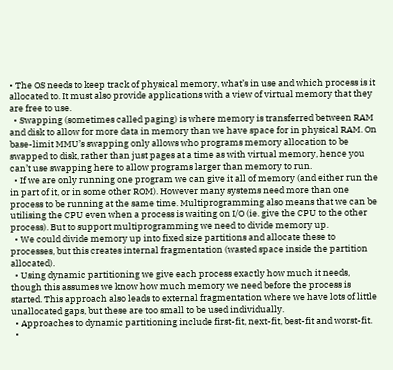• The OS needs to keep track of physical memory, what’s in use and which process is it allocated to. It must also provide applications with a view of virtual memory that they are free to use.
  • Swapping (sometimes called paging) is where memory is transferred between RAM and disk to allow for more data in memory than we have space for in physical RAM. On base-limit MMU’s swapping only allows who programs memory allocation to be swapped to disk, rather than just pages at a time as with virtual memory, hence you can’t use swapping here to allow programs larger than memory to run.
  • If we are only running one program we can give it all of memory (and either run the in part of it, or in some other ROM). However many systems need more than one process to be running at the same time. Multiprogramming also means that we can be utilising the CPU even when a process is waiting on I/O (ie. give the CPU to the other process). But to support multiprogramming we need to divide memory up.
  • We could divide memory up into fixed size partitions and allocate these to processes, but this creates internal fragmentation (wasted space inside the partition allocated).
  • Using dynamic partitioning we give each process exactly how much it needs, though this assumes we know how much memory we need before the process is started. This approach also leads to external fragmentation where we have lots of little unallocated gaps, but these are too small to be used individually.
  • Approaches to dynamic partitioning include first-fit, next-fit, best-fit and worst-fit.
  •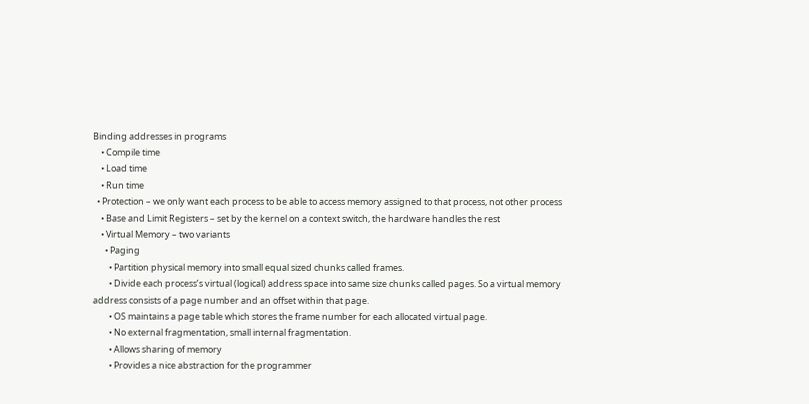Binding addresses in programs
    • Compile time
    • Load time
    • Run time
  • Protection – we only want each process to be able to access memory assigned to that process, not other process
    • Base and Limit Registers – set by the kernel on a context switch, the hardware handles the rest
    • Virtual Memory – two variants
      • Paging
        • Partition physical memory into small equal sized chunks called frames.
        • Divide each process’s virtual (logical) address space into same size chunks called pages. So a virtual memory address consists of a page number and an offset within that page.
        • OS maintains a page table which stores the frame number for each allocated virtual page.
        • No external fragmentation, small internal fragmentation.
        • Allows sharing of memory
        • Provides a nice abstraction for the programmer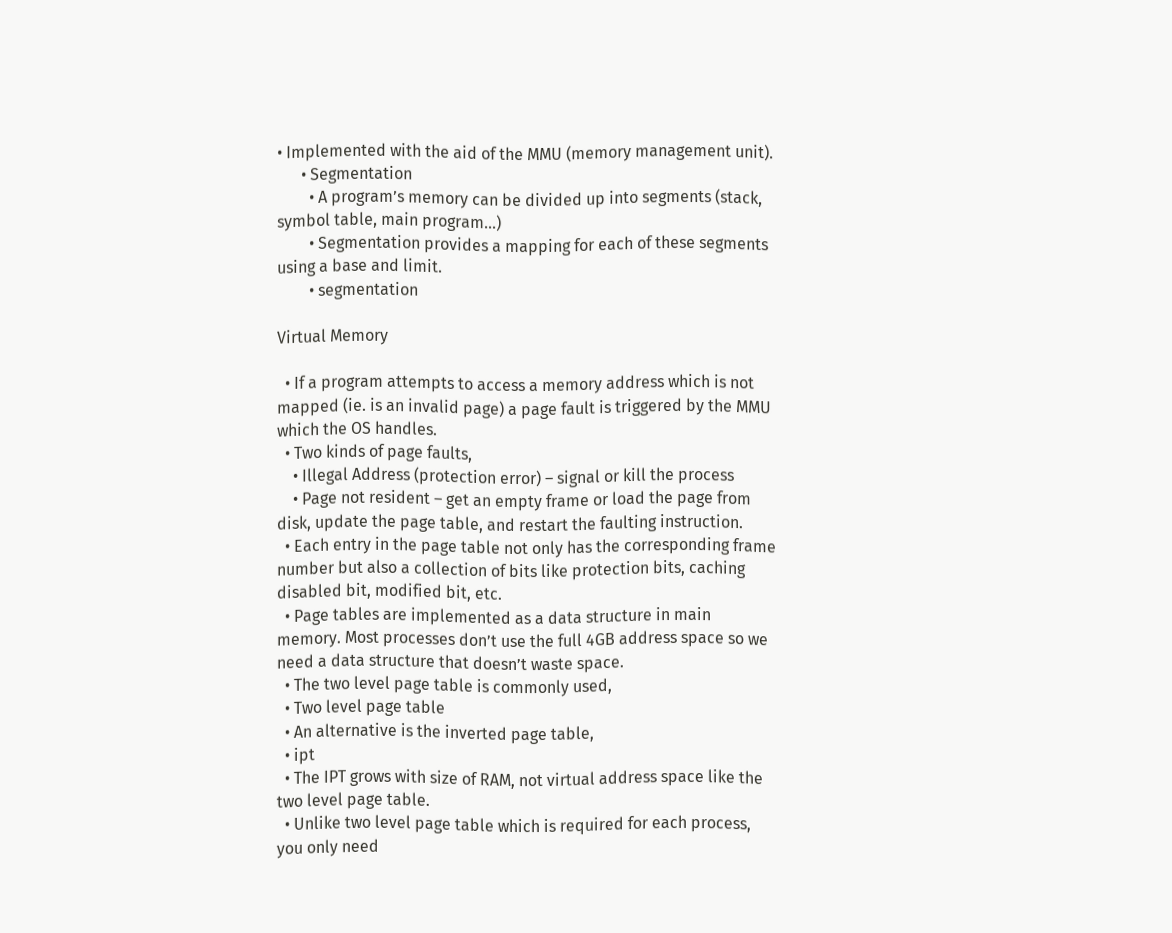• Implemented with the aid of the MMU (memory management unit).
      • Segmentation
        • A program’s memory can be divided up into segments (stack, symbol table, main program…)
        • Segmentation provides a mapping for each of these segments using a base and limit.
        • segmentation

Virtual Memory

  • If a program attempts to access a memory address which is not mapped (ie. is an invalid page) a page fault is triggered by the MMU which the OS handles.
  • Two kinds of page faults,
    • Illegal Address (protection error) – signal or kill the process
    • Page not resident – get an empty frame or load the page from disk, update the page table, and restart the faulting instruction.
  • Each entry in the page table not only has the corresponding frame number but also a collection of bits like protection bits, caching disabled bit, modified bit, etc.
  • Page tables are implemented as a data structure in main memory. Most processes don’t use the full 4GB address space so we need a data structure that doesn’t waste space.
  • The two level page table is commonly used,
  • Two level page table
  • An alternative is the inverted page table,
  • ipt
  • The IPT grows with size of RAM, not virtual address space like the two level page table.
  • Unlike two level page table which is required for each process, you only need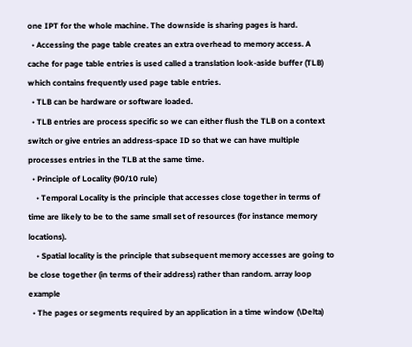one IPT for the whole machine. The downside is sharing pages is hard.
  • Accessing the page table creates an extra overhead to memory access. A cache for page table entries is used called a translation look-aside buffer (TLB) which contains frequently used page table entries.
  • TLB can be hardware or software loaded.
  • TLB entries are process specific so we can either flush the TLB on a context switch or give entries an address-space ID so that we can have multiple processes entries in the TLB at the same time.
  • Principle of Locality (90/10 rule)
    • Temporal Locality is the principle that accesses close together in terms of time are likely to be to the same small set of resources (for instance memory locations).
    • Spatial locality is the principle that subsequent memory accesses are going to be close together (in terms of their address) rather than random. array loop example
  • The pages or segments required by an application in a time window (\Delta)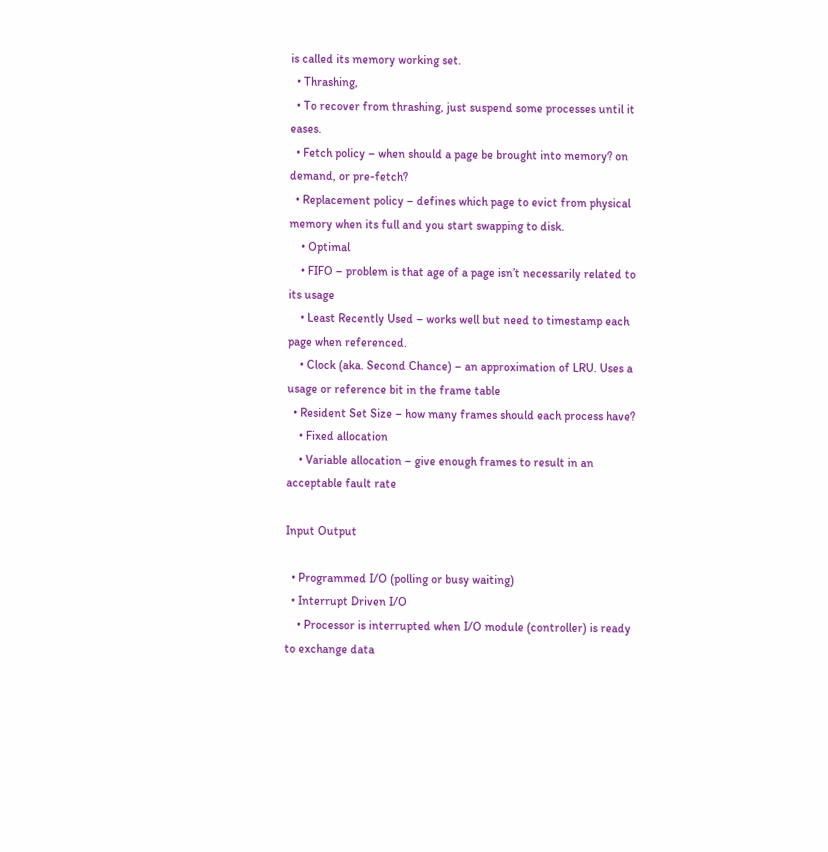is called its memory working set.
  • Thrashing,
  • To recover from thrashing, just suspend some processes until it eases.
  • Fetch policy – when should a page be brought into memory? on demand, or pre-fetch?
  • Replacement policy – defines which page to evict from physical memory when its full and you start swapping to disk.
    • Optimal
    • FIFO – problem is that age of a page isn’t necessarily related to its usage
    • Least Recently Used – works well but need to timestamp each page when referenced.
    • Clock (aka. Second Chance) – an approximation of LRU. Uses a usage or reference bit in the frame table
  • Resident Set Size – how many frames should each process have?
    • Fixed allocation
    • Variable allocation – give enough frames to result in an acceptable fault rate

Input Output

  • Programmed I/O (polling or busy waiting)
  • Interrupt Driven I/O
    • Processor is interrupted when I/O module (controller) is ready to exchange data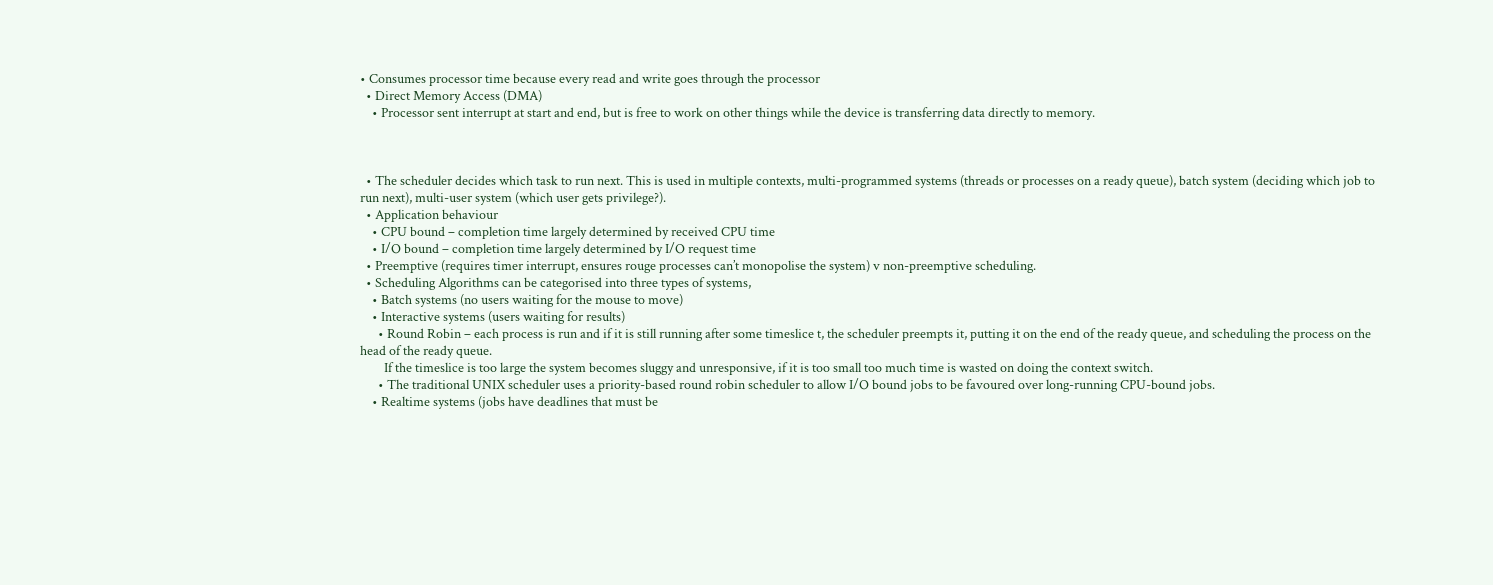• Consumes processor time because every read and write goes through the processor
  • Direct Memory Access (DMA)
    • Processor sent interrupt at start and end, but is free to work on other things while the device is transferring data directly to memory.



  • The scheduler decides which task to run next. This is used in multiple contexts, multi-programmed systems (threads or processes on a ready queue), batch system (deciding which job to run next), multi-user system (which user gets privilege?).
  • Application behaviour
    • CPU bound – completion time largely determined by received CPU time
    • I/O bound – completion time largely determined by I/O request time
  • Preemptive (requires timer interrupt, ensures rouge processes can’t monopolise the system) v non-preemptive scheduling.
  • Scheduling Algorithms can be categorised into three types of systems,
    • Batch systems (no users waiting for the mouse to move)
    • Interactive systems (users waiting for results)
      • Round Robin – each process is run and if it is still running after some timeslice t, the scheduler preempts it, putting it on the end of the ready queue, and scheduling the process on the head of the ready queue.
        If the timeslice is too large the system becomes sluggy and unresponsive, if it is too small too much time is wasted on doing the context switch.
      • The traditional UNIX scheduler uses a priority-based round robin scheduler to allow I/O bound jobs to be favoured over long-running CPU-bound jobs.
    • Realtime systems (jobs have deadlines that must be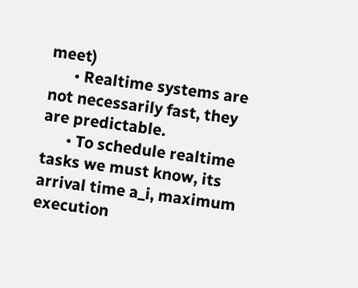meet)
      • Realtime systems are not necessarily fast, they are predictable.
      • To schedule realtime tasks we must know, its arrival time a_i, maximum execution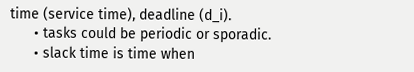time (service time), deadline (d_i).
      • tasks could be periodic or sporadic.
      • slack time is time when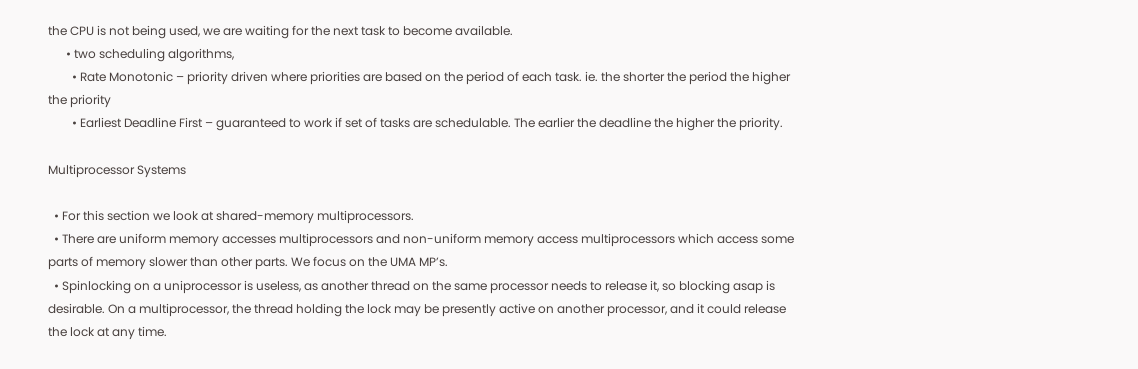the CPU is not being used, we are waiting for the next task to become available.
      • two scheduling algorithms,
        • Rate Monotonic – priority driven where priorities are based on the period of each task. ie. the shorter the period the higher the priority
        • Earliest Deadline First – guaranteed to work if set of tasks are schedulable. The earlier the deadline the higher the priority.

Multiprocessor Systems

  • For this section we look at shared-memory multiprocessors.
  • There are uniform memory accesses multiprocessors and non-uniform memory access multiprocessors which access some parts of memory slower than other parts. We focus on the UMA MP’s.
  • Spinlocking on a uniprocessor is useless, as another thread on the same processor needs to release it, so blocking asap is desirable. On a multiprocessor, the thread holding the lock may be presently active on another processor, and it could release the lock at any time.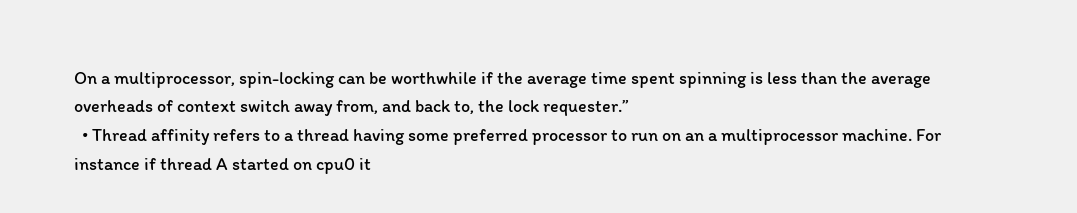On a multiprocessor, spin-locking can be worthwhile if the average time spent spinning is less than the average overheads of context switch away from, and back to, the lock requester.”
  • Thread affinity refers to a thread having some preferred processor to run on an a multiprocessor machine. For instance if thread A started on cpu0 it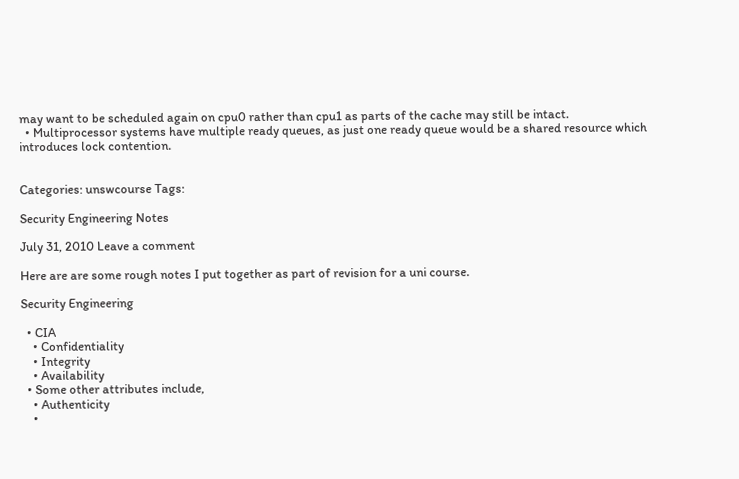may want to be scheduled again on cpu0 rather than cpu1 as parts of the cache may still be intact.
  • Multiprocessor systems have multiple ready queues, as just one ready queue would be a shared resource which introduces lock contention.


Categories: unswcourse Tags:

Security Engineering Notes

July 31, 2010 Leave a comment

Here are are some rough notes I put together as part of revision for a uni course.

Security Engineering

  • CIA
    • Confidentiality
    • Integrity
    • Availability
  • Some other attributes include,
    • Authenticity
    •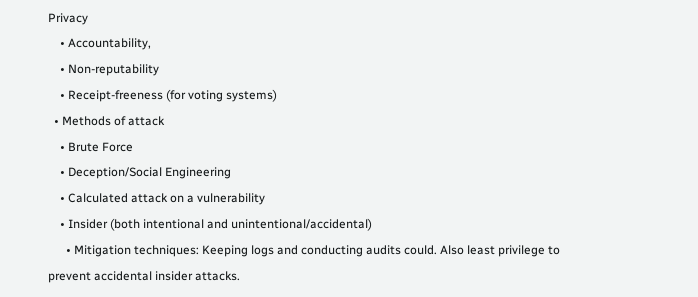Privacy
    • Accountability,
    • Non-reputability
    • Receipt-freeness (for voting systems)
  • Methods of attack
    • Brute Force
    • Deception/Social Engineering
    • Calculated attack on a vulnerability
    • Insider (both intentional and unintentional/accidental)
      • Mitigation techniques: Keeping logs and conducting audits could. Also least privilege to prevent accidental insider attacks.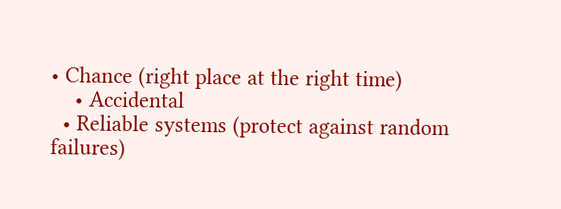• Chance (right place at the right time)
    • Accidental
  • Reliable systems (protect against random failures)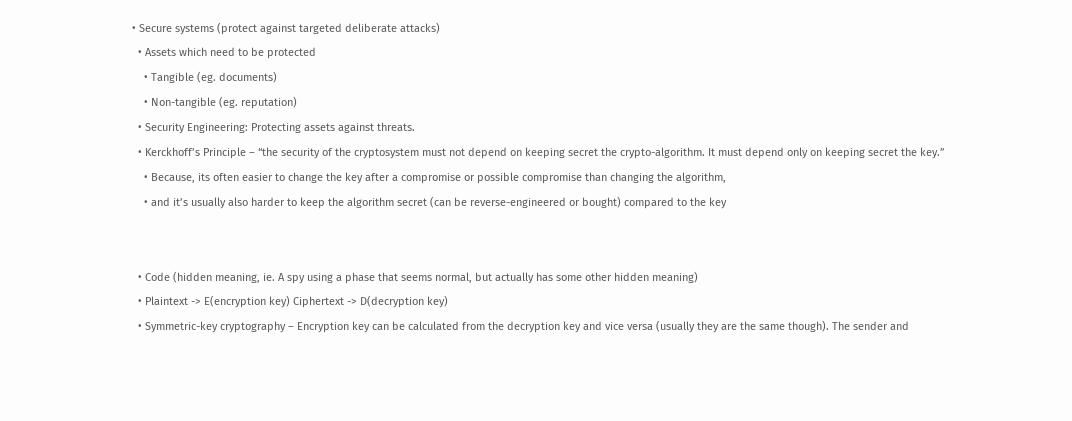• Secure systems (protect against targeted deliberate attacks)
  • Assets which need to be protected
    • Tangible (eg. documents)
    • Non-tangible (eg. reputation)
  • Security Engineering: Protecting assets against threats.
  • Kerckhoff’s Principle – “the security of the cryptosystem must not depend on keeping secret the crypto-algorithm. It must depend only on keeping secret the key.”
    • Because, its often easier to change the key after a compromise or possible compromise than changing the algorithm,
    • and it’s usually also harder to keep the algorithm secret (can be reverse-engineered or bought) compared to the key


  • Code (hidden meaning, ie. A spy using a phase that seems normal, but actually has some other hidden meaning)
  • Plaintext -> E(encryption key) Ciphertext -> D(decryption key)
  • Symmetric-key cryptography – Encryption key can be calculated from the decryption key and vice versa (usually they are the same though). The sender and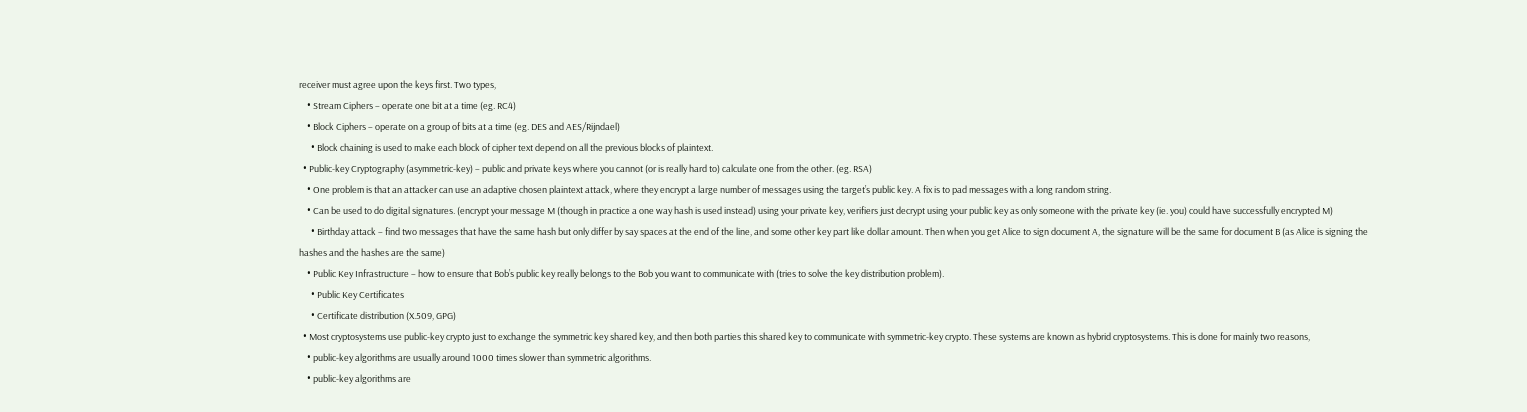receiver must agree upon the keys first. Two types,
    • Stream Ciphers – operate one bit at a time (eg. RC4)
    • Block Ciphers – operate on a group of bits at a time (eg. DES and AES/Rijndael)
      • Block chaining is used to make each block of cipher text depend on all the previous blocks of plaintext.
  • Public-key Cryptography (asymmetric-key) – public and private keys where you cannot (or is really hard to) calculate one from the other. (eg. RSA)
    • One problem is that an attacker can use an adaptive chosen plaintext attack, where they encrypt a large number of messages using the target’s public key. A fix is to pad messages with a long random string.
    • Can be used to do digital signatures. (encrypt your message M (though in practice a one way hash is used instead) using your private key, verifiers just decrypt using your public key as only someone with the private key (ie. you) could have successfully encrypted M)
      • Birthday attack – find two messages that have the same hash but only differ by say spaces at the end of the line, and some other key part like dollar amount. Then when you get Alice to sign document A, the signature will be the same for document B (as Alice is signing the hashes and the hashes are the same)
    • Public Key Infrastructure – how to ensure that Bob’s public key really belongs to the Bob you want to communicate with (tries to solve the key distribution problem).
      • Public Key Certificates
      • Certificate distribution (X.509, GPG)
  • Most cryptosystems use public-key crypto just to exchange the symmetric key shared key, and then both parties this shared key to communicate with symmetric-key crypto. These systems are known as hybrid cryptosystems. This is done for mainly two reasons,
    • public-key algorithms are usually around 1000 times slower than symmetric algorithms.
    • public-key algorithms are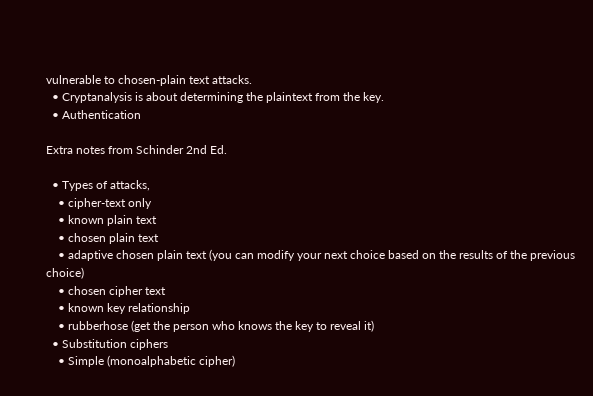vulnerable to chosen-plain text attacks.
  • Cryptanalysis is about determining the plaintext from the key.
  • Authentication

Extra notes from Schinder 2nd Ed.

  • Types of attacks,
    • cipher-text only
    • known plain text
    • chosen plain text
    • adaptive chosen plain text (you can modify your next choice based on the results of the previous choice)
    • chosen cipher text
    • known key relationship
    • rubberhose (get the person who knows the key to reveal it)
  • Substitution ciphers
    • Simple (monoalphabetic cipher)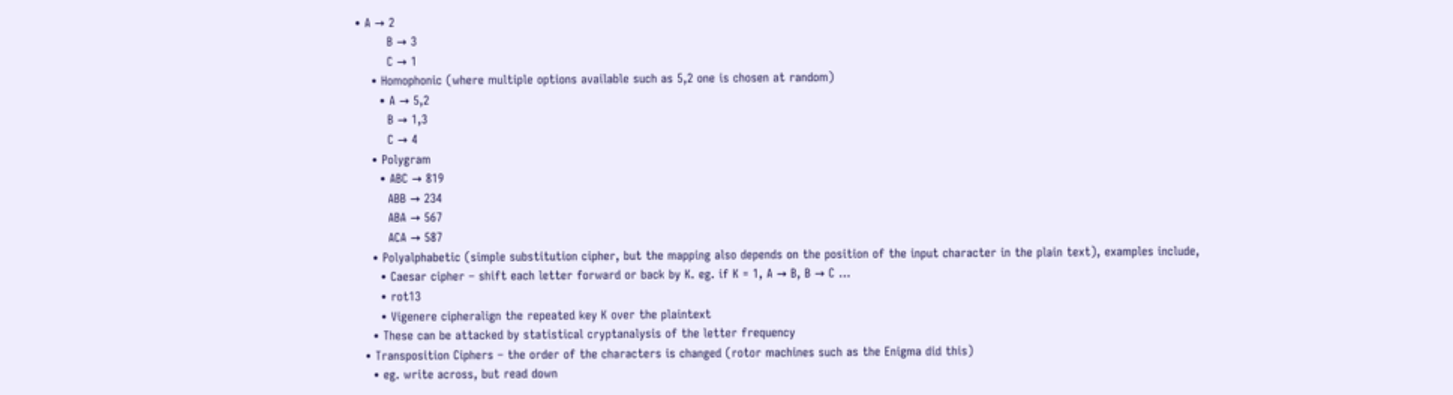• A → 2
        B → 3
        C → 1
    • Homophonic (where multiple options available such as 5,2 one is chosen at random)
      • A → 5,2
        B → 1,3
        C → 4
    • Polygram
      • ABC → 819
        ABB → 234
        ABA → 567
        ACA → 587
    • Polyalphabetic (simple substitution cipher, but the mapping also depends on the position of the input character in the plain text), examples include,
      • Caesar cipher – shift each letter forward or back by K. eg. if K = 1, A → B, B → C …
      • rot13
      • Vigenere cipheralign the repeated key K over the plaintext
    • These can be attacked by statistical cryptanalysis of the letter frequency
  • Transposition Ciphers – the order of the characters is changed (rotor machines such as the Enigma did this)
    • eg. write across, but read down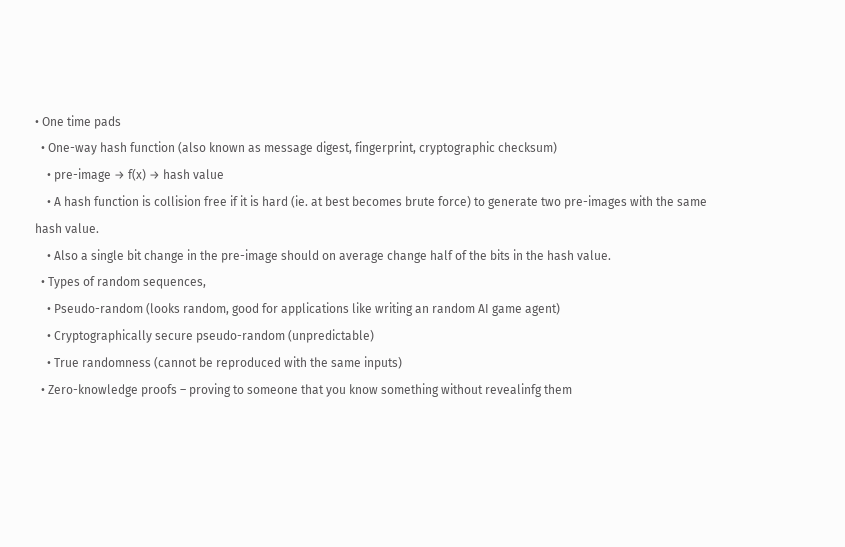• One time pads
  • One-way hash function (also known as message digest, fingerprint, cryptographic checksum)
    • pre-image → f(x) → hash value
    • A hash function is collision free if it is hard (ie. at best becomes brute force) to generate two pre-images with the same hash value.
    • Also a single bit change in the pre-image should on average change half of the bits in the hash value.
  • Types of random sequences,
    • Pseudo-random (looks random, good for applications like writing an random AI game agent)
    • Cryptographically secure pseudo-random (unpredictable)
    • True randomness (cannot be reproduced with the same inputs)
  • Zero-knowledge proofs – proving to someone that you know something without revealinfg them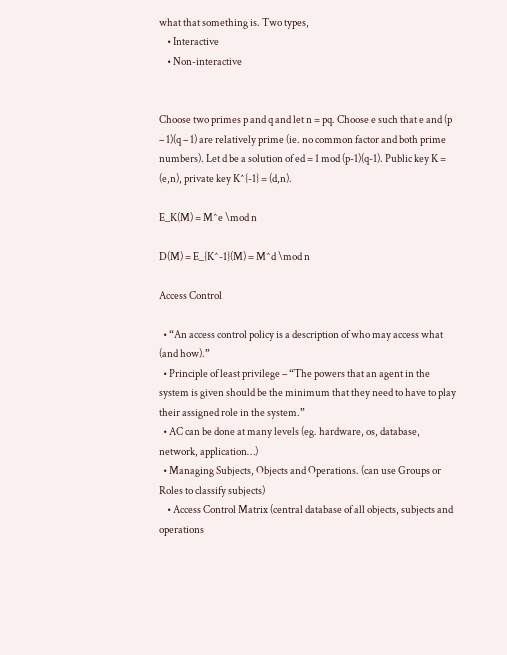what that something is. Two types,
    • Interactive
    • Non-interactive


Choose two primes p and q and let n = pq. Choose e such that e and (p – 1)(q – 1) are relatively prime (ie. no common factor and both prime numbers). Let d be a solution of ed = 1 mod (p-1)(q-1). Public key K = (e,n), private key K^{-1} = (d,n).

E_K(M) = M^e \mod n

D(M) = E_{K^-1}(M) = M^d \mod n

Access Control

  • “An access control policy is a description of who may access what (and how).”
  • Principle of least privilege – “The powers that an agent in the system is given should be the minimum that they need to have to play their assigned role in the system.”
  • AC can be done at many levels (eg. hardware, os, database, network, application…)
  • Managing Subjects, Objects and Operations. (can use Groups or Roles to classify subjects)
    • Access Control Matrix (central database of all objects, subjects and operations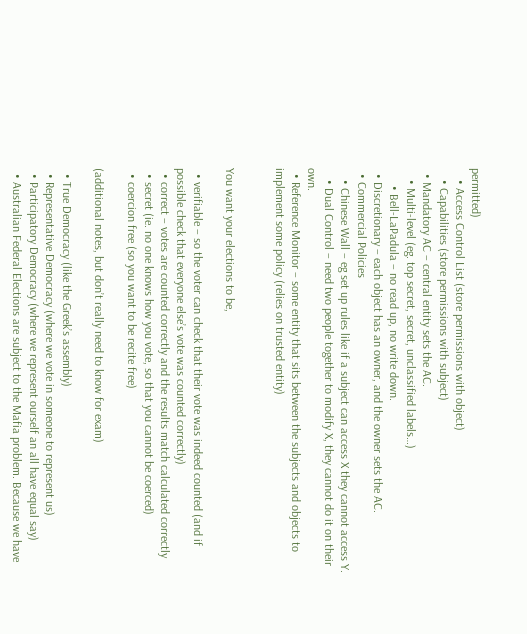permitted)
    • Access Control List (store permissions with object)
    • Capabilities (store permissions with subject)
  • Mandatory AC – central entity sets the AC.
    • Multi-level (eg. top secret, secret, unclassified labels…)
      • Bell-LaPadula – no read up, no write down.
  • Discretionary – each object has an owner, and the owner sets the AC.
  • Commercial Policies
    • Chinese Wall – eg set up rules like if a subject can access X they cannot access Y.
    • Dual Control – need two people together to modify X, they cannot do it on their own.
  • Reference Monitor – some entity that sits between the subjects and objects to implement some policy (relies on trusted entity)


You want your elections to be,

  • verifiable – so the voter can check that their vote was indeed counted (and if possible check that everyone else’s vote was counted correctly)
  • correct – votes are counted correctly and the results match calculated correctly
  • secret (ie. no one knows how you vote, so that you cannot be coerced)
  • coercion free (so you want to be recite free)

(additional notes, but don’t really need to know for exam)

  • True Democracy (like the Greek’s assembly)
  • Representative Democracy (where we vote in someone to represent us)
  • Participatory Democracy (where we represent ourself an all have equal say)
  • Australian Federal Elections are subject to the Mafia problem. Because we have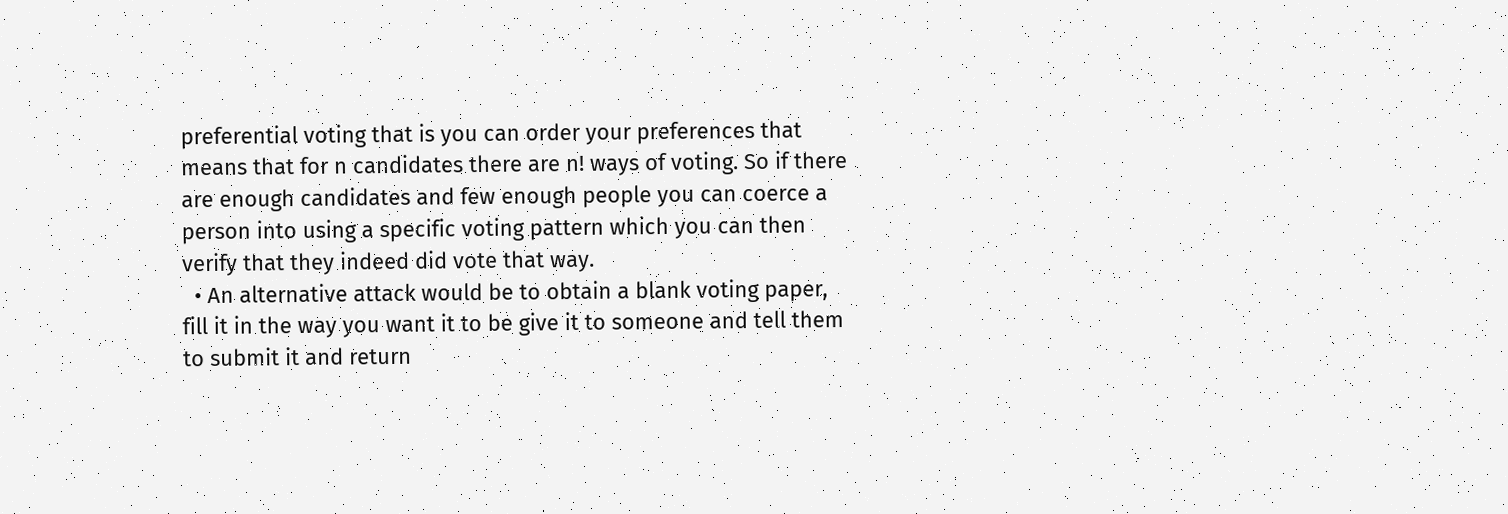preferential voting that is you can order your preferences that means that for n candidates there are n! ways of voting. So if there are enough candidates and few enough people you can coerce a person into using a specific voting pattern which you can then verify that they indeed did vote that way.
  • An alternative attack would be to obtain a blank voting paper, fill it in the way you want it to be give it to someone and tell them to submit it and return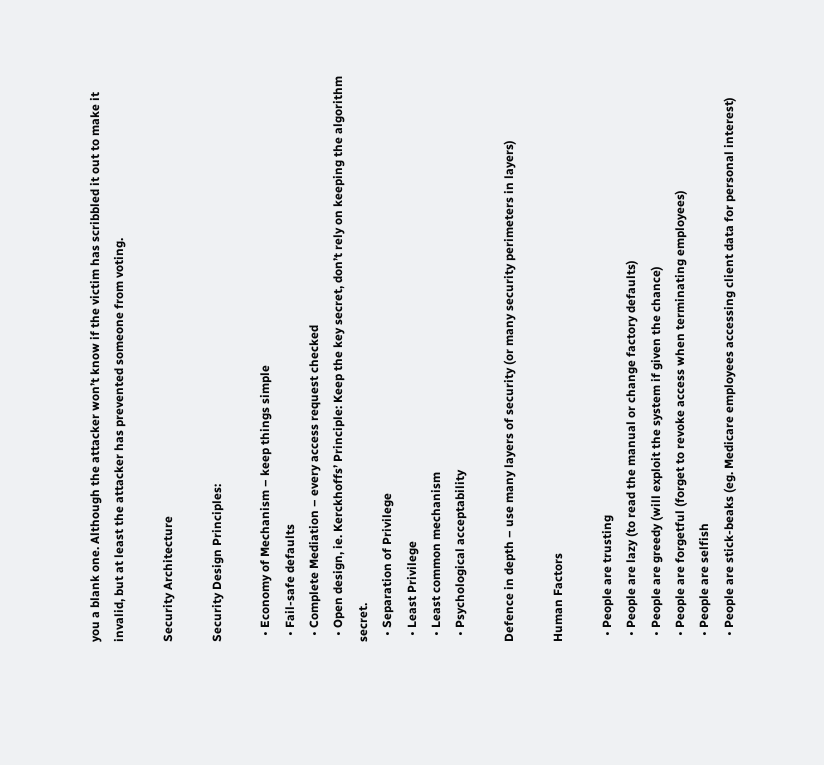you a blank one. Although the attacker won’t know if the victim has scribbled it out to make it invalid, but at least the attacker has prevented someone from voting.

Security Architecture

Security Design Principles:

  • Economy of Mechanism – keep things simple
  • Fail-safe defaults
  • Complete Mediation – every access request checked
  • Open design, ie. Kerckhoffs’ Principle: Keep the key secret, don’t rely on keeping the algorithm secret.
  • Separation of Privilege
  • Least Privilege
  • Least common mechanism
  • Psychological acceptability

Defence in depth – use many layers of security (or many security perimeters in layers)

Human Factors

  • People are trusting
  • People are lazy (to read the manual or change factory defaults)
  • People are greedy (will exploit the system if given the chance)
  • People are forgetful (forget to revoke access when terminating employees)
  • People are selfish
  • People are stick-beaks (eg. Medicare employees accessing client data for personal interest)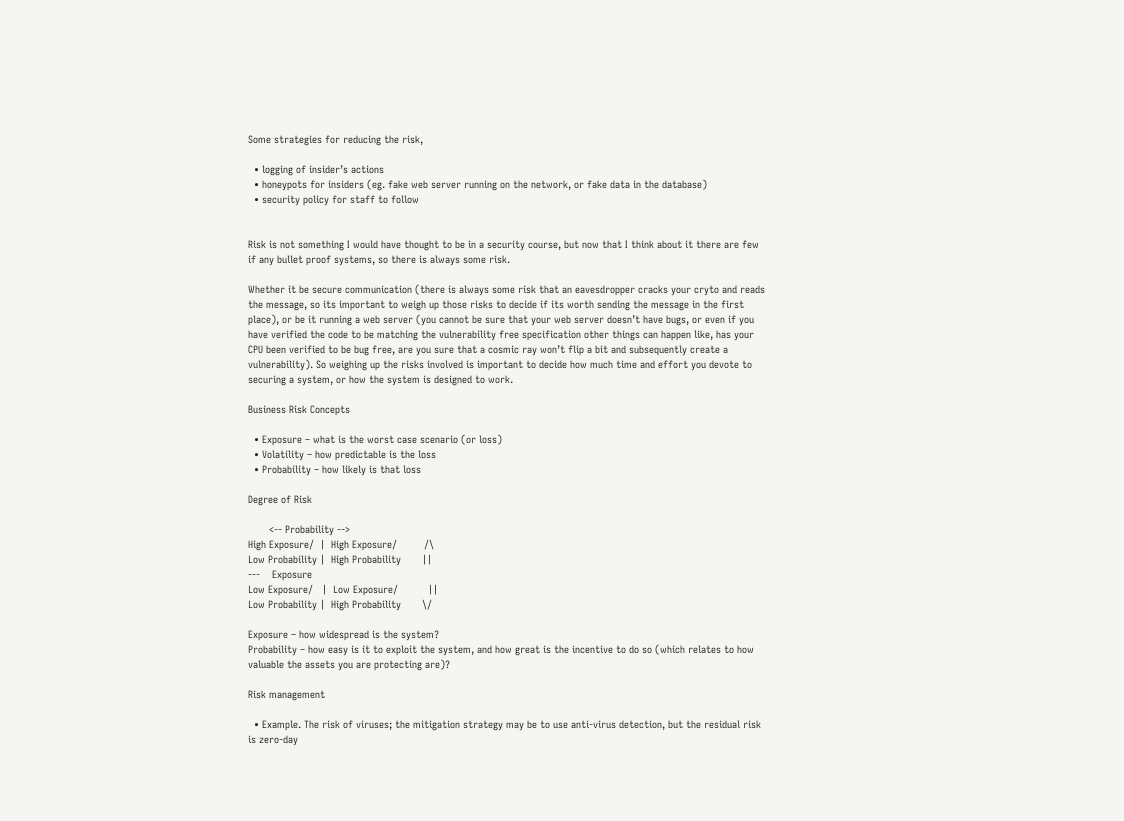Some strategies for reducing the risk,

  • logging of insider’s actions
  • honeypots for insiders (eg. fake web server running on the network, or fake data in the database)
  • security policy for staff to follow


Risk is not something I would have thought to be in a security course, but now that I think about it there are few if any bullet proof systems, so there is always some risk.

Whether it be secure communication (there is always some risk that an eavesdropper cracks your cryto and reads the message, so its important to weigh up those risks to decide if its worth sending the message in the first place), or be it running a web server (you cannot be sure that your web server doesn’t have bugs, or even if you have verified the code to be matching the vulnerability free specification other things can happen like, has your CPU been verified to be bug free, are you sure that a cosmic ray won’t flip a bit and subsequently create a vulnerability). So weighing up the risks involved is important to decide how much time and effort you devote to securing a system, or how the system is designed to work.

Business Risk Concepts

  • Exposure – what is the worst case scenario (or loss)
  • Volatility – how predictable is the loss
  • Probability – how likely is that loss

Degree of Risk

       <-- Probability -->
High Exposure/  |  High Exposure/         /\
Low Probability |  High Probability       ||
---    Exposure
Low Exposure/   |  Low Exposure/          ||
Low Probability |  High Probability       \/

Exposure – how widespread is the system?
Probability – how easy is it to exploit the system, and how great is the incentive to do so (which relates to how valuable the assets you are protecting are)?

Risk management

  • Example. The risk of viruses; the mitigation strategy may be to use anti-virus detection, but the residual risk is zero-day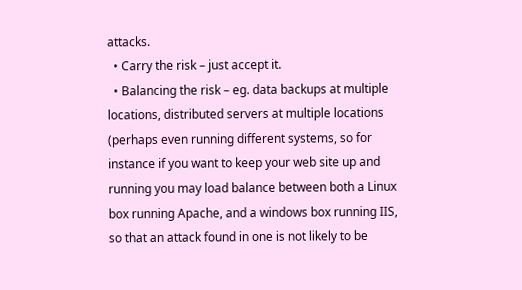attacks.
  • Carry the risk – just accept it.
  • Balancing the risk – eg. data backups at multiple locations, distributed servers at multiple locations (perhaps even running different systems, so for instance if you want to keep your web site up and running you may load balance between both a Linux box running Apache, and a windows box running IIS, so that an attack found in one is not likely to be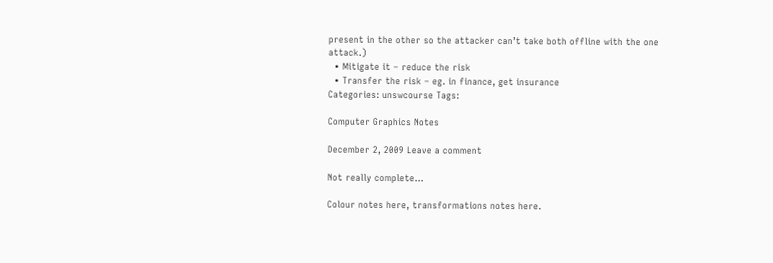present in the other so the attacker can’t take both offline with the one attack.)
  • Mitigate it – reduce the risk
  • Transfer the risk – eg. in finance, get insurance
Categories: unswcourse Tags:

Computer Graphics Notes

December 2, 2009 Leave a comment

Not really complete…

Colour notes here, transformations notes here.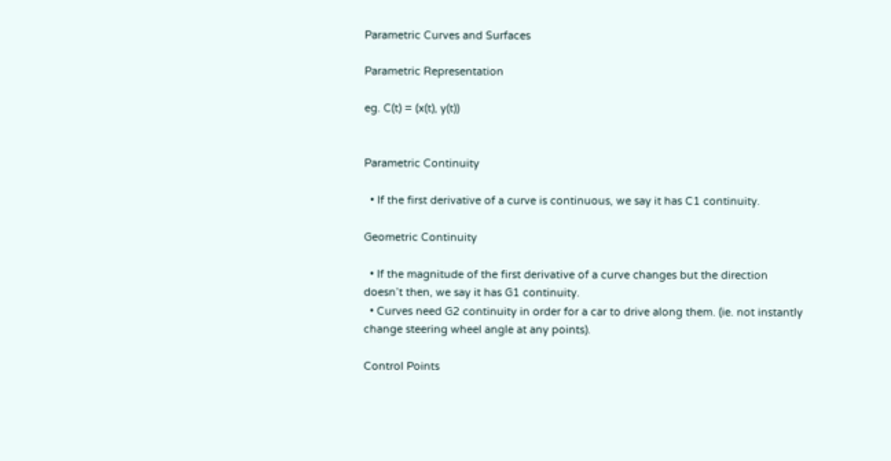Parametric Curves and Surfaces

Parametric Representation

eg. C(t) = (x(t), y(t))


Parametric Continuity

  • If the first derivative of a curve is continuous, we say it has C1 continuity.

Geometric Continuity

  • If the magnitude of the first derivative of a curve changes but the direction doesn’t then, we say it has G1 continuity.
  • Curves need G2 continuity in order for a car to drive along them. (ie. not instantly change steering wheel angle at any points).

Control Points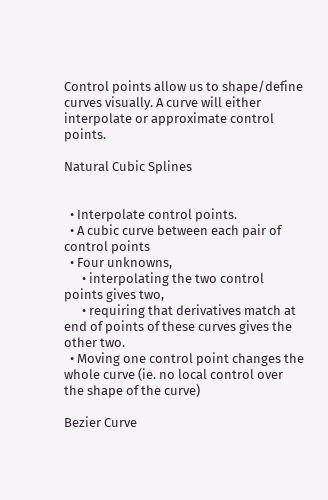Control points allow us to shape/define curves visually. A curve will either interpolate or approximate control points.

Natural Cubic Splines


  • Interpolate control points.
  • A cubic curve between each pair of control points
  • Four unknowns,
      • interpolating the two control points gives two,
      • requiring that derivatives match at end of points of these curves gives the other two.
  • Moving one control point changes the whole curve (ie. no local control over the shape of the curve)

Bezier Curve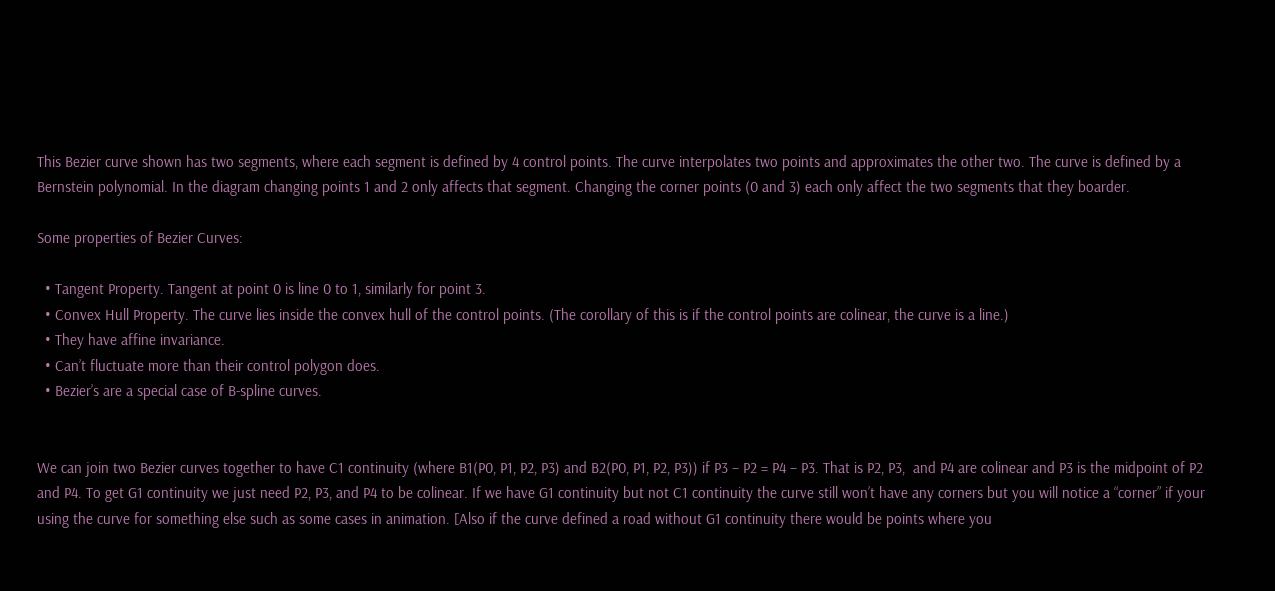This Bezier curve shown has two segments, where each segment is defined by 4 control points. The curve interpolates two points and approximates the other two. The curve is defined by a Bernstein polynomial. In the diagram changing points 1 and 2 only affects that segment. Changing the corner points (0 and 3) each only affect the two segments that they boarder.

Some properties of Bezier Curves:

  • Tangent Property. Tangent at point 0 is line 0 to 1, similarly for point 3.
  • Convex Hull Property. The curve lies inside the convex hull of the control points. (The corollary of this is if the control points are colinear, the curve is a line.)
  • They have affine invariance.
  • Can’t fluctuate more than their control polygon does.
  • Bezier’s are a special case of B-spline curves.


We can join two Bezier curves together to have C1 continuity (where B1(P0, P1, P2, P3) and B2(P0, P1, P2, P3)) if P3 – P2 = P4 – P3. That is P2, P3,  and P4 are colinear and P3 is the midpoint of P2 and P4. To get G1 continuity we just need P2, P3, and P4 to be colinear. If we have G1 continuity but not C1 continuity the curve still won’t have any corners but you will notice a “corner” if your using the curve for something else such as some cases in animation. [Also if the curve defined a road without G1 continuity there would be points where you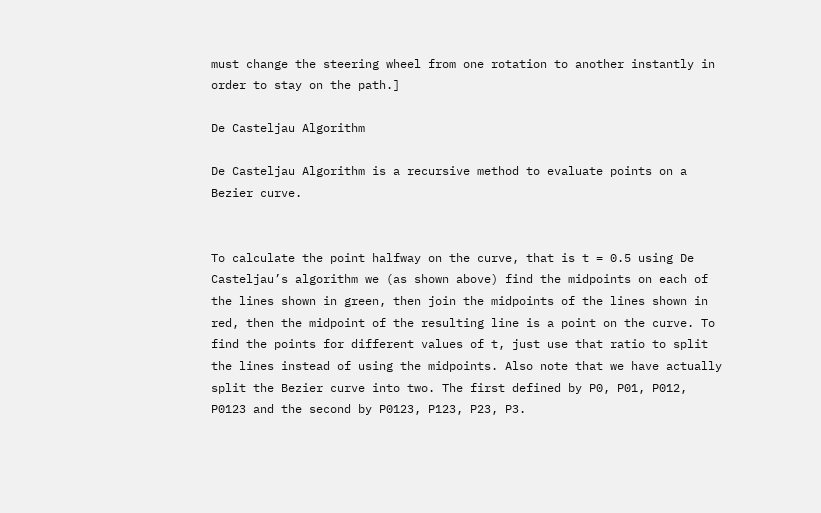must change the steering wheel from one rotation to another instantly in order to stay on the path.]

De Casteljau Algorithm

De Casteljau Algorithm is a recursive method to evaluate points on a Bezier curve.


To calculate the point halfway on the curve, that is t = 0.5 using De Casteljau’s algorithm we (as shown above) find the midpoints on each of the lines shown in green, then join the midpoints of the lines shown in red, then the midpoint of the resulting line is a point on the curve. To find the points for different values of t, just use that ratio to split the lines instead of using the midpoints. Also note that we have actually split the Bezier curve into two. The first defined by P0, P01, P012, P0123 and the second by P0123, P123, P23, P3.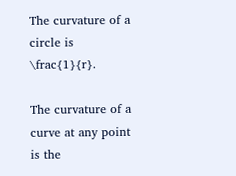The curvature of a circle is \frac{1}{r}.

The curvature of a curve at any point is the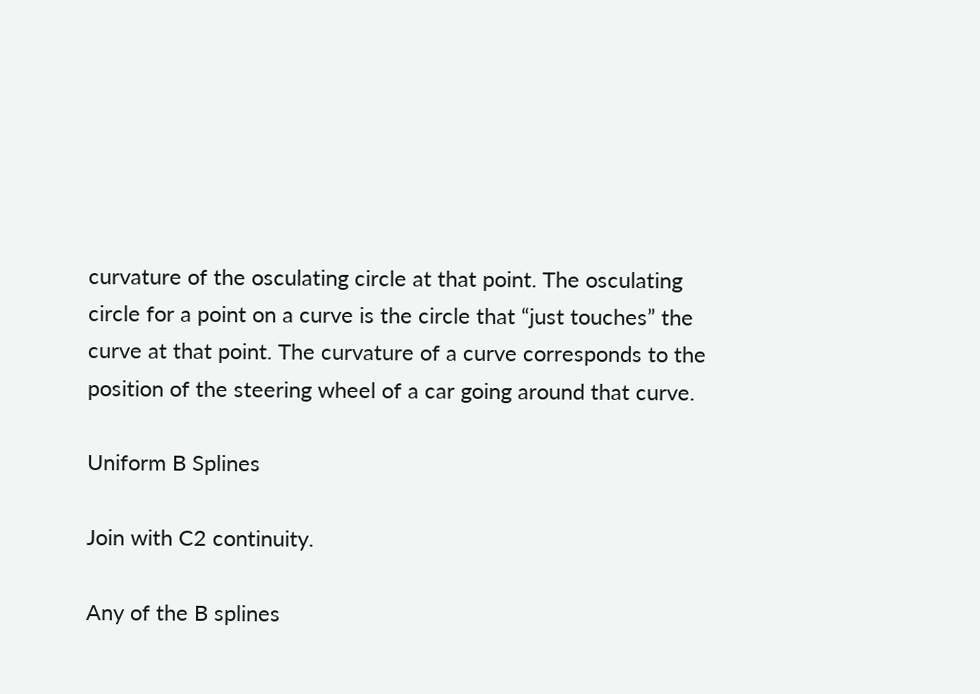curvature of the osculating circle at that point. The osculating circle for a point on a curve is the circle that “just touches” the curve at that point. The curvature of a curve corresponds to the position of the steering wheel of a car going around that curve.

Uniform B Splines

Join with C2 continuity.

Any of the B splines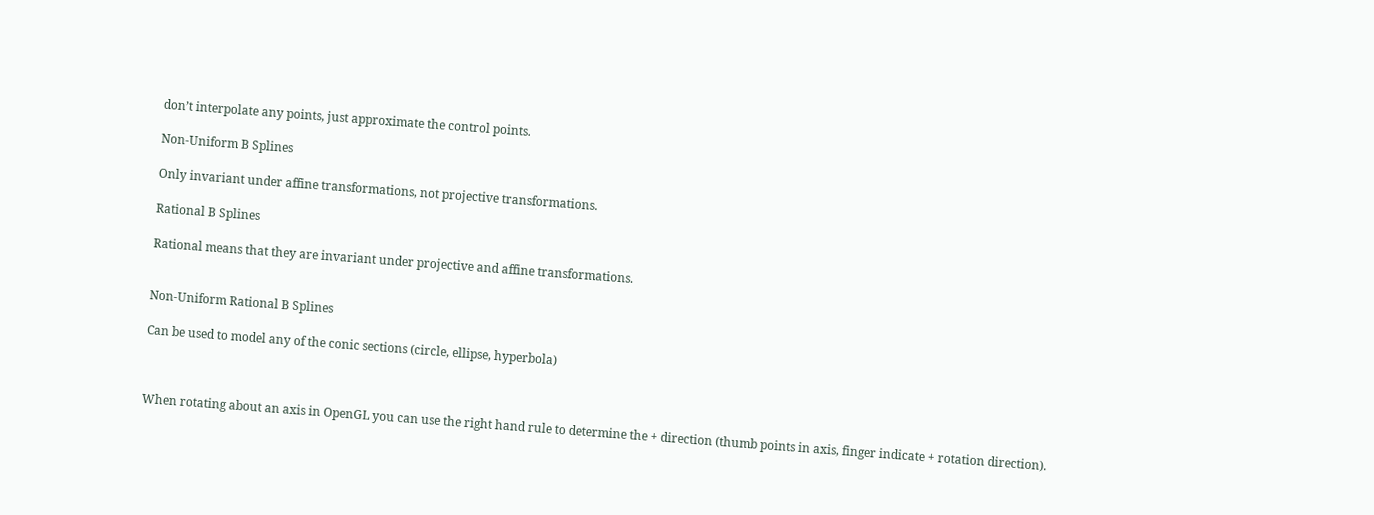don’t interpolate any points, just approximate the control points.

Non-Uniform B Splines

Only invariant under affine transformations, not projective transformations.

Rational B Splines

Rational means that they are invariant under projective and affine transformations.


Non-Uniform Rational B Splines

Can be used to model any of the conic sections (circle, ellipse, hyperbola)



When rotating about an axis in OpenGL you can use the right hand rule to determine the + direction (thumb points in axis, finger indicate + rotation direction).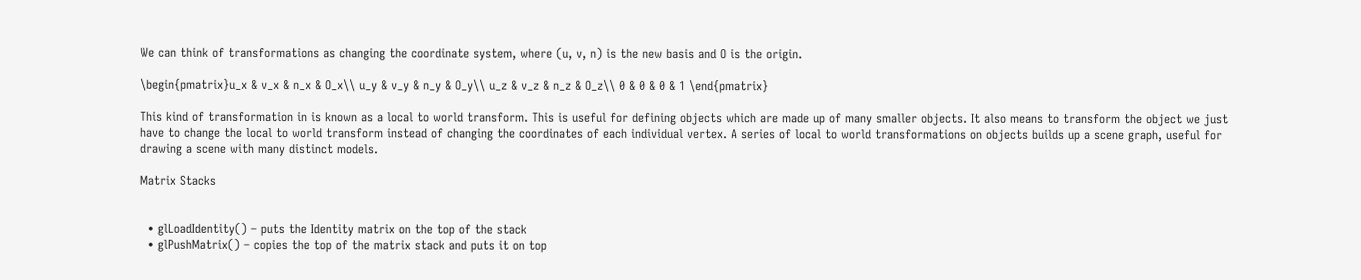We can think of transformations as changing the coordinate system, where (u, v, n) is the new basis and O is the origin.

\begin{pmatrix}u_x & v_x & n_x & O_x\\ u_y & v_y & n_y & O_y\\ u_z & v_z & n_z & O_z\\ 0 & 0 & 0 & 1 \end{pmatrix}

This kind of transformation in is known as a local to world transform. This is useful for defining objects which are made up of many smaller objects. It also means to transform the object we just have to change the local to world transform instead of changing the coordinates of each individual vertex. A series of local to world transformations on objects builds up a scene graph, useful for drawing a scene with many distinct models.

Matrix Stacks


  • glLoadIdentity() – puts the Identity matrix on the top of the stack
  • glPushMatrix() – copies the top of the matrix stack and puts it on top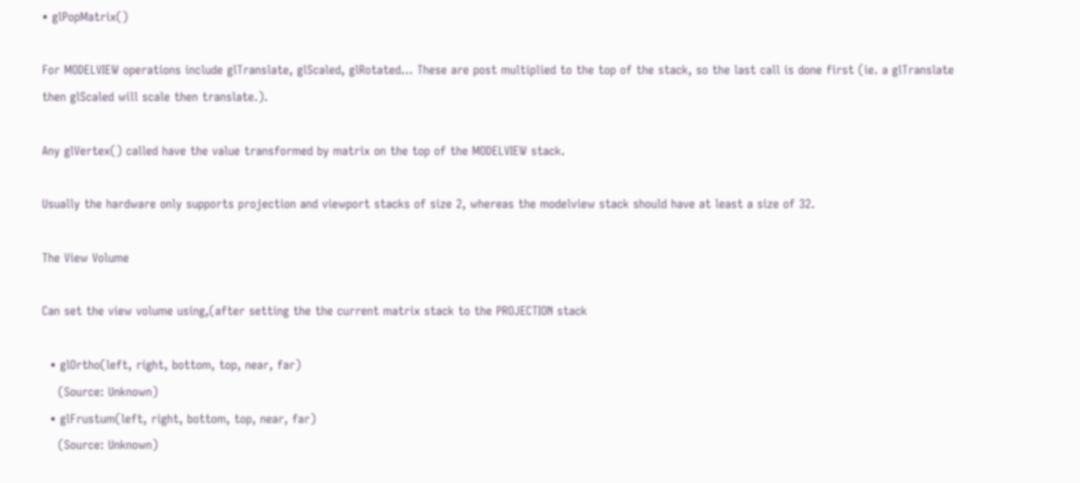• glPopMatrix()

For MODELVIEW operations include glTranslate, glScaled, glRotated… These are post multiplied to the top of the stack, so the last call is done first (ie. a glTranslate then glScaled will scale then translate.).

Any glVertex() called have the value transformed by matrix on the top of the MODELVIEW stack.

Usually the hardware only supports projection and viewport stacks of size 2, whereas the modelview stack should have at least a size of 32.

The View Volume

Can set the view volume using,(after setting the the current matrix stack to the PROJECTION stack

  • glOrtho(left, right, bottom, top, near, far)
    (Source: Unknown)
  • glFrustum(left, right, bottom, top, near, far)
    (Source: Unknown)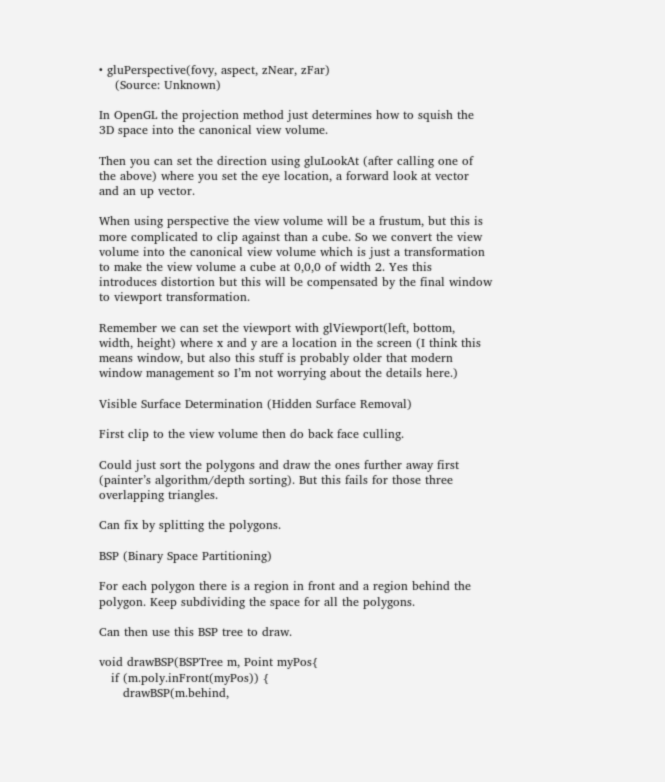• gluPerspective(fovy, aspect, zNear, zFar)
    (Source: Unknown)

In OpenGL the projection method just determines how to squish the 3D space into the canonical view volume.

Then you can set the direction using gluLookAt (after calling one of the above) where you set the eye location, a forward look at vector and an up vector.

When using perspective the view volume will be a frustum, but this is more complicated to clip against than a cube. So we convert the view volume into the canonical view volume which is just a transformation to make the view volume a cube at 0,0,0 of width 2. Yes this introduces distortion but this will be compensated by the final window to viewport transformation.

Remember we can set the viewport with glViewport(left, bottom, width, height) where x and y are a location in the screen (I think this means window, but also this stuff is probably older that modern window management so I’m not worrying about the details here.)

Visible Surface Determination (Hidden Surface Removal)

First clip to the view volume then do back face culling.

Could just sort the polygons and draw the ones further away first (painter’s algorithm/depth sorting). But this fails for those three overlapping triangles.

Can fix by splitting the polygons.

BSP (Binary Space Partitioning)

For each polygon there is a region in front and a region behind the polygon. Keep subdividing the space for all the polygons.

Can then use this BSP tree to draw.

void drawBSP(BSPTree m, Point myPos{
   if (m.poly.inFront(myPos)) {
      drawBSP(m.behind,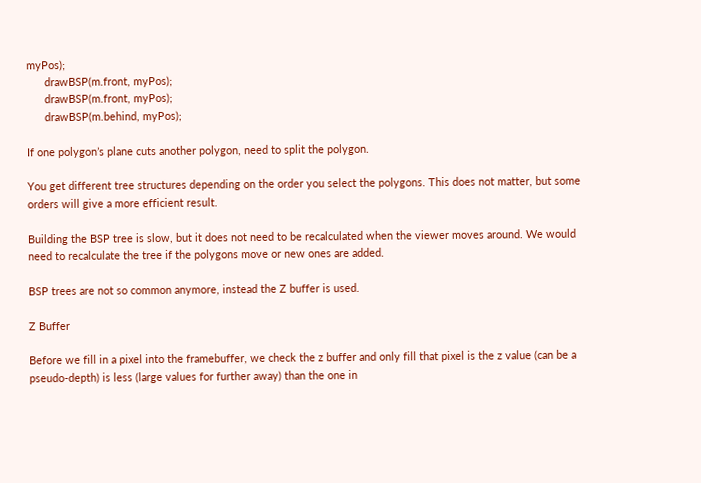myPos);
      drawBSP(m.front, myPos);
      drawBSP(m.front, myPos);
      drawBSP(m.behind, myPos);

If one polygon’s plane cuts another polygon, need to split the polygon.

You get different tree structures depending on the order you select the polygons. This does not matter, but some orders will give a more efficient result.

Building the BSP tree is slow, but it does not need to be recalculated when the viewer moves around. We would need to recalculate the tree if the polygons move or new ones are added.

BSP trees are not so common anymore, instead the Z buffer is used.

Z Buffer

Before we fill in a pixel into the framebuffer, we check the z buffer and only fill that pixel is the z value (can be a pseudo-depth) is less (large values for further away) than the one in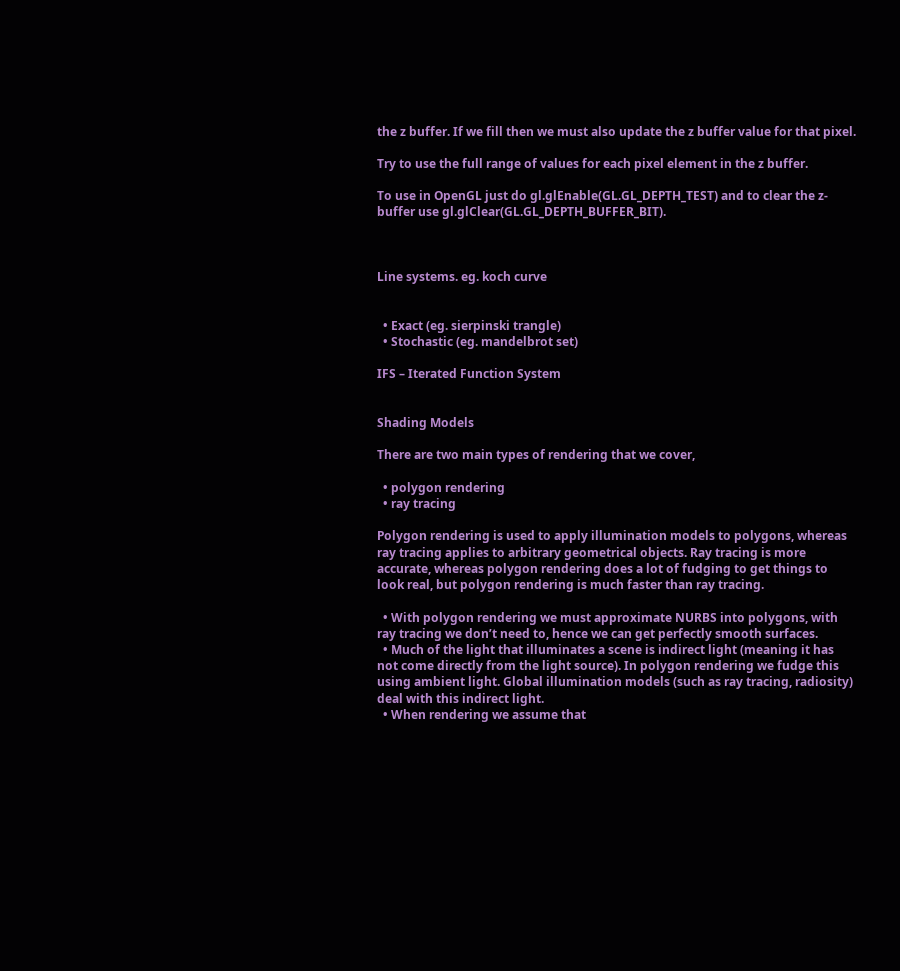the z buffer. If we fill then we must also update the z buffer value for that pixel.

Try to use the full range of values for each pixel element in the z buffer.

To use in OpenGL just do gl.glEnable(GL.GL_DEPTH_TEST) and to clear the z-buffer use gl.glClear(GL.GL_DEPTH_BUFFER_BIT).



Line systems. eg. koch curve


  • Exact (eg. sierpinski trangle)
  • Stochastic (eg. mandelbrot set)

IFS – Iterated Function System


Shading Models

There are two main types of rendering that we cover,

  • polygon rendering
  • ray tracing

Polygon rendering is used to apply illumination models to polygons, whereas ray tracing applies to arbitrary geometrical objects. Ray tracing is more accurate, whereas polygon rendering does a lot of fudging to get things to look real, but polygon rendering is much faster than ray tracing.

  • With polygon rendering we must approximate NURBS into polygons, with ray tracing we don’t need to, hence we can get perfectly smooth surfaces.
  • Much of the light that illuminates a scene is indirect light (meaning it has not come directly from the light source). In polygon rendering we fudge this using ambient light. Global illumination models (such as ray tracing, radiosity) deal with this indirect light.
  • When rendering we assume that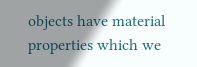objects have material properties which we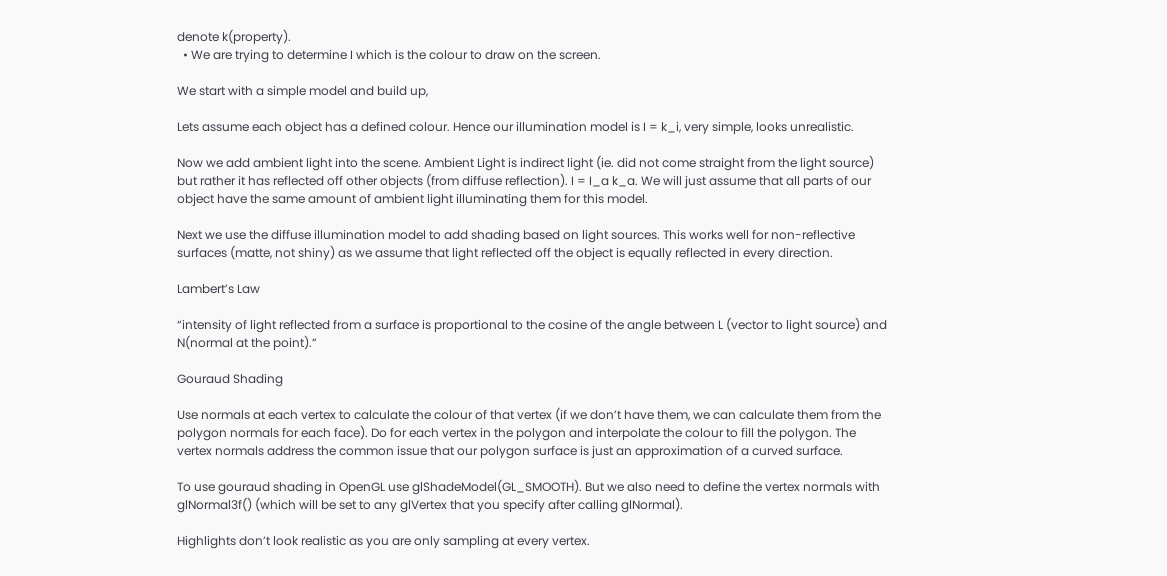denote k(property).
  • We are trying to determine I which is the colour to draw on the screen.

We start with a simple model and build up,

Lets assume each object has a defined colour. Hence our illumination model is I = k_i, very simple, looks unrealistic.

Now we add ambient light into the scene. Ambient Light is indirect light (ie. did not come straight from the light source) but rather it has reflected off other objects (from diffuse reflection). I = I_a k_a. We will just assume that all parts of our object have the same amount of ambient light illuminating them for this model.

Next we use the diffuse illumination model to add shading based on light sources. This works well for non-reflective surfaces (matte, not shiny) as we assume that light reflected off the object is equally reflected in every direction.

Lambert’s Law

“intensity of light reflected from a surface is proportional to the cosine of the angle between L (vector to light source) and N(normal at the point).”

Gouraud Shading

Use normals at each vertex to calculate the colour of that vertex (if we don’t have them, we can calculate them from the polygon normals for each face). Do for each vertex in the polygon and interpolate the colour to fill the polygon. The vertex normals address the common issue that our polygon surface is just an approximation of a curved surface.

To use gouraud shading in OpenGL use glShadeModel(GL_SMOOTH). But we also need to define the vertex normals with glNormal3f() (which will be set to any glVertex that you specify after calling glNormal).

Highlights don’t look realistic as you are only sampling at every vertex.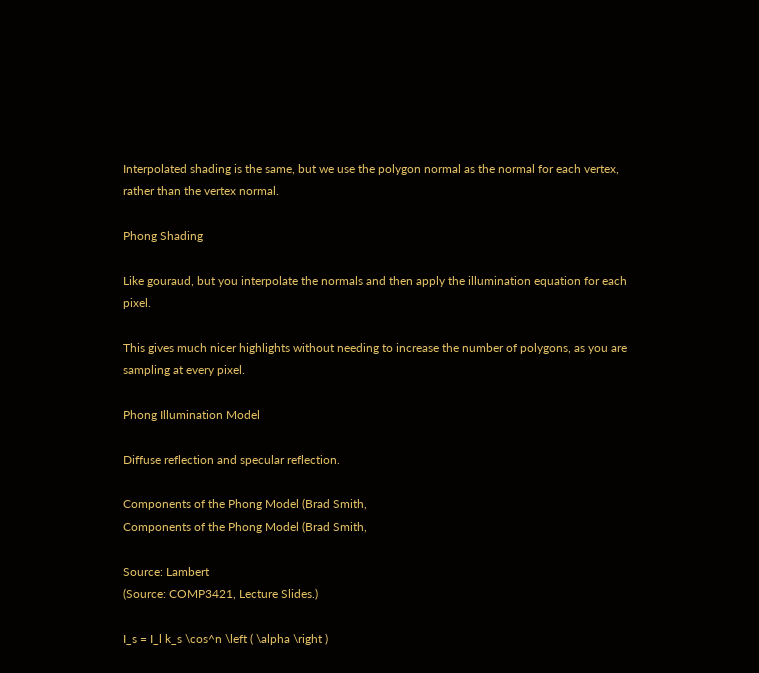Interpolated shading is the same, but we use the polygon normal as the normal for each vertex, rather than the vertex normal.

Phong Shading

Like gouraud, but you interpolate the normals and then apply the illumination equation for each pixel.

This gives much nicer highlights without needing to increase the number of polygons, as you are sampling at every pixel.

Phong Illumination Model

Diffuse reflection and specular reflection.

Components of the Phong Model (Brad Smith,
Components of the Phong Model (Brad Smith,

Source: Lambert
(Source: COMP3421, Lecture Slides.)

I_s = I_l k_s \cos^n \left ( \alpha \right )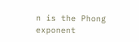n is the Phong exponent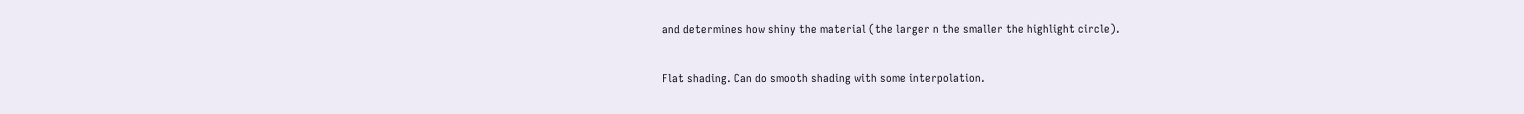and determines how shiny the material (the larger n the smaller the highlight circle).

Flat shading. Can do smooth shading with some interpolation.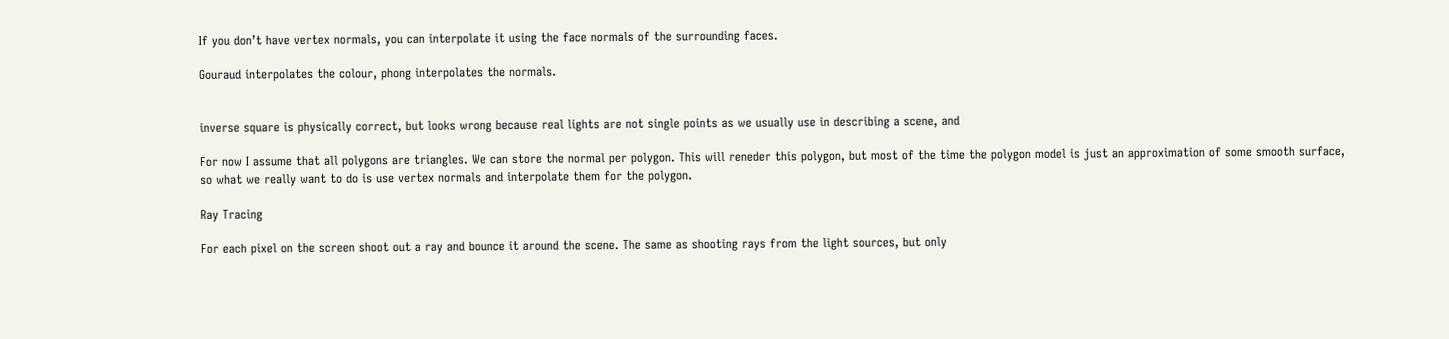If you don’t have vertex normals, you can interpolate it using the face normals of the surrounding faces.

Gouraud interpolates the colour, phong interpolates the normals.


inverse square is physically correct, but looks wrong because real lights are not single points as we usually use in describing a scene, and

For now I assume that all polygons are triangles. We can store the normal per polygon. This will reneder this polygon, but most of the time the polygon model is just an approximation of some smooth surface, so what we really want to do is use vertex normals and interpolate them for the polygon.

Ray Tracing

For each pixel on the screen shoot out a ray and bounce it around the scene. The same as shooting rays from the light sources, but only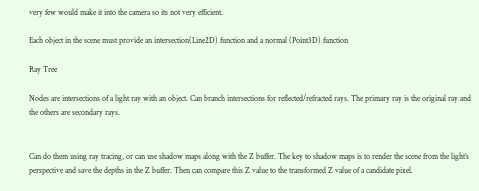very few would make it into the camera so its not very efficient.

Each object in the scene must provide an intersection(Line2D) function and a normal (Point3D) function

Ray Tree

Nodes are intersections of a light ray with an object. Can branch intersections for reflected/refracted rays. The primary ray is the original ray and the others are secondary rays.


Can do them using ray tracing, or can use shadow maps along with the Z buffer. The key to shadow maps is to render the scene from the light’s perspective and save the depths in the Z buffer. Then can compare this Z value to the transformed Z value of a candidate pixel.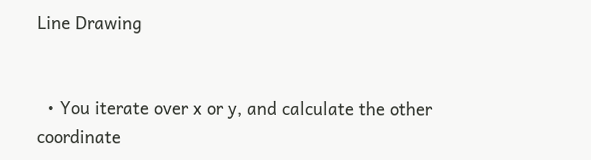Line Drawing


  • You iterate over x or y, and calculate the other coordinate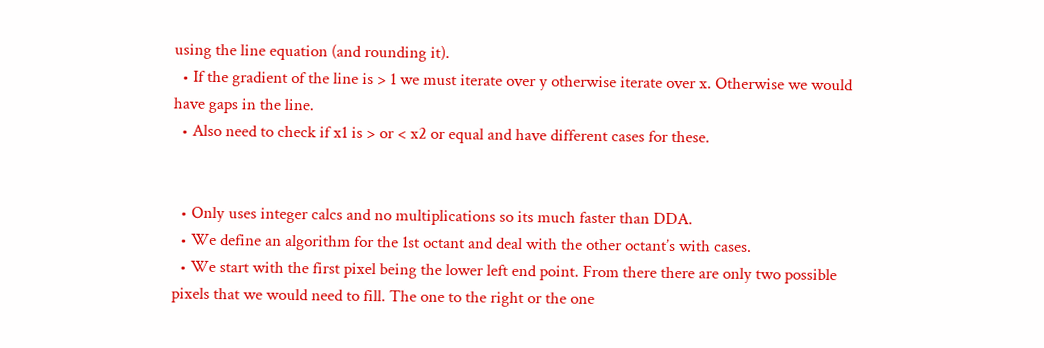using the line equation (and rounding it).
  • If the gradient of the line is > 1 we must iterate over y otherwise iterate over x. Otherwise we would have gaps in the line.
  • Also need to check if x1 is > or < x2 or equal and have different cases for these.


  • Only uses integer calcs and no multiplications so its much faster than DDA.
  • We define an algorithm for the 1st octant and deal with the other octant’s with cases.
  • We start with the first pixel being the lower left end point. From there there are only two possible pixels that we would need to fill. The one to the right or the one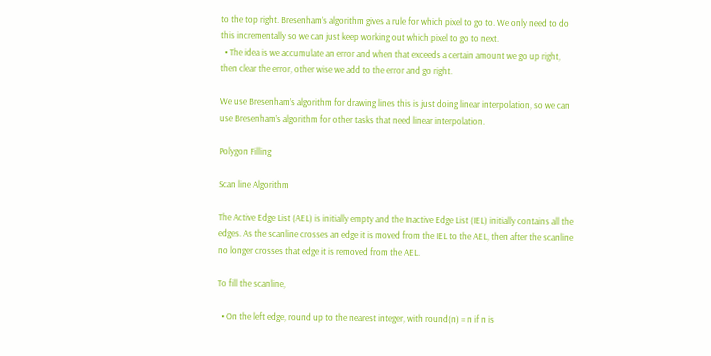to the top right. Bresenham’s algorithm gives a rule for which pixel to go to. We only need to do this incrementally so we can just keep working out which pixel to go to next.
  • The idea is we accumulate an error and when that exceeds a certain amount we go up right, then clear the error, other wise we add to the error and go right.

We use Bresenham’s algorithm for drawing lines this is just doing linear interpolation, so we can use Bresenham’s algorithm for other tasks that need linear interpolation.

Polygon Filling

Scan line Algorithm

The Active Edge List (AEL) is initially empty and the Inactive Edge List (IEL) initially contains all the edges. As the scanline crosses an edge it is moved from the IEL to the AEL, then after the scanline no longer crosses that edge it is removed from the AEL.

To fill the scanline,

  • On the left edge, round up to the nearest integer, with round(n) = n if n is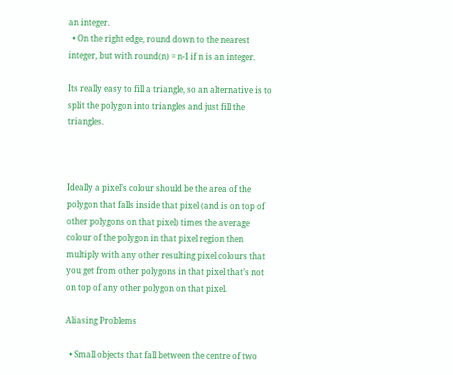an integer.
  • On the right edge, round down to the nearest integer, but with round(n) = n-1 if n is an integer.

Its really easy to fill a triangle, so an alternative is to split the polygon into triangles and just fill the triangles.



Ideally a pixel’s colour should be the area of the polygon that falls inside that pixel (and is on top of other polygons on that pixel) times the average colour of the polygon in that pixel region then multiply with any other resulting pixel colours that you get from other polygons in that pixel that’s not on top of any other polygon on that pixel.

Aliasing Problems

  • Small objects that fall between the centre of two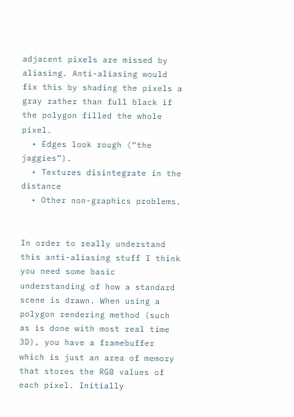adjacent pixels are missed by aliasing. Anti-aliasing would fix this by shading the pixels a gray rather than full black if the polygon filled the whole pixel.
  • Edges look rough (“the jaggies”).
  • Textures disintegrate in the distance
  • Other non-graphics problems.


In order to really understand this anti-aliasing stuff I think you need some basic understanding of how a standard scene is drawn. When using a polygon rendering method (such as is done with most real time 3D), you have a framebuffer which is just an area of memory that stores the RGB values of each pixel. Initially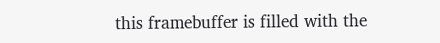this framebuffer is filled with the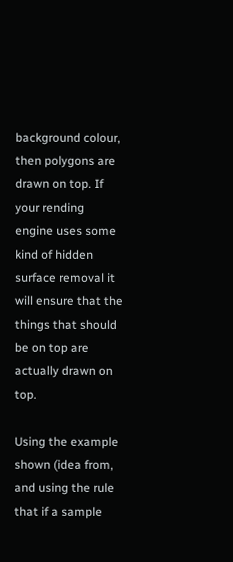background colour, then polygons are drawn on top. If your rending engine uses some kind of hidden surface removal it will ensure that the things that should be on top are actually drawn on top.

Using the example shown (idea from, and using the rule that if a sample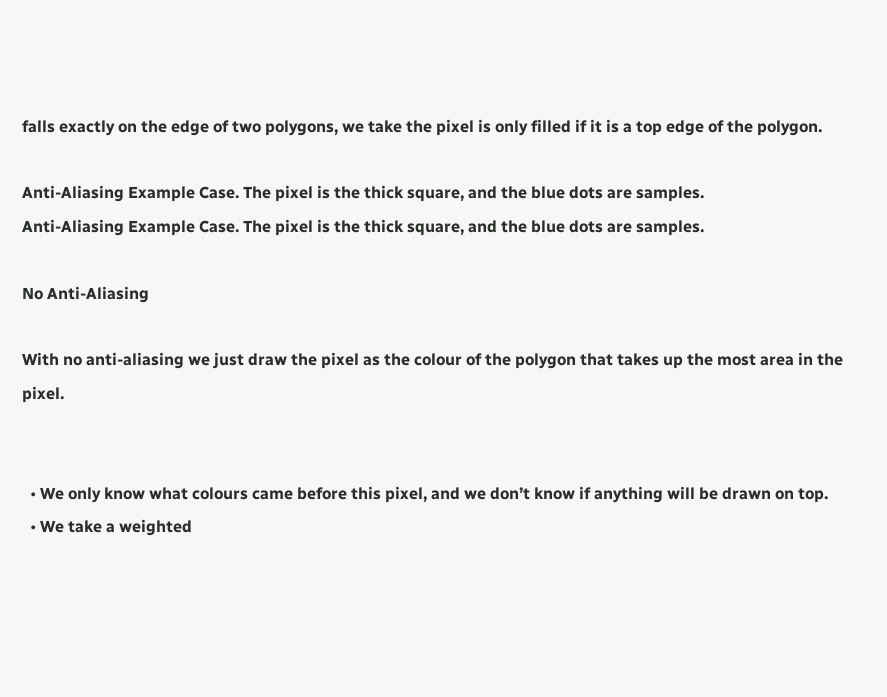falls exactly on the edge of two polygons, we take the pixel is only filled if it is a top edge of the polygon.

Anti-Aliasing Example Case. The pixel is the thick square, and the blue dots are samples.
Anti-Aliasing Example Case. The pixel is the thick square, and the blue dots are samples.

No Anti-Aliasing

With no anti-aliasing we just draw the pixel as the colour of the polygon that takes up the most area in the pixel.


  • We only know what colours came before this pixel, and we don’t know if anything will be drawn on top.
  • We take a weighted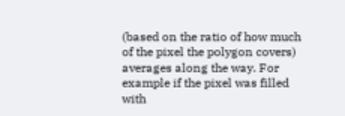(based on the ratio of how much of the pixel the polygon covers) averages along the way. For example if the pixel was filled with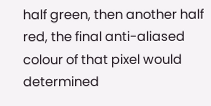half green, then another half red, the final anti-aliased colour of that pixel would determined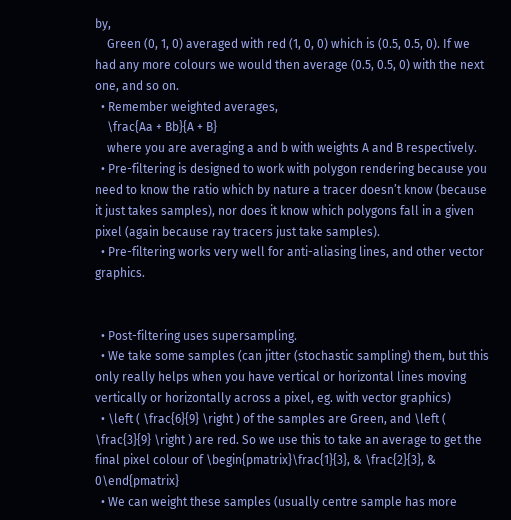by,
    Green (0, 1, 0) averaged with red (1, 0, 0) which is (0.5, 0.5, 0). If we had any more colours we would then average (0.5, 0.5, 0) with the next one, and so on.
  • Remember weighted averages,
    \frac{Aa + Bb}{A + B}
    where you are averaging a and b with weights A and B respectively.
  • Pre-filtering is designed to work with polygon rendering because you need to know the ratio which by nature a tracer doesn’t know (because it just takes samples), nor does it know which polygons fall in a given pixel (again because ray tracers just take samples).
  • Pre-filtering works very well for anti-aliasing lines, and other vector graphics.


  • Post-filtering uses supersampling.
  • We take some samples (can jitter (stochastic sampling) them, but this only really helps when you have vertical or horizontal lines moving vertically or horizontally across a pixel, eg. with vector graphics)
  • \left ( \frac{6}{9} \right ) of the samples are Green, and \left ( \frac{3}{9} \right ) are red. So we use this to take an average to get the final pixel colour of \begin{pmatrix}\frac{1}{3}, & \frac{2}{3}, & 0\end{pmatrix}
  • We can weight these samples (usually centre sample has more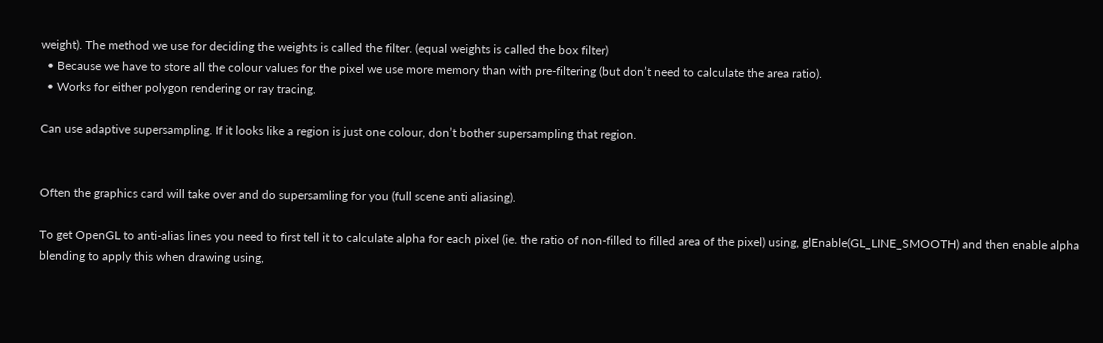weight). The method we use for deciding the weights is called the filter. (equal weights is called the box filter)
  • Because we have to store all the colour values for the pixel we use more memory than with pre-filtering (but don’t need to calculate the area ratio).
  • Works for either polygon rendering or ray tracing.

Can use adaptive supersampling. If it looks like a region is just one colour, don’t bother supersampling that region.


Often the graphics card will take over and do supersamling for you (full scene anti aliasing).

To get OpenGL to anti-alias lines you need to first tell it to calculate alpha for each pixel (ie. the ratio of non-filled to filled area of the pixel) using, glEnable(GL_LINE_SMOOTH) and then enable alpha blending to apply this when drawing using,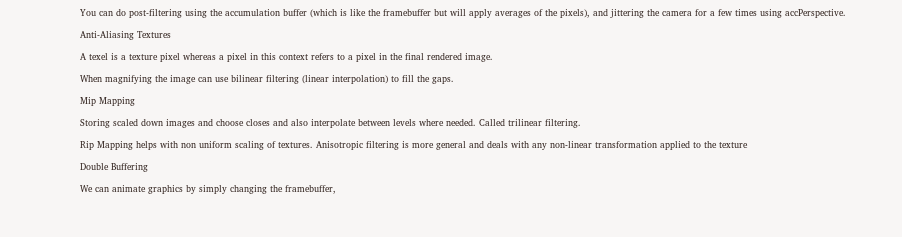You can do post-filtering using the accumulation buffer (which is like the framebuffer but will apply averages of the pixels), and jittering the camera for a few times using accPerspective.

Anti-Aliasing Textures

A texel is a texture pixel whereas a pixel in this context refers to a pixel in the final rendered image.

When magnifying the image can use bilinear filtering (linear interpolation) to fill the gaps.

Mip Mapping

Storing scaled down images and choose closes and also interpolate between levels where needed. Called trilinear filtering.

Rip Mapping helps with non uniform scaling of textures. Anisotropic filtering is more general and deals with any non-linear transformation applied to the texture

Double Buffering

We can animate graphics by simply changing the framebuffer,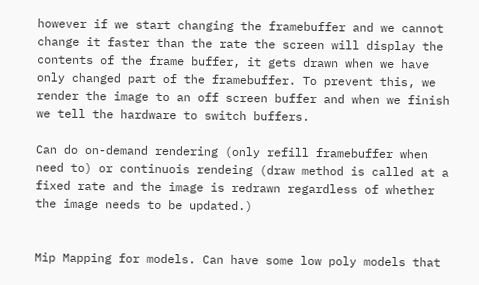however if we start changing the framebuffer and we cannot change it faster than the rate the screen will display the contents of the frame buffer, it gets drawn when we have only changed part of the framebuffer. To prevent this, we render the image to an off screen buffer and when we finish we tell the hardware to switch buffers.

Can do on-demand rendering (only refill framebuffer when need to) or continuois rendeing (draw method is called at a fixed rate and the image is redrawn regardless of whether the image needs to be updated.)


Mip Mapping for models. Can have some low poly models that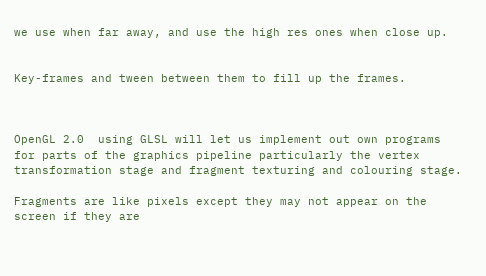we use when far away, and use the high res ones when close up.


Key-frames and tween between them to fill up the frames.



OpenGL 2.0  using GLSL will let us implement out own programs for parts of the graphics pipeline particularly the vertex transformation stage and fragment texturing and colouring stage.

Fragments are like pixels except they may not appear on the screen if they are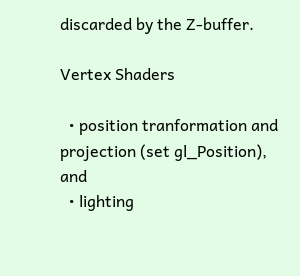discarded by the Z-buffer.

Vertex Shaders

  • position tranformation and projection (set gl_Position), and
  • lighting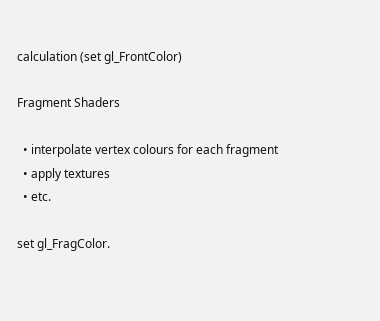calculation (set gl_FrontColor)

Fragment Shaders

  • interpolate vertex colours for each fragment
  • apply textures
  • etc.

set gl_FragColor.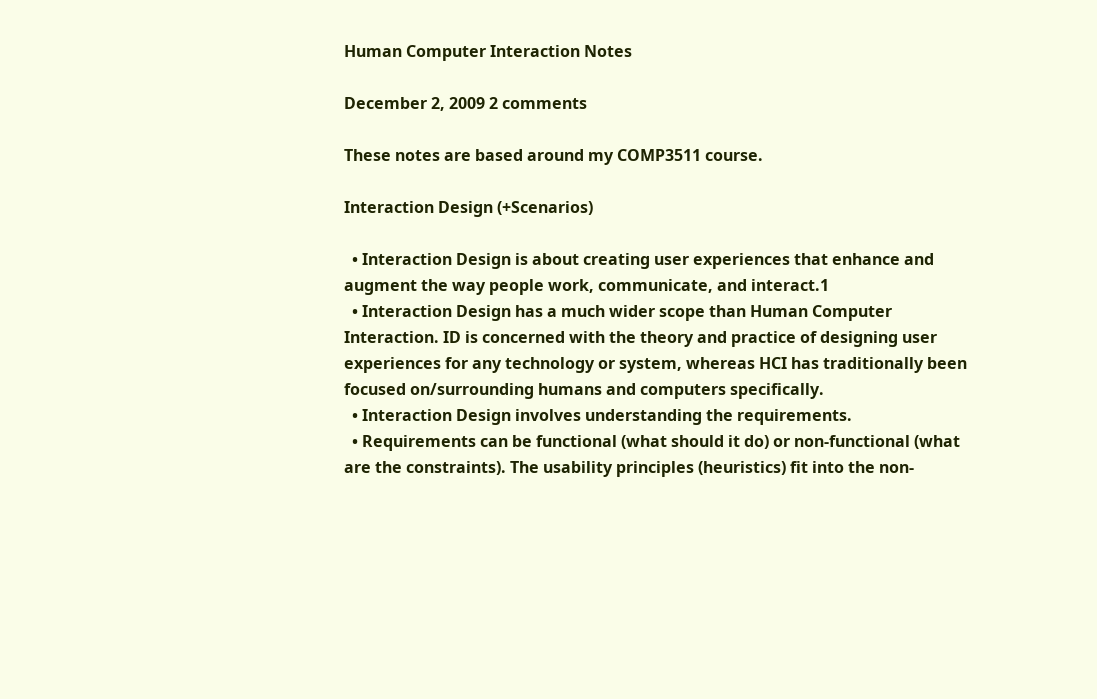Human Computer Interaction Notes

December 2, 2009 2 comments

These notes are based around my COMP3511 course.

Interaction Design (+Scenarios)

  • Interaction Design is about creating user experiences that enhance and augment the way people work, communicate, and interact.1
  • Interaction Design has a much wider scope than Human Computer Interaction. ID is concerned with the theory and practice of designing user experiences for any technology or system, whereas HCI has traditionally been focused on/surrounding humans and computers specifically.
  • Interaction Design involves understanding the requirements.
  • Requirements can be functional (what should it do) or non-functional (what are the constraints). The usability principles (heuristics) fit into the non-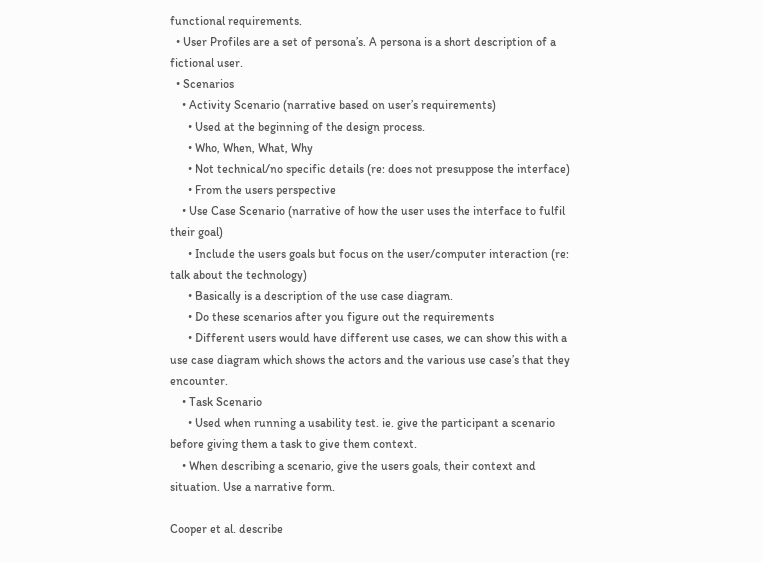functional requirements.
  • User Profiles are a set of persona’s. A persona is a short description of a fictional user.
  • Scenarios
    • Activity Scenario (narrative based on user’s requirements)
      • Used at the beginning of the design process.
      • Who, When, What, Why
      • Not technical/no specific details (re: does not presuppose the interface)
      • From the users perspective
    • Use Case Scenario (narrative of how the user uses the interface to fulfil their goal)
      • Include the users goals but focus on the user/computer interaction (re: talk about the technology)
      • Basically is a description of the use case diagram.
      • Do these scenarios after you figure out the requirements
      • Different users would have different use cases, we can show this with a use case diagram which shows the actors and the various use case’s that they encounter.
    • Task Scenario
      • Used when running a usability test. ie. give the participant a scenario before giving them a task to give them context.
    • When describing a scenario, give the users goals, their context and situation. Use a narrative form.

Cooper et al. describe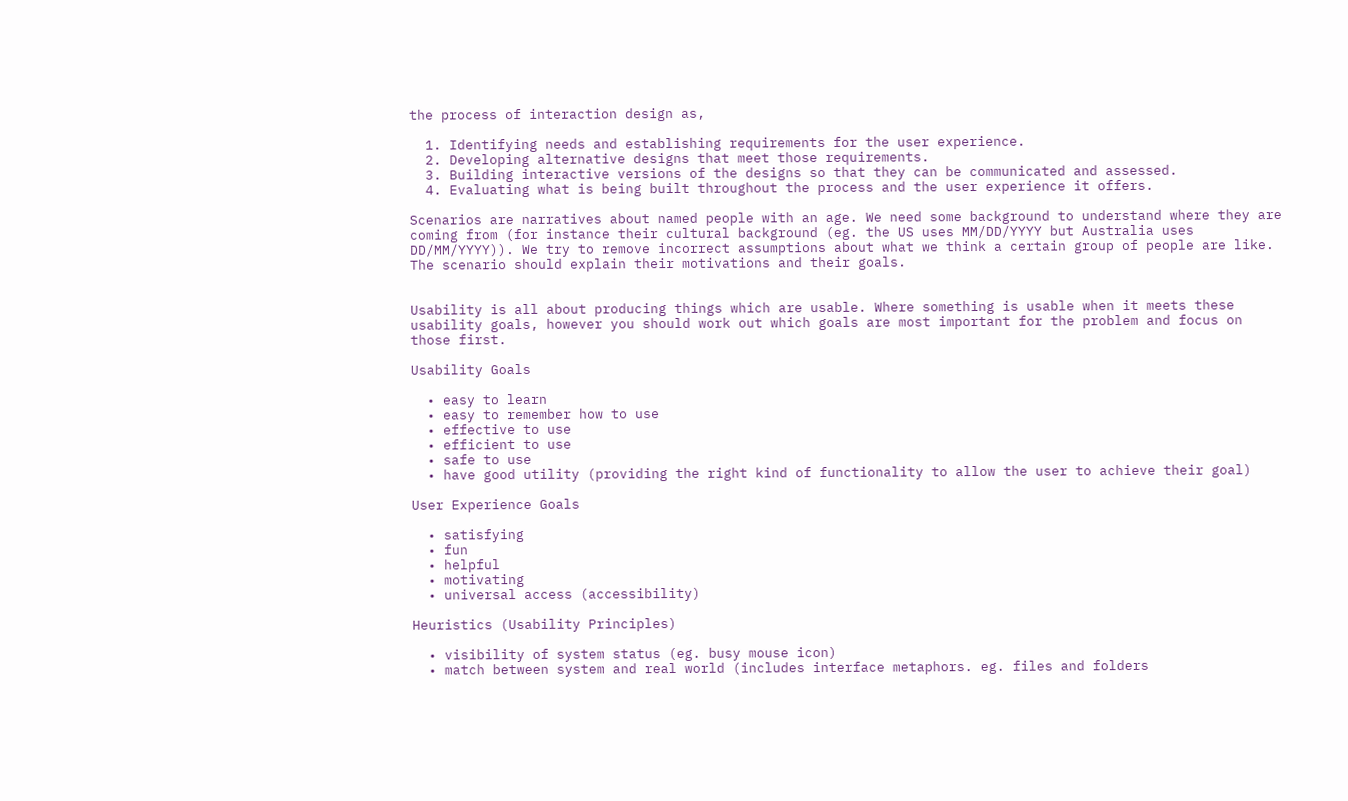the process of interaction design as,

  1. Identifying needs and establishing requirements for the user experience.
  2. Developing alternative designs that meet those requirements.
  3. Building interactive versions of the designs so that they can be communicated and assessed.
  4. Evaluating what is being built throughout the process and the user experience it offers.

Scenarios are narratives about named people with an age. We need some background to understand where they are coming from (for instance their cultural background (eg. the US uses MM/DD/YYYY but Australia uses DD/MM/YYYY)). We try to remove incorrect assumptions about what we think a certain group of people are like. The scenario should explain their motivations and their goals.


Usability is all about producing things which are usable. Where something is usable when it meets these usability goals, however you should work out which goals are most important for the problem and focus on those first.

Usability Goals

  • easy to learn
  • easy to remember how to use
  • effective to use
  • efficient to use
  • safe to use
  • have good utility (providing the right kind of functionality to allow the user to achieve their goal)

User Experience Goals

  • satisfying
  • fun
  • helpful
  • motivating
  • universal access (accessibility)

Heuristics (Usability Principles)

  • visibility of system status (eg. busy mouse icon)
  • match between system and real world (includes interface metaphors. eg. files and folders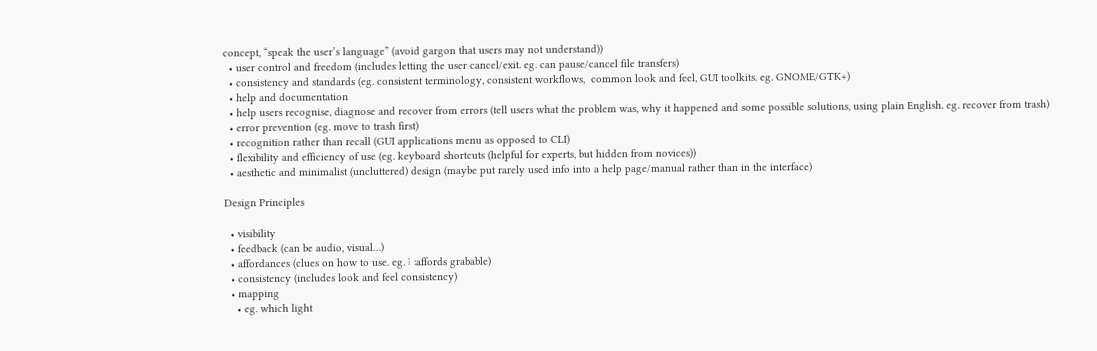concept, “speak the user’s language” (avoid gargon that users may not understand))
  • user control and freedom (includes letting the user cancel/exit. eg. can pause/cancel file transfers)
  • consistency and standards (eg. consistent terminology, consistent workflows,  common look and feel, GUI toolkits. eg. GNOME/GTK+)
  • help and documentation
  • help users recognise, diagnose and recover from errors (tell users what the problem was, why it happened and some possible solutions, using plain English. eg. recover from trash)
  • error prevention (eg. move to trash first)
  • recognition rather than recall (GUI applications menu as opposed to CLI)
  • flexibility and efficiency of use (eg. keyboard shortcuts (helpful for experts, but hidden from novices))
  • aesthetic and minimalist (uncluttered) design (maybe put rarely used info into a help page/manual rather than in the interface)

Design Principles

  • visibility
  • feedback (can be audio, visual…)
  • affordances (clues on how to use. eg. ⋮∶affords grabable)
  • consistency (includes look and feel consistency)
  • mapping
    • eg. which light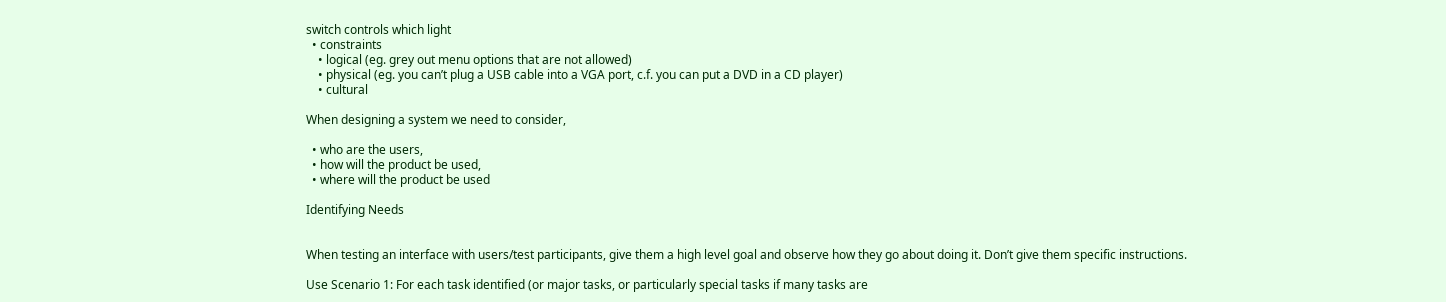switch controls which light
  • constraints
    • logical (eg. grey out menu options that are not allowed)
    • physical (eg. you can’t plug a USB cable into a VGA port, c.f. you can put a DVD in a CD player)
    • cultural

When designing a system we need to consider,

  • who are the users,
  • how will the product be used,
  • where will the product be used

Identifying Needs


When testing an interface with users/test participants, give them a high level goal and observe how they go about doing it. Don’t give them specific instructions.

Use Scenario 1: For each task identified (or major tasks, or particularly special tasks if many tasks are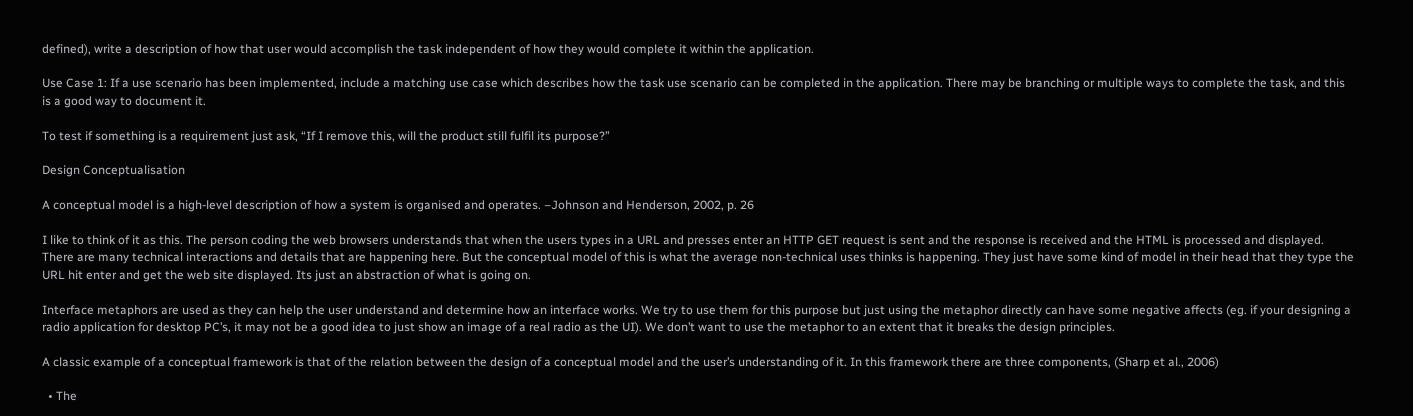defined), write a description of how that user would accomplish the task independent of how they would complete it within the application.

Use Case 1: If a use scenario has been implemented, include a matching use case which describes how the task use scenario can be completed in the application. There may be branching or multiple ways to complete the task, and this is a good way to document it.

To test if something is a requirement just ask, “If I remove this, will the product still fulfil its purpose?”

Design Conceptualisation

A conceptual model is a high-level description of how a system is organised and operates. –Johnson and Henderson, 2002, p. 26

I like to think of it as this. The person coding the web browsers understands that when the users types in a URL and presses enter an HTTP GET request is sent and the response is received and the HTML is processed and displayed. There are many technical interactions and details that are happening here. But the conceptual model of this is what the average non-technical uses thinks is happening. They just have some kind of model in their head that they type the URL hit enter and get the web site displayed. Its just an abstraction of what is going on.

Interface metaphors are used as they can help the user understand and determine how an interface works. We try to use them for this purpose but just using the metaphor directly can have some negative affects (eg. if your designing a radio application for desktop PC’s, it may not be a good idea to just show an image of a real radio as the UI). We don’t want to use the metaphor to an extent that it breaks the design principles.

A classic example of a conceptual framework is that of the relation between the design of a conceptual model and the user’s understanding of it. In this framework there are three components, (Sharp et al., 2006)

  • The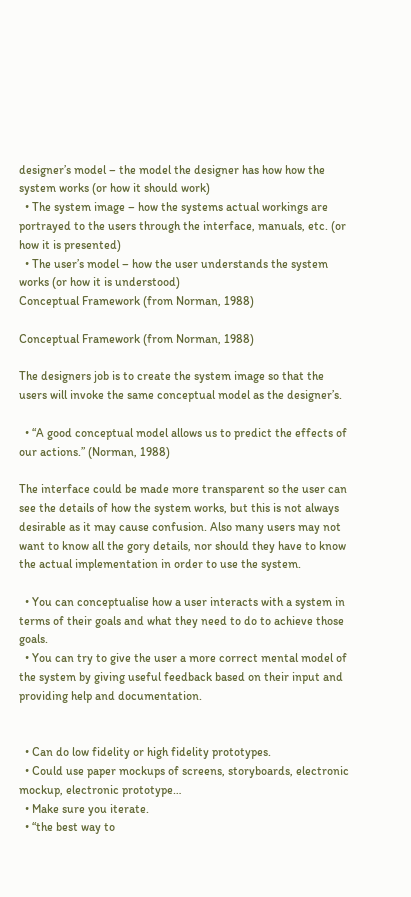designer’s model – the model the designer has how how the system works (or how it should work)
  • The system image – how the systems actual workings are portrayed to the users through the interface, manuals, etc. (or how it is presented)
  • The user’s model – how the user understands the system works (or how it is understood)
Conceptual Framework (from Norman, 1988)

Conceptual Framework (from Norman, 1988)

The designers job is to create the system image so that the users will invoke the same conceptual model as the designer’s.

  • “A good conceptual model allows us to predict the effects of our actions.” (Norman, 1988)

The interface could be made more transparent so the user can see the details of how the system works, but this is not always desirable as it may cause confusion. Also many users may not want to know all the gory details, nor should they have to know the actual implementation in order to use the system.

  • You can conceptualise how a user interacts with a system in terms of their goals and what they need to do to achieve those goals.
  • You can try to give the user a more correct mental model of the system by giving useful feedback based on their input and providing help and documentation.


  • Can do low fidelity or high fidelity prototypes.
  • Could use paper mockups of screens, storyboards, electronic mockup, electronic prototype…
  • Make sure you iterate.
  • “the best way to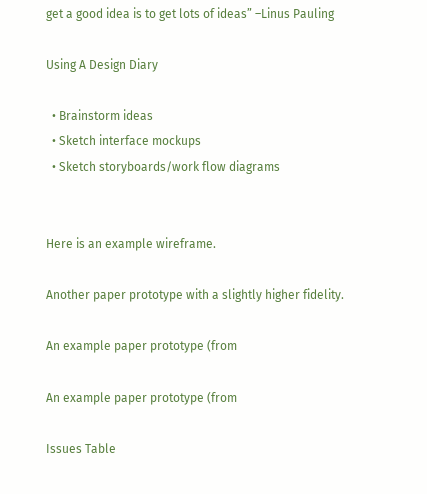get a good idea is to get lots of ideas” –Linus Pauling

Using A Design Diary

  • Brainstorm ideas
  • Sketch interface mockups
  • Sketch storyboards/work flow diagrams


Here is an example wireframe.

Another paper prototype with a slightly higher fidelity.

An example paper prototype (from

An example paper prototype (from

Issues Table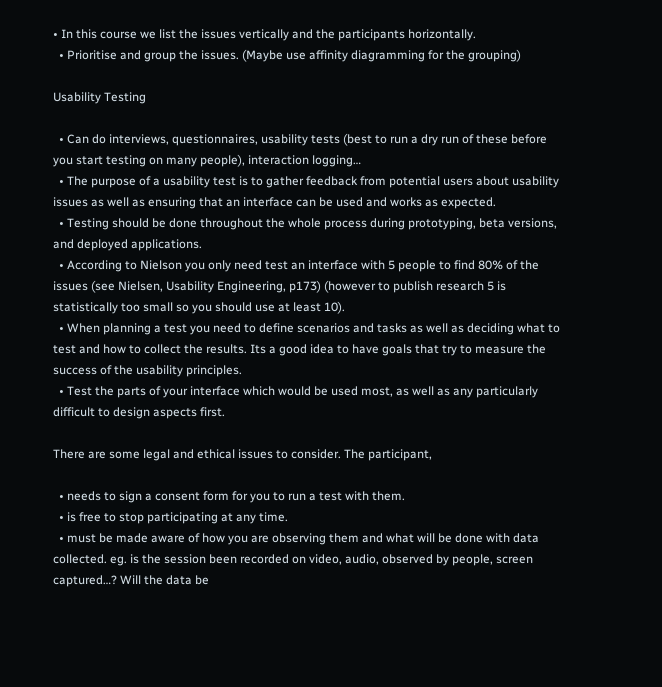• In this course we list the issues vertically and the participants horizontally.
  • Prioritise and group the issues. (Maybe use affinity diagramming for the grouping)

Usability Testing

  • Can do interviews, questionnaires, usability tests (best to run a dry run of these before you start testing on many people), interaction logging…
  • The purpose of a usability test is to gather feedback from potential users about usability issues as well as ensuring that an interface can be used and works as expected.
  • Testing should be done throughout the whole process during prototyping, beta versions, and deployed applications.
  • According to Nielson you only need test an interface with 5 people to find 80% of the issues (see Nielsen, Usability Engineering, p173) (however to publish research 5 is statistically too small so you should use at least 10).
  • When planning a test you need to define scenarios and tasks as well as deciding what to test and how to collect the results. Its a good idea to have goals that try to measure the success of the usability principles.
  • Test the parts of your interface which would be used most, as well as any particularly difficult to design aspects first.

There are some legal and ethical issues to consider. The participant,

  • needs to sign a consent form for you to run a test with them.
  • is free to stop participating at any time.
  • must be made aware of how you are observing them and what will be done with data collected. eg. is the session been recorded on video, audio, observed by people, screen captured…? Will the data be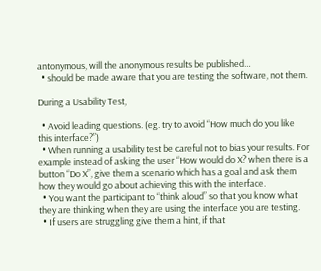antonymous, will the anonymous results be published…
  • should be made aware that you are testing the software, not them.

During a Usability Test,

  • Avoid leading questions. (eg. try to avoid “How much do you like this interface?”)
  • When running a usability test be careful not to bias your results. For example instead of asking the user “How would do X? when there is a button “Do X”, give them a scenario which has a goal and ask them how they would go about achieving this with the interface.
  • You want the participant to “think aloud” so that you know what they are thinking when they are using the interface you are testing.
  • If users are struggling give them a hint, if that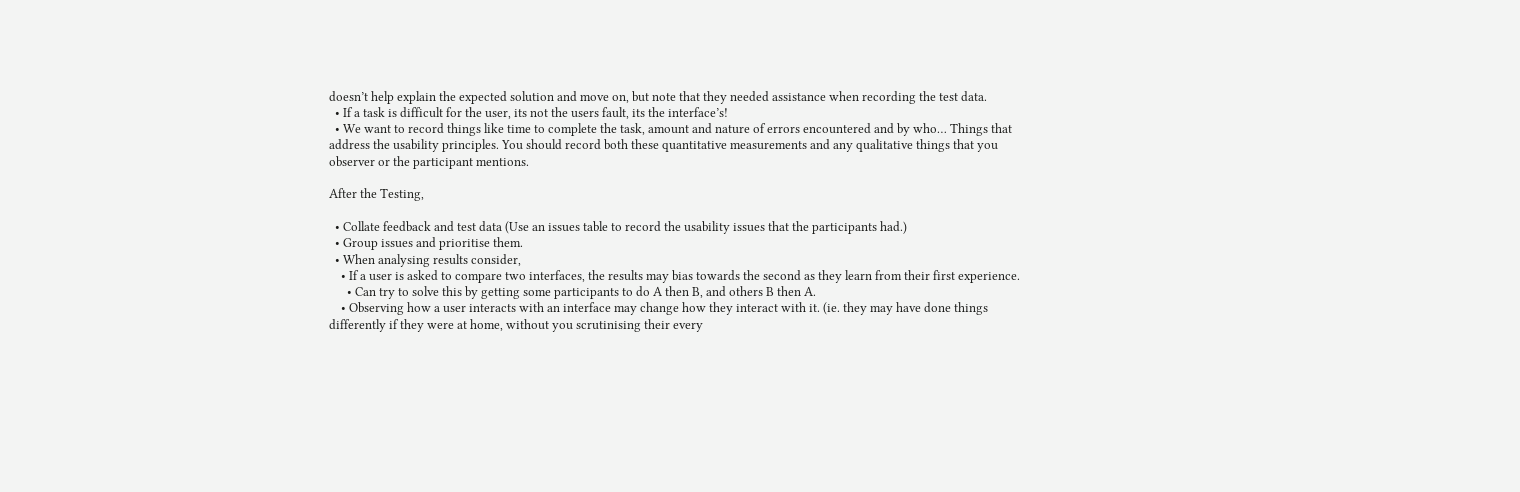doesn’t help explain the expected solution and move on, but note that they needed assistance when recording the test data.
  • If a task is difficult for the user, its not the users fault, its the interface’s!
  • We want to record things like time to complete the task, amount and nature of errors encountered and by who… Things that address the usability principles. You should record both these quantitative measurements and any qualitative things that you observer or the participant mentions.

After the Testing,

  • Collate feedback and test data (Use an issues table to record the usability issues that the participants had.)
  • Group issues and prioritise them.
  • When analysing results consider,
    • If a user is asked to compare two interfaces, the results may bias towards the second as they learn from their first experience.
      • Can try to solve this by getting some participants to do A then B, and others B then A.
    • Observing how a user interacts with an interface may change how they interact with it. (ie. they may have done things differently if they were at home, without you scrutinising their every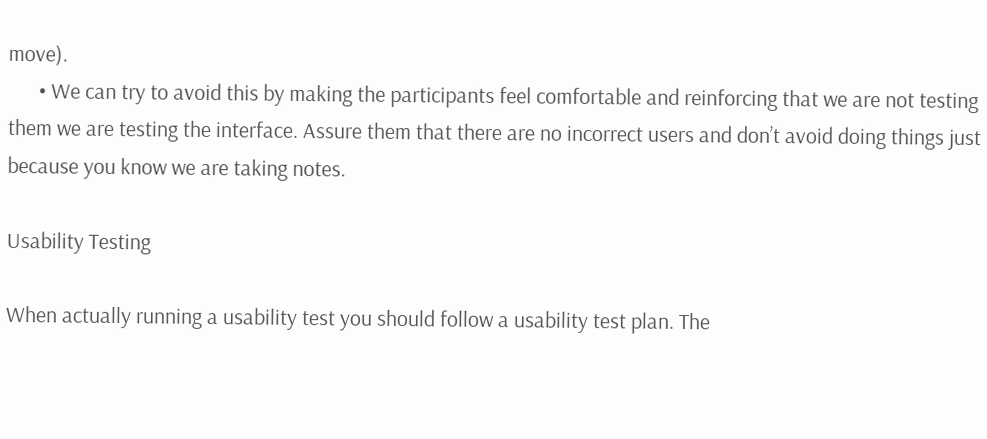move).
      • We can try to avoid this by making the participants feel comfortable and reinforcing that we are not testing them we are testing the interface. Assure them that there are no incorrect users and don’t avoid doing things just because you know we are taking notes.

Usability Testing

When actually running a usability test you should follow a usability test plan. The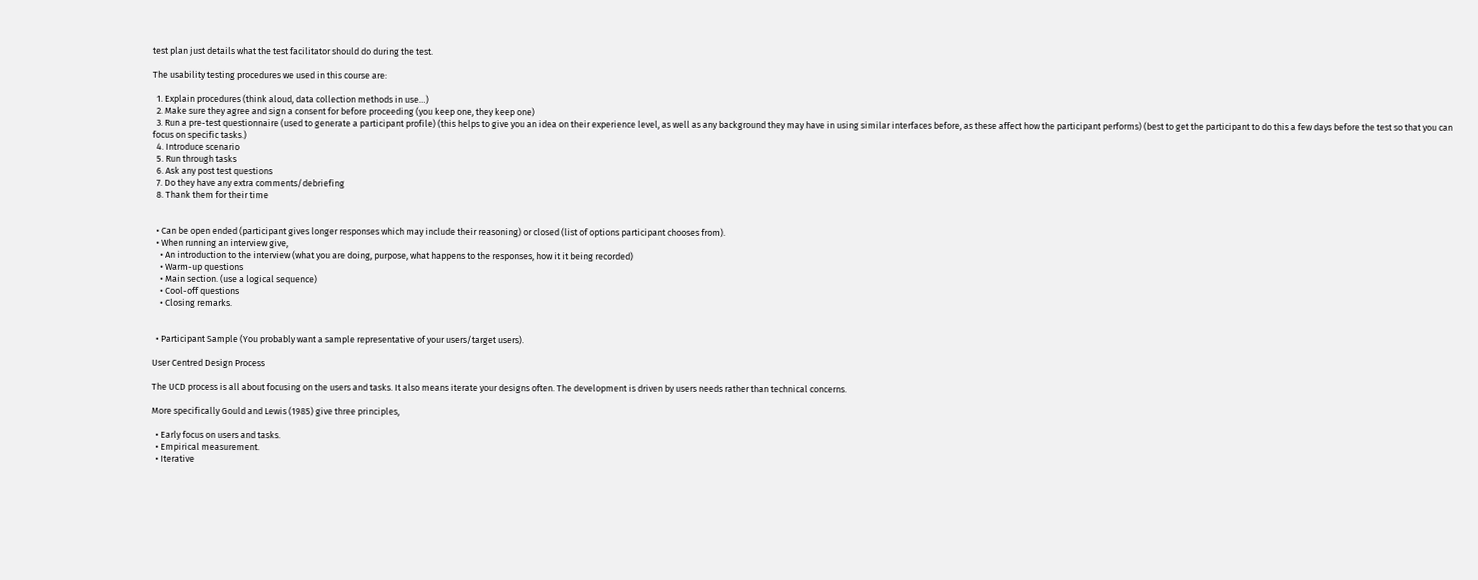test plan just details what the test facilitator should do during the test.

The usability testing procedures we used in this course are:

  1. Explain procedures (think aloud, data collection methods in use…)
  2. Make sure they agree and sign a consent for before proceeding (you keep one, they keep one)
  3. Run a pre-test questionnaire (used to generate a participant profile) (this helps to give you an idea on their experience level, as well as any background they may have in using similar interfaces before, as these affect how the participant performs) (best to get the participant to do this a few days before the test so that you can focus on specific tasks.)
  4. Introduce scenario
  5. Run through tasks
  6. Ask any post test questions
  7. Do they have any extra comments/debriefing
  8. Thank them for their time


  • Can be open ended (participant gives longer responses which may include their reasoning) or closed (list of options participant chooses from).
  • When running an interview give,
    • An introduction to the interview (what you are doing, purpose, what happens to the responses, how it it being recorded)
    • Warm-up questions
    • Main section. (use a logical sequence)
    • Cool-off questions
    • Closing remarks.


  • Participant Sample (You probably want a sample representative of your users/target users).

User Centred Design Process

The UCD process is all about focusing on the users and tasks. It also means iterate your designs often. The development is driven by users needs rather than technical concerns.

More specifically Gould and Lewis (1985) give three principles,

  • Early focus on users and tasks.
  • Empirical measurement.
  • Iterative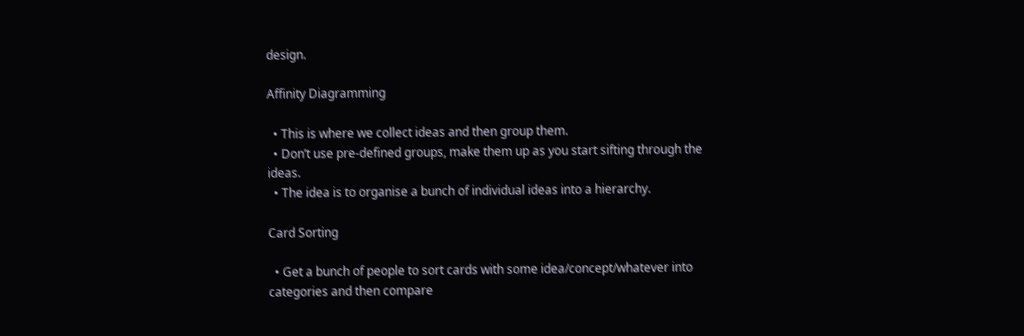design.

Affinity Diagramming

  • This is where we collect ideas and then group them.
  • Don’t use pre-defined groups, make them up as you start sifting through the ideas.
  • The idea is to organise a bunch of individual ideas into a hierarchy.

Card Sorting

  • Get a bunch of people to sort cards with some idea/concept/whatever into categories and then compare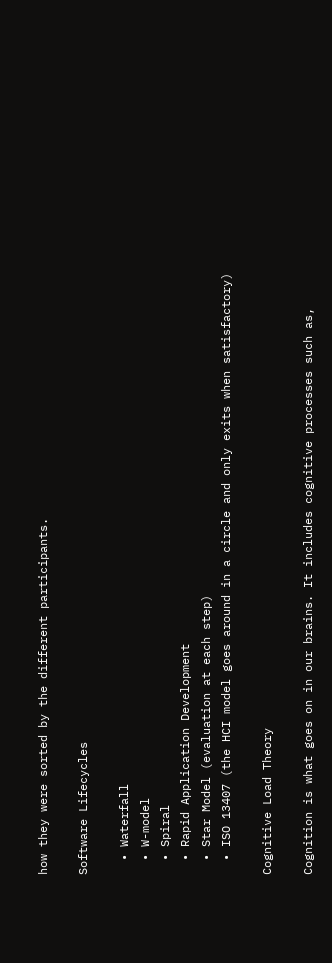how they were sorted by the different participants.

Software Lifecycles

  • Waterfall
  • W-model
  • Spiral
  • Rapid Application Development
  • Star Model (evaluation at each step)
  • ISO 13407 (the HCI model goes around in a circle and only exits when satisfactory)

Cognitive Load Theory

Cognition is what goes on in our brains. It includes cognitive processes such as,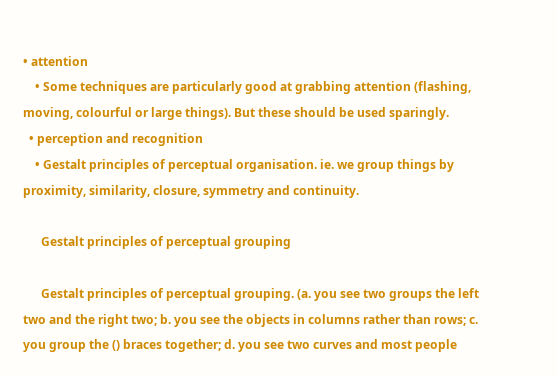• attention
    • Some techniques are particularly good at grabbing attention (flashing, moving, colourful or large things). But these should be used sparingly.
  • perception and recognition
    • Gestalt principles of perceptual organisation. ie. we group things by proximity, similarity, closure, symmetry and continuity.

      Gestalt principles of perceptual grouping

      Gestalt principles of perceptual grouping. (a. you see two groups the left two and the right two; b. you see the objects in columns rather than rows; c. you group the () braces together; d. you see two curves and most people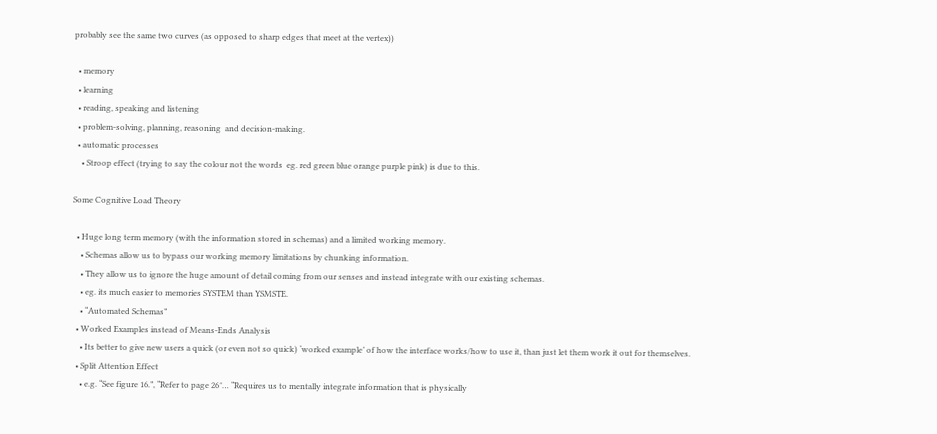probably see the same two curves (as opposed to sharp edges that meet at the vertex))

  • memory
  • learning
  • reading, speaking and listening
  • problem-solving, planning, reasoning  and decision-making.
  • automatic processes
    • Stroop effect (trying to say the colour not the words  eg. red green blue orange purple pink) is due to this.

Some Cognitive Load Theory

  • Huge long term memory (with the information stored in schemas) and a limited working memory.
    • Schemas allow us to bypass our working memory limitations by chunking information.
    • They allow us to ignore the huge amount of detail coming from our senses and instead integrate with our existing schemas.
    • eg. its much easier to memories SYSTEM than YSMSTE.
    • “Automated Schemas”
  • Worked Examples instead of Means-Ends Analysis
    • Its better to give new users a quick (or even not so quick) ‘worked example’ of how the interface works/how to use it, than just let them work it out for themselves.
  • Split Attention Effect
    • e.g. “See figure 16.”, “Refer to page 26″… “Requires us to mentally integrate information that is physically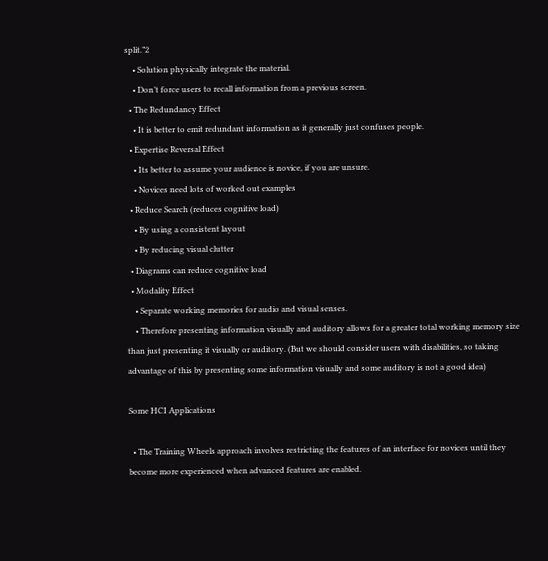split.”2
    • Solution physically integrate the material.
    • Don’t force users to recall information from a previous screen.
  • The Redundancy Effect
    • It is better to emit redundant information as it generally just confuses people.
  • Expertise Reversal Effect
    • Its better to assume your audience is novice, if you are unsure.
    • Novices need lots of worked out examples
  • Reduce Search (reduces cognitive load)
    • By using a consistent layout
    • By reducing visual clutter
  • Diagrams can reduce cognitive load
  • Modality Effect
    • Separate working memories for audio and visual senses.
    • Therefore presenting information visually and auditory allows for a greater total working memory size than just presenting it visually or auditory. (But we should consider users with disabilities, so taking advantage of this by presenting some information visually and some auditory is not a good idea)

Some HCI Applications

  • The Training Wheels approach involves restricting the features of an interface for novices until they become more experienced when advanced features are enabled.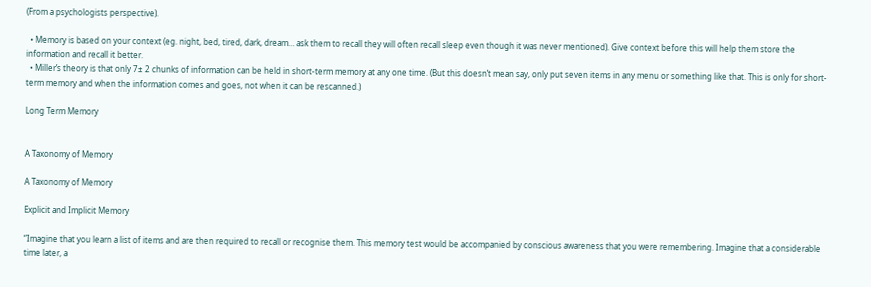(From a psychologists perspective).

  • Memory is based on your context (eg. night, bed, tired, dark, dream… ask them to recall they will often recall sleep even though it was never mentioned). Give context before this will help them store the information and recall it better.
  • Miller’s theory is that only 7± 2 chunks of information can be held in short-term memory at any one time. (But this doesn’t mean say, only put seven items in any menu or something like that. This is only for short-term memory and when the information comes and goes, not when it can be rescanned.)

Long Term Memory


A Taxonomy of Memory

A Taxonomy of Memory

Explicit and Implicit Memory

“Imagine that you learn a list of items and are then required to recall or recognise them. This memory test would be accompanied by conscious awareness that you were remembering. Imagine that a considerable time later, a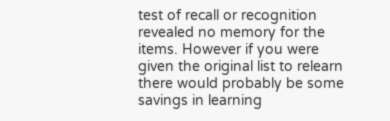test of recall or recognition revealed no memory for the items. However if you were given the original list to relearn there would probably be some savings in learning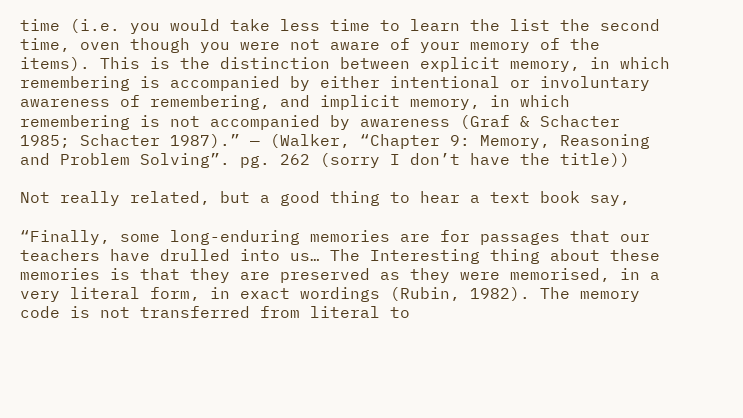time (i.e. you would take less time to learn the list the second time, oven though you were not aware of your memory of the items). This is the distinction between explicit memory, in which remembering is accompanied by either intentional or involuntary awareness of remembering, and implicit memory, in which remembering is not accompanied by awareness (Graf & Schacter 1985; Schacter 1987).” — (Walker, “Chapter 9: Memory, Reasoning and Problem Solving”. pg. 262 (sorry I don’t have the title))

Not really related, but a good thing to hear a text book say,

“Finally, some long-enduring memories are for passages that our teachers have drulled into us… The Interesting thing about these memories is that they are preserved as they were memorised, in a very literal form, in exact wordings (Rubin, 1982). The memory code is not transferred from literal to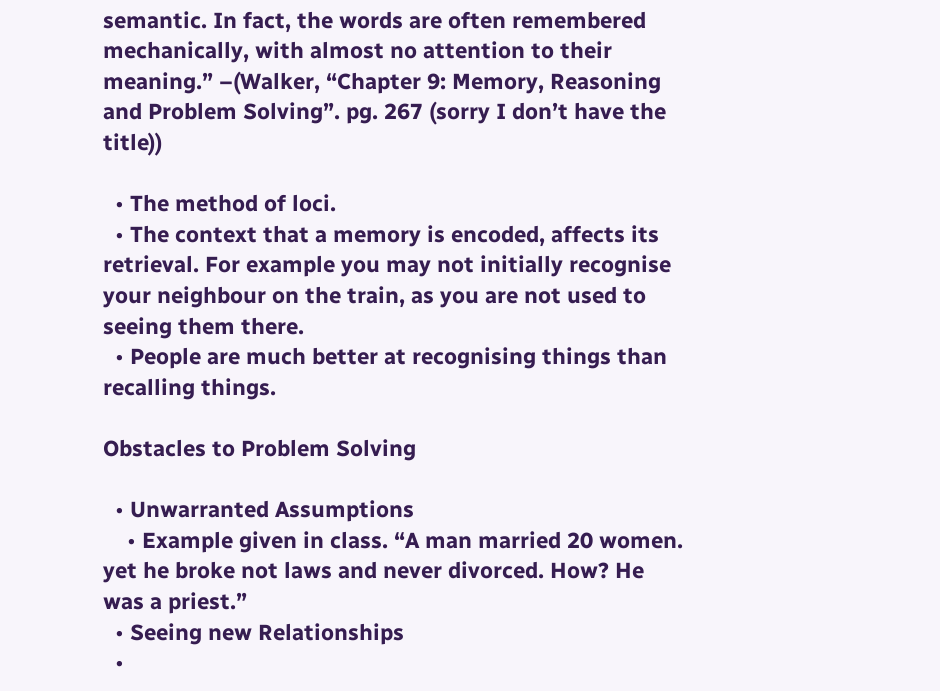semantic. In fact, the words are often remembered mechanically, with almost no attention to their meaning.” –(Walker, “Chapter 9: Memory, Reasoning and Problem Solving”. pg. 267 (sorry I don’t have the title))

  • The method of loci.
  • The context that a memory is encoded, affects its retrieval. For example you may not initially recognise your neighbour on the train, as you are not used to seeing them there.
  • People are much better at recognising things than recalling things.

Obstacles to Problem Solving

  • Unwarranted Assumptions
    • Example given in class. “A man married 20 women. yet he broke not laws and never divorced. How? He was a priest.”
  • Seeing new Relationships
  •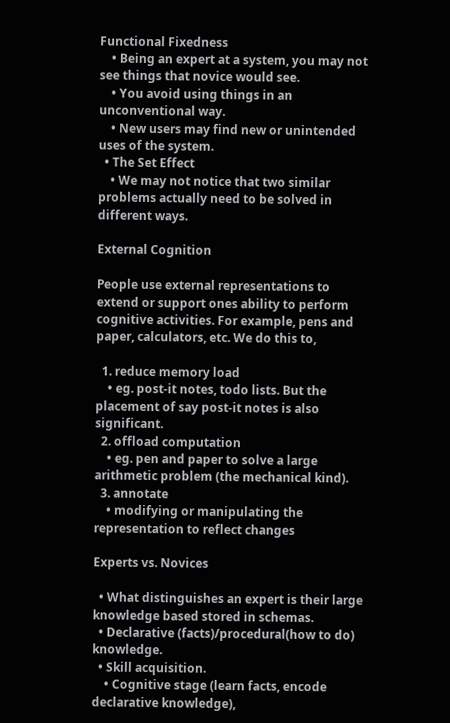Functional Fixedness
    • Being an expert at a system, you may not see things that novice would see.
    • You avoid using things in an unconventional way.
    • New users may find new or unintended uses of the system.
  • The Set Effect
    • We may not notice that two similar problems actually need to be solved in different ways.

External Cognition

People use external representations to extend or support ones ability to perform cognitive activities. For example, pens and paper, calculators, etc. We do this to,

  1. reduce memory load
    • eg. post-it notes, todo lists. But the placement of say post-it notes is also significant.
  2. offload computation
    • eg. pen and paper to solve a large arithmetic problem (the mechanical kind).
  3. annotate
    • modifying or manipulating the representation to reflect changes

Experts vs. Novices

  • What distinguishes an expert is their large knowledge based stored in schemas.
  • Declarative (facts)/procedural(how to do) knowledge.
  • Skill acquisition.
    • Cognitive stage (learn facts, encode declarative knowledge),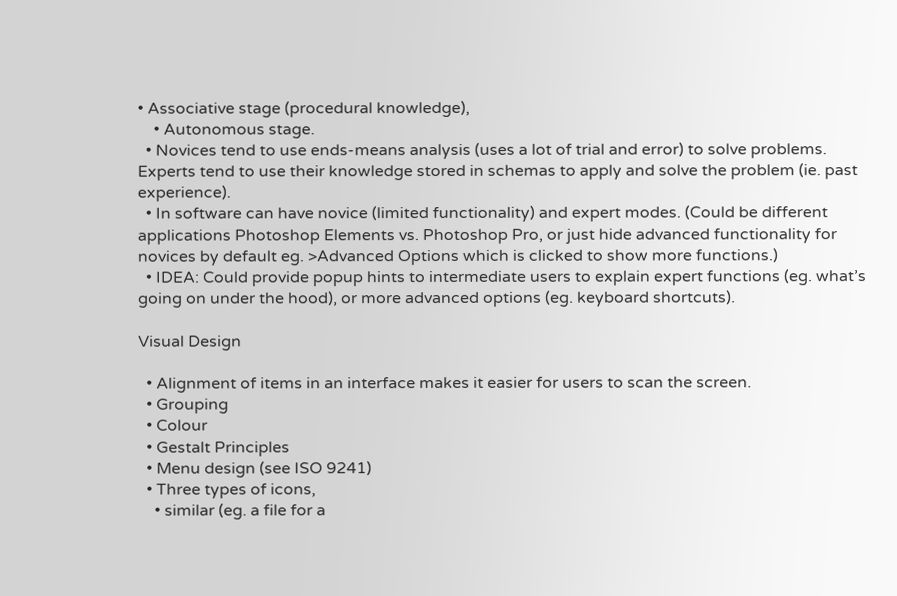• Associative stage (procedural knowledge),
    • Autonomous stage.
  • Novices tend to use ends-means analysis (uses a lot of trial and error) to solve problems. Experts tend to use their knowledge stored in schemas to apply and solve the problem (ie. past experience).
  • In software can have novice (limited functionality) and expert modes. (Could be different applications Photoshop Elements vs. Photoshop Pro, or just hide advanced functionality for novices by default eg. >Advanced Options which is clicked to show more functions.)
  • IDEA: Could provide popup hints to intermediate users to explain expert functions (eg. what’s going on under the hood), or more advanced options (eg. keyboard shortcuts).

Visual Design

  • Alignment of items in an interface makes it easier for users to scan the screen.
  • Grouping
  • Colour
  • Gestalt Principles
  • Menu design (see ISO 9241)
  • Three types of icons,
    • similar (eg. a file for a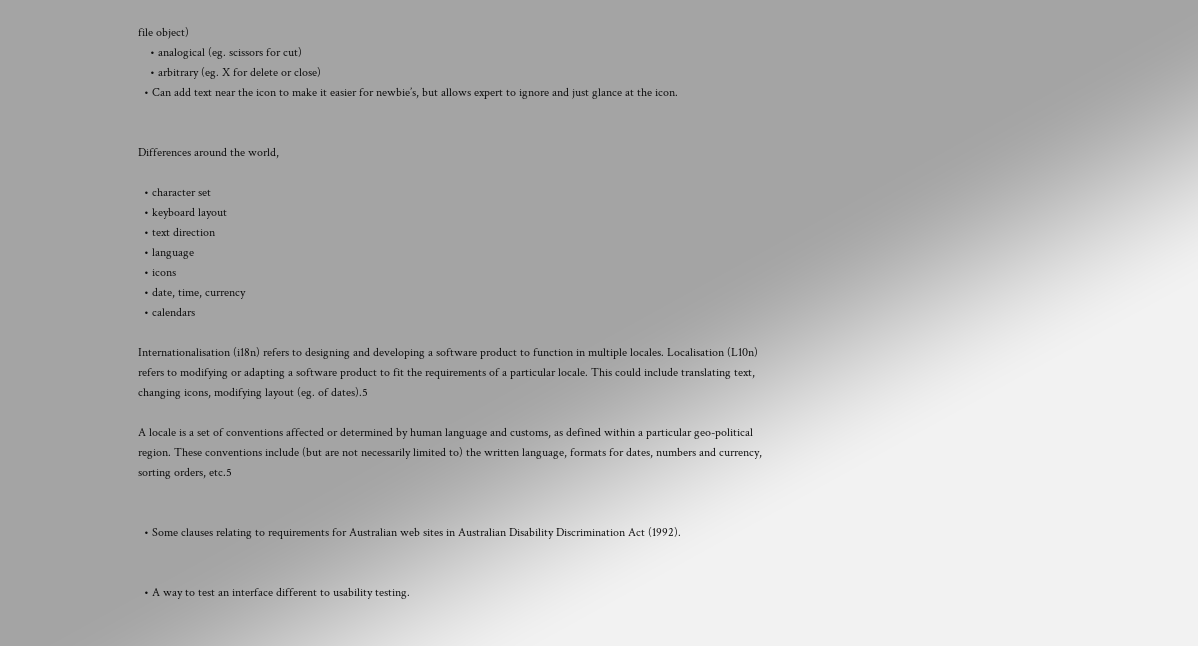file object)
    • analogical (eg. scissors for cut)
    • arbitrary (eg. X for delete or close)
  • Can add text near the icon to make it easier for newbie’s, but allows expert to ignore and just glance at the icon.


Differences around the world,

  • character set
  • keyboard layout
  • text direction
  • language
  • icons
  • date, time, currency
  • calendars

Internationalisation (i18n) refers to designing and developing a software product to function in multiple locales. Localisation (L10n) refers to modifying or adapting a software product to fit the requirements of a particular locale. This could include translating text, changing icons, modifying layout (eg. of dates).5

A locale is a set of conventions affected or determined by human language and customs, as defined within a particular geo-political region. These conventions include (but are not necessarily limited to) the written language, formats for dates, numbers and currency, sorting orders, etc.5


  • Some clauses relating to requirements for Australian web sites in Australian Disability Discrimination Act (1992).


  • A way to test an interface different to usability testing.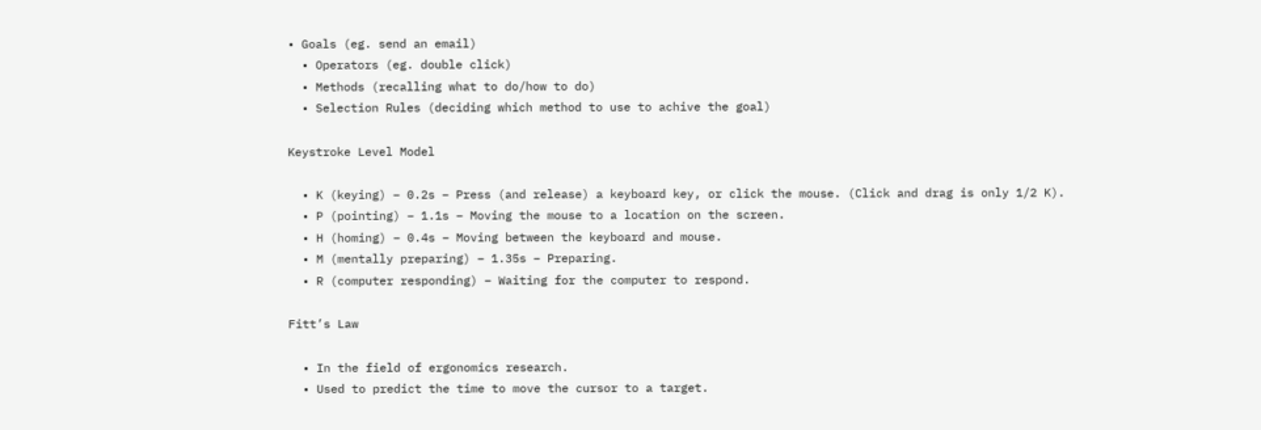• Goals (eg. send an email)
  • Operators (eg. double click)
  • Methods (recalling what to do/how to do)
  • Selection Rules (deciding which method to use to achive the goal)

Keystroke Level Model

  • K (keying) – 0.2s – Press (and release) a keyboard key, or click the mouse. (Click and drag is only 1/2 K).
  • P (pointing) – 1.1s – Moving the mouse to a location on the screen.
  • H (homing) – 0.4s – Moving between the keyboard and mouse.
  • M (mentally preparing) – 1.35s – Preparing.
  • R (computer responding) – Waiting for the computer to respond.

Fitt’s Law

  • In the field of ergonomics research.
  • Used to predict the time to move the cursor to a target.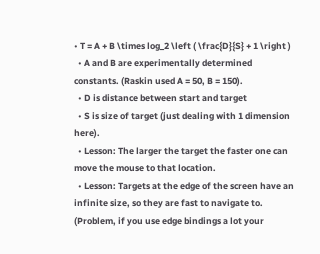• T = A + B \times log_2 \left ( \frac{D}{S} + 1 \right )
  • A and B are experimentally determined constants. (Raskin used A = 50, B = 150).
  • D is distance between start and target
  • S is size of target (just dealing with 1 dimension here).
  • Lesson: The larger the target the faster one can move the mouse to that location.
  • Lesson: Targets at the edge of the screen have an infinite size, so they are fast to navigate to. (Problem, if you use edge bindings a lot your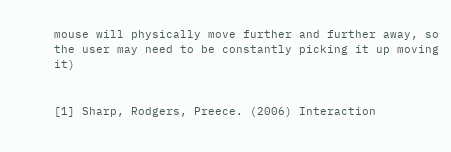mouse will physically move further and further away, so the user may need to be constantly picking it up moving it)


[1] Sharp, Rodgers, Preece. (2006) Interaction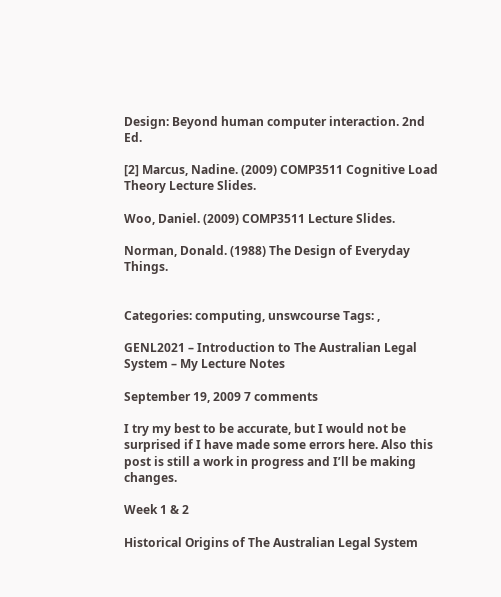Design: Beyond human computer interaction. 2nd Ed.

[2] Marcus, Nadine. (2009) COMP3511 Cognitive Load Theory Lecture Slides.

Woo, Daniel. (2009) COMP3511 Lecture Slides.

Norman, Donald. (1988) The Design of Everyday Things.


Categories: computing, unswcourse Tags: ,

GENL2021 – Introduction to The Australian Legal System – My Lecture Notes

September 19, 2009 7 comments

I try my best to be accurate, but I would not be surprised if I have made some errors here. Also this post is still a work in progress and I’ll be making changes.

Week 1 & 2

Historical Origins of The Australian Legal System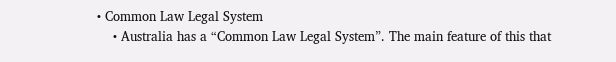• Common Law Legal System
    • Australia has a “Common Law Legal System”. The main feature of this that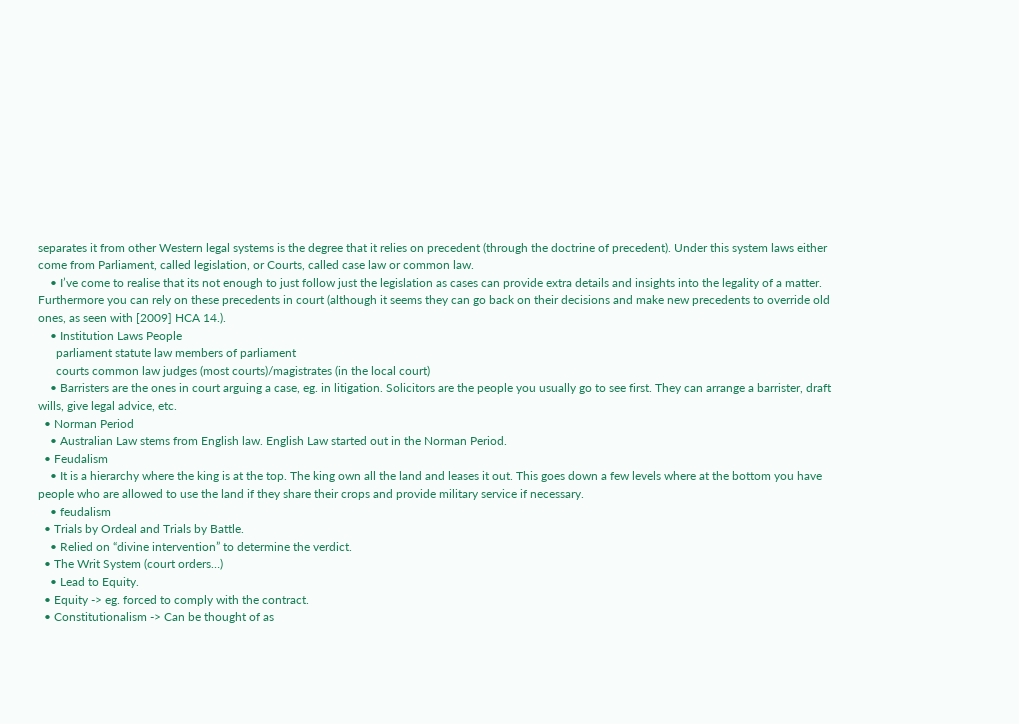separates it from other Western legal systems is the degree that it relies on precedent (through the doctrine of precedent). Under this system laws either come from Parliament, called legislation, or Courts, called case law or common law.
    • I’ve come to realise that its not enough to just follow just the legislation as cases can provide extra details and insights into the legality of a matter. Furthermore you can rely on these precedents in court (although it seems they can go back on their decisions and make new precedents to override old ones, as seen with [2009] HCA 14.).
    • Institution Laws People
      parliament statute law members of parliament
      courts common law judges (most courts)/magistrates (in the local court)
    • Barristers are the ones in court arguing a case, eg. in litigation. Solicitors are the people you usually go to see first. They can arrange a barrister, draft wills, give legal advice, etc.
  • Norman Period
    • Australian Law stems from English law. English Law started out in the Norman Period.
  • Feudalism
    • It is a hierarchy where the king is at the top. The king own all the land and leases it out. This goes down a few levels where at the bottom you have people who are allowed to use the land if they share their crops and provide military service if necessary.
    • feudalism
  • Trials by Ordeal and Trials by Battle.
    • Relied on “divine intervention” to determine the verdict.
  • The Writ System (court orders…)
    • Lead to Equity.
  • Equity -> eg. forced to comply with the contract.
  • Constitutionalism -> Can be thought of as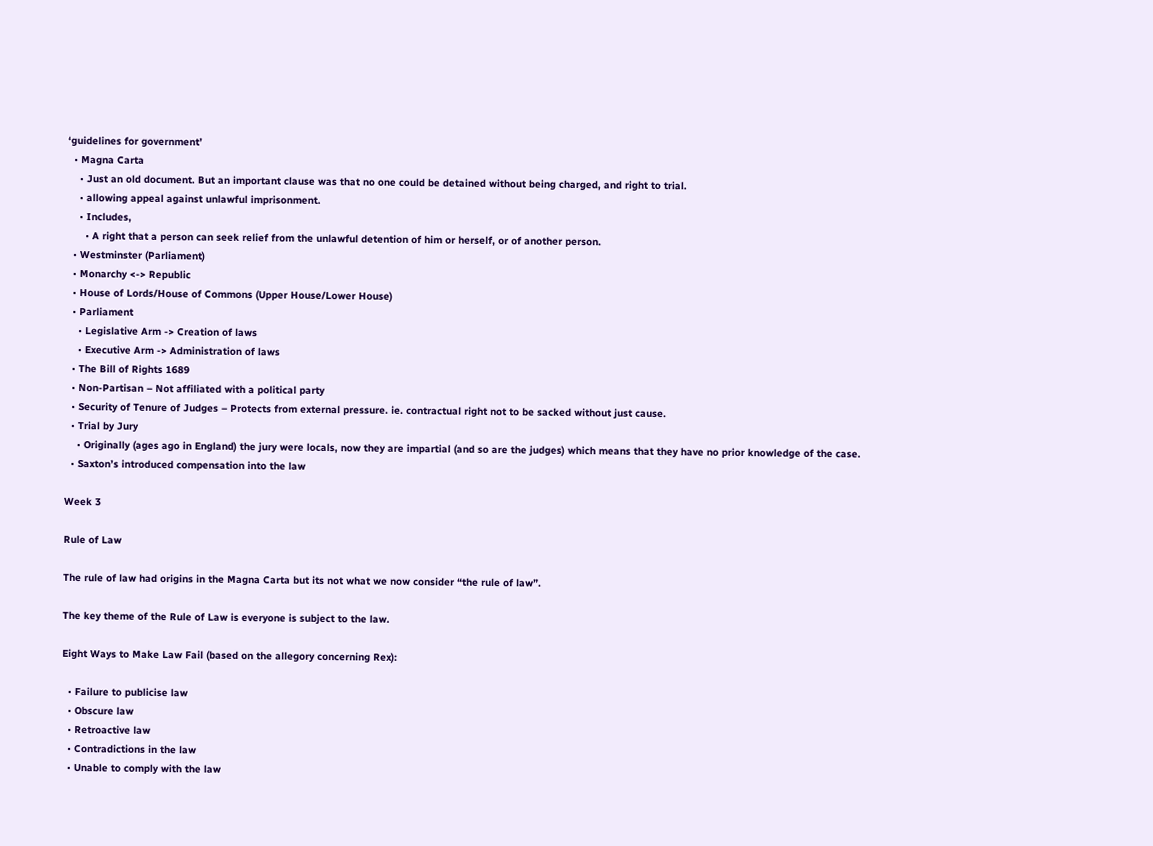‘guidelines for government’
  • Magna Carta
    • Just an old document. But an important clause was that no one could be detained without being charged, and right to trial.
    • allowing appeal against unlawful imprisonment.
    • Includes,
      • A right that a person can seek relief from the unlawful detention of him or herself, or of another person.
  • Westminster (Parliament)
  • Monarchy <-> Republic
  • House of Lords/House of Commons (Upper House/Lower House)
  • Parliament
    • Legislative Arm -> Creation of laws
    • Executive Arm -> Administration of laws
  • The Bill of Rights 1689
  • Non-Partisan – Not affiliated with a political party
  • Security of Tenure of Judges – Protects from external pressure. ie. contractual right not to be sacked without just cause.
  • Trial by Jury
    • Originally (ages ago in England) the jury were locals, now they are impartial (and so are the judges) which means that they have no prior knowledge of the case.
  • Saxton’s introduced compensation into the law

Week 3

Rule of Law

The rule of law had origins in the Magna Carta but its not what we now consider “the rule of law”.

The key theme of the Rule of Law is everyone is subject to the law.

Eight Ways to Make Law Fail (based on the allegory concerning Rex):

  • Failure to publicise law
  • Obscure law
  • Retroactive law
  • Contradictions in the law
  • Unable to comply with the law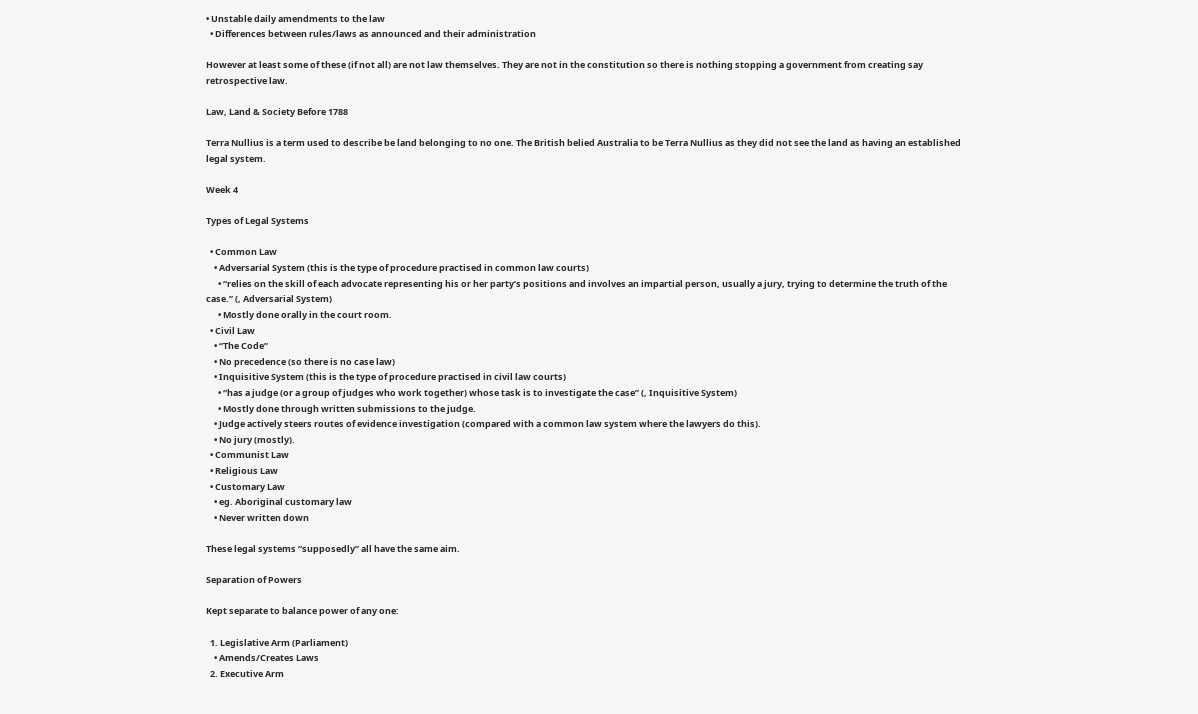• Unstable daily amendments to the law
  • Differences between rules/laws as announced and their administration

However at least some of these (if not all) are not law themselves. They are not in the constitution so there is nothing stopping a government from creating say retrospective law.

Law, Land & Society Before 1788

Terra Nullius is a term used to describe be land belonging to no one. The British belied Australia to be Terra Nullius as they did not see the land as having an established legal system.

Week 4

Types of Legal Systems

  • Common Law
    • Adversarial System (this is the type of procedure practised in common law courts)
      • “relies on the skill of each advocate representing his or her party’s positions and involves an impartial person, usually a jury, trying to determine the truth of the case.” (, Adversarial System)
      • Mostly done orally in the court room.
  • Civil Law
    • “The Code”
    • No precedence (so there is no case law)
    • Inquisitive System (this is the type of procedure practised in civil law courts)
      • “has a judge (or a group of judges who work together) whose task is to investigate the case” (, Inquisitive System)
      • Mostly done through written submissions to the judge.
    • Judge actively steers routes of evidence investigation (compared with a common law system where the lawyers do this).
    • No jury (mostly).
  • Communist Law
  • Religious Law
  • Customary Law
    • eg. Aboriginal customary law
    • Never written down

These legal systems “supposedly” all have the same aim.

Separation of Powers

Kept separate to balance power of any one:

  1. Legislative Arm (Parliament)
    • Amends/Creates Laws
  2. Executive Arm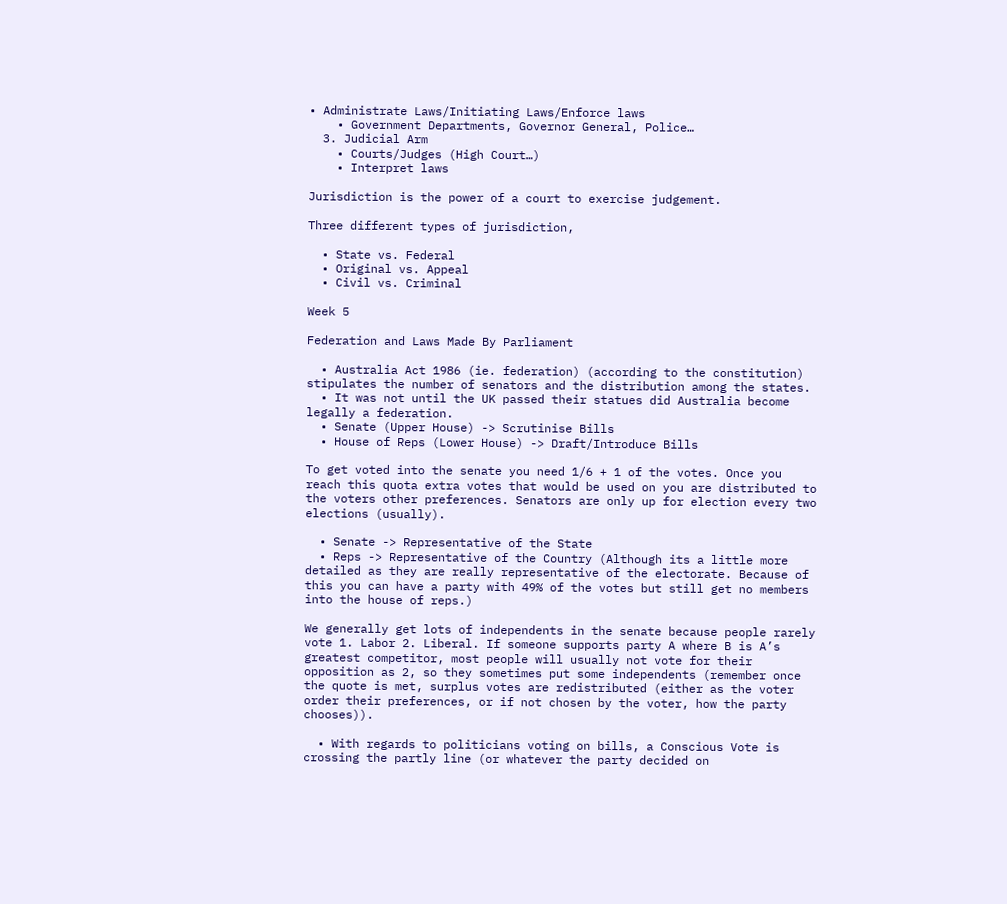• Administrate Laws/Initiating Laws/Enforce laws
    • Government Departments, Governor General, Police…
  3. Judicial Arm
    • Courts/Judges (High Court…)
    • Interpret laws

Jurisdiction is the power of a court to exercise judgement.

Three different types of jurisdiction,

  • State vs. Federal
  • Original vs. Appeal
  • Civil vs. Criminal

Week 5

Federation and Laws Made By Parliament

  • Australia Act 1986 (ie. federation) (according to the constitution) stipulates the number of senators and the distribution among the states.
  • It was not until the UK passed their statues did Australia become legally a federation.
  • Senate (Upper House) -> Scrutinise Bills
  • House of Reps (Lower House) -> Draft/Introduce Bills

To get voted into the senate you need 1/6 + 1 of the votes. Once you reach this quota extra votes that would be used on you are distributed to the voters other preferences. Senators are only up for election every two elections (usually).

  • Senate -> Representative of the State
  • Reps -> Representative of the Country (Although its a little more detailed as they are really representative of the electorate. Because of this you can have a party with 49% of the votes but still get no members into the house of reps.)

We generally get lots of independents in the senate because people rarely vote 1. Labor 2. Liberal. If someone supports party A where B is A’s greatest competitor, most people will usually not vote for their opposition as 2, so they sometimes put some independents (remember once the quote is met, surplus votes are redistributed (either as the voter order their preferences, or if not chosen by the voter, how the party chooses)).

  • With regards to politicians voting on bills, a Conscious Vote is crossing the partly line (or whatever the party decided on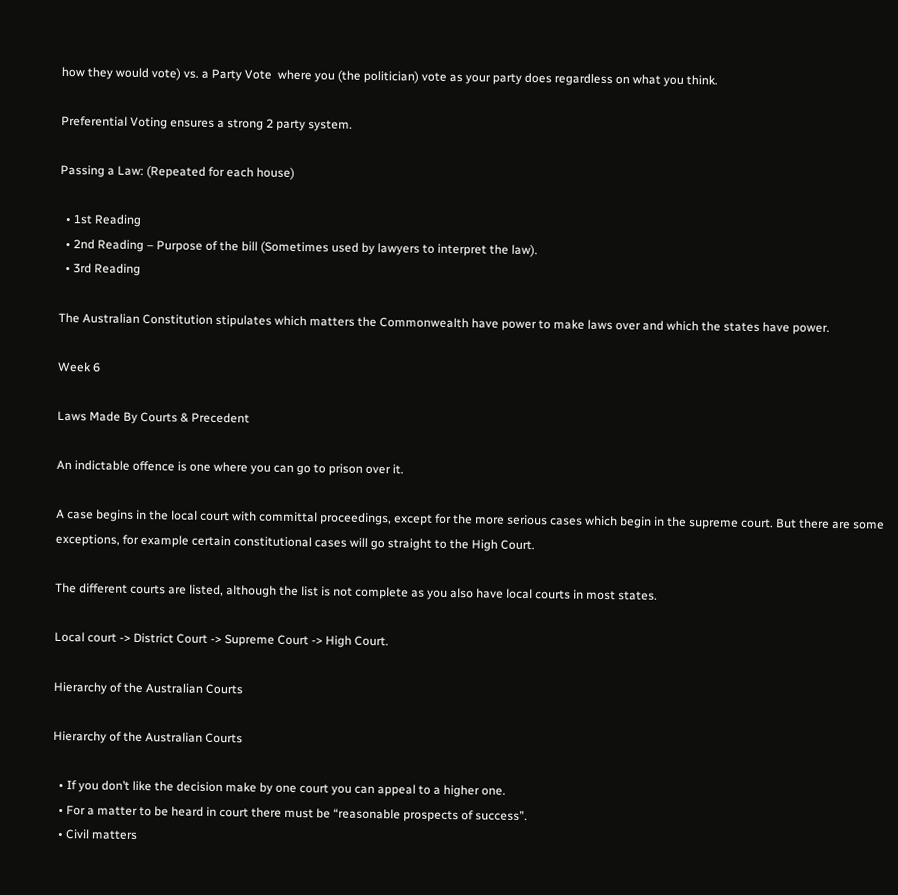how they would vote) vs. a Party Vote  where you (the politician) vote as your party does regardless on what you think.

Preferential Voting ensures a strong 2 party system.

Passing a Law: (Repeated for each house)

  • 1st Reading
  • 2nd Reading – Purpose of the bill (Sometimes used by lawyers to interpret the law).
  • 3rd Reading

The Australian Constitution stipulates which matters the Commonwealth have power to make laws over and which the states have power.

Week 6

Laws Made By Courts & Precedent

An indictable offence is one where you can go to prison over it.

A case begins in the local court with committal proceedings, except for the more serious cases which begin in the supreme court. But there are some exceptions, for example certain constitutional cases will go straight to the High Court.

The different courts are listed, although the list is not complete as you also have local courts in most states.

Local court -> District Court -> Supreme Court -> High Court.

Hierarchy of the Australian Courts

Hierarchy of the Australian Courts

  • If you don’t like the decision make by one court you can appeal to a higher one.
  • For a matter to be heard in court there must be “reasonable prospects of success”.
  • Civil matters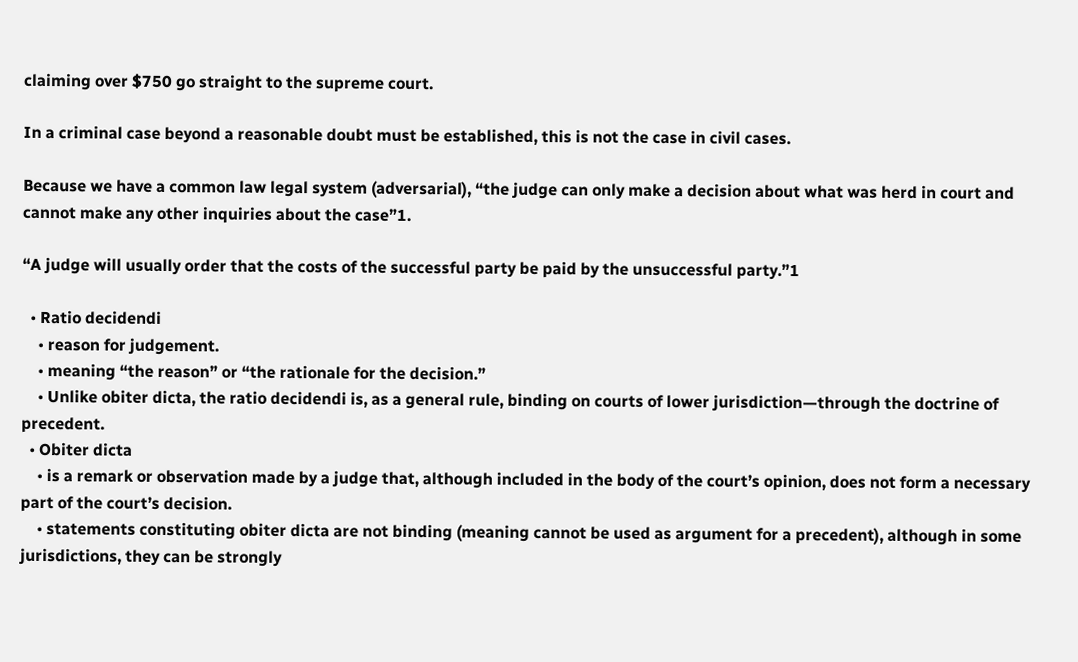claiming over $750 go straight to the supreme court.

In a criminal case beyond a reasonable doubt must be established, this is not the case in civil cases.

Because we have a common law legal system (adversarial), “the judge can only make a decision about what was herd in court and cannot make any other inquiries about the case”1.

“A judge will usually order that the costs of the successful party be paid by the unsuccessful party.”1

  • Ratio decidendi
    • reason for judgement.
    • meaning “the reason” or “the rationale for the decision.”
    • Unlike obiter dicta, the ratio decidendi is, as a general rule, binding on courts of lower jurisdiction—through the doctrine of precedent.
  • Obiter dicta
    • is a remark or observation made by a judge that, although included in the body of the court’s opinion, does not form a necessary part of the court’s decision.
    • statements constituting obiter dicta are not binding (meaning cannot be used as argument for a precedent), although in some jurisdictions, they can be strongly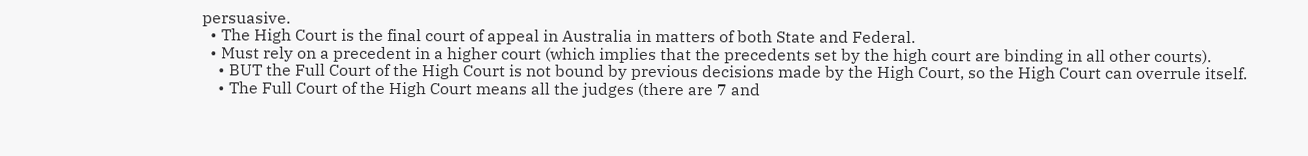persuasive.
  • The High Court is the final court of appeal in Australia in matters of both State and Federal.
  • Must rely on a precedent in a higher court (which implies that the precedents set by the high court are binding in all other courts).
    • BUT the Full Court of the High Court is not bound by previous decisions made by the High Court, so the High Court can overrule itself.
    • The Full Court of the High Court means all the judges (there are 7 and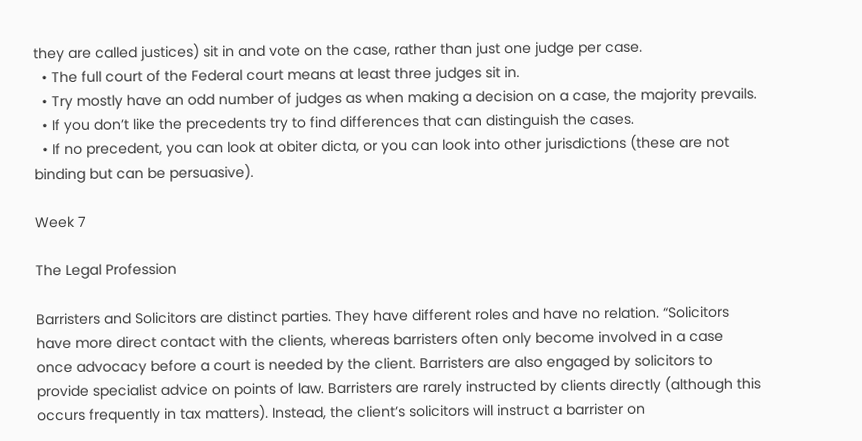they are called justices) sit in and vote on the case, rather than just one judge per case.
  • The full court of the Federal court means at least three judges sit in.
  • Try mostly have an odd number of judges as when making a decision on a case, the majority prevails.
  • If you don’t like the precedents try to find differences that can distinguish the cases.
  • If no precedent, you can look at obiter dicta, or you can look into other jurisdictions (these are not binding but can be persuasive).

Week 7

The Legal Profession

Barristers and Solicitors are distinct parties. They have different roles and have no relation. “Solicitors have more direct contact with the clients, whereas barristers often only become involved in a case once advocacy before a court is needed by the client. Barristers are also engaged by solicitors to provide specialist advice on points of law. Barristers are rarely instructed by clients directly (although this occurs frequently in tax matters). Instead, the client’s solicitors will instruct a barrister on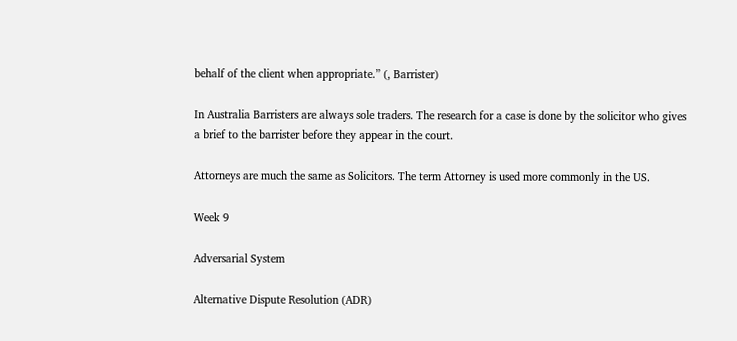behalf of the client when appropriate.” (, Barrister)

In Australia Barristers are always sole traders. The research for a case is done by the solicitor who gives a brief to the barrister before they appear in the court.

Attorneys are much the same as Solicitors. The term Attorney is used more commonly in the US.

Week 9

Adversarial System

Alternative Dispute Resolution (ADR)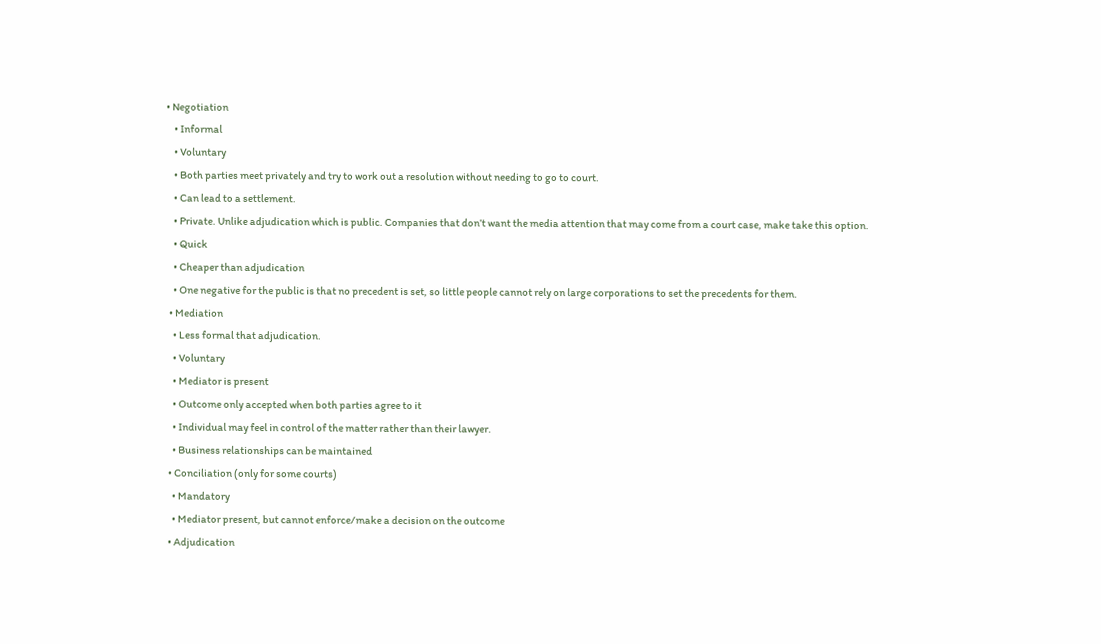• Negotiation
    • Informal
    • Voluntary
    • Both parties meet privately and try to work out a resolution without needing to go to court.
    • Can lead to a settlement.
    • Private. Unlike adjudication which is public. Companies that don’t want the media attention that may come from a court case, make take this option.
    • Quick
    • Cheaper than adjudication
    • One negative for the public is that no precedent is set, so little people cannot rely on large corporations to set the precedents for them.
  • Mediation
    • Less formal that adjudication.
    • Voluntary
    • Mediator is present
    • Outcome only accepted when both parties agree to it
    • Individual may feel in control of the matter rather than their lawyer.
    • Business relationships can be maintained
  • Conciliation (only for some courts)
    • Mandatory
    • Mediator present, but cannot enforce/make a decision on the outcome
  • Adjudication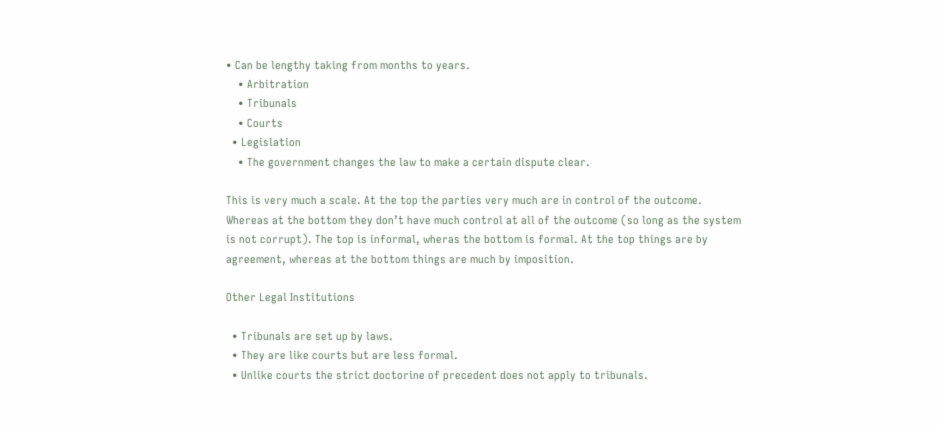• Can be lengthy taking from months to years.
    • Arbitration
    • Tribunals
    • Courts
  • Legislation
    • The government changes the law to make a certain dispute clear.

This is very much a scale. At the top the parties very much are in control of the outcome. Whereas at the bottom they don’t have much control at all of the outcome (so long as the system is not corrupt). The top is informal, wheras the bottom is formal. At the top things are by agreement, whereas at the bottom things are much by imposition.

Other Legal Institutions

  • Tribunals are set up by laws.
  • They are like courts but are less formal.
  • Unlike courts the strict doctorine of precedent does not apply to tribunals.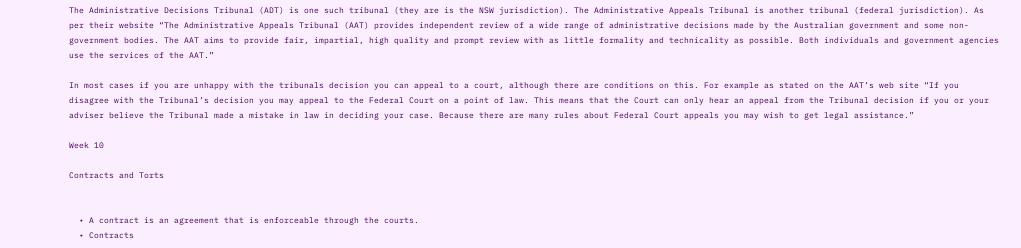The Administrative Decisions Tribunal (ADT) is one such tribunal (they are is the NSW jurisdiction). The Administrative Appeals Tribunal is another tribunal (federal jurisdiction). As per their website “The Administrative Appeals Tribunal (AAT) provides independent review of a wide range of administrative decisions made by the Australian government and some non-government bodies. The AAT aims to provide fair, impartial, high quality and prompt review with as little formality and technicality as possible. Both individuals and government agencies use the services of the AAT.”

In most cases if you are unhappy with the tribunals decision you can appeal to a court, although there are conditions on this. For example as stated on the AAT’s web site “If you disagree with the Tribunal’s decision you may appeal to the Federal Court on a point of law. This means that the Court can only hear an appeal from the Tribunal decision if you or your adviser believe the Tribunal made a mistake in law in deciding your case. Because there are many rules about Federal Court appeals you may wish to get legal assistance.”

Week 10

Contracts and Torts


  • A contract is an agreement that is enforceable through the courts.
  • Contracts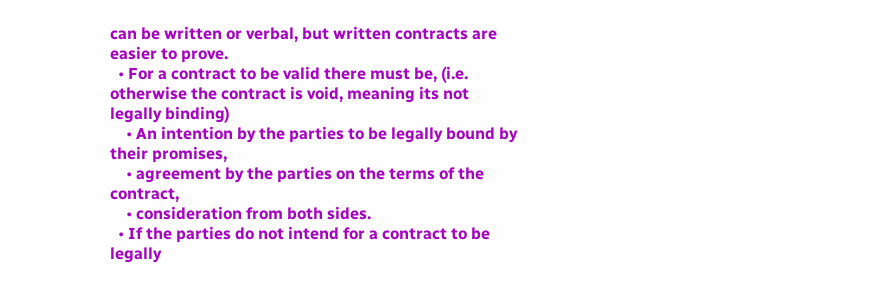can be written or verbal, but written contracts are easier to prove.
  • For a contract to be valid there must be, (i.e. otherwise the contract is void, meaning its not legally binding)
    • An intention by the parties to be legally bound by their promises,
    • agreement by the parties on the terms of the contract,
    • consideration from both sides.
  • If the parties do not intend for a contract to be legally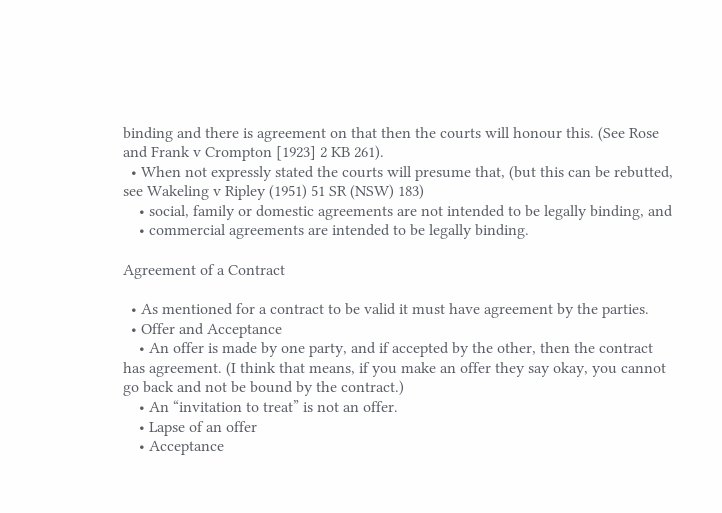binding and there is agreement on that then the courts will honour this. (See Rose and Frank v Crompton [1923] 2 KB 261).
  • When not expressly stated the courts will presume that, (but this can be rebutted, see Wakeling v Ripley (1951) 51 SR (NSW) 183)
    • social, family or domestic agreements are not intended to be legally binding, and
    • commercial agreements are intended to be legally binding.

Agreement of a Contract

  • As mentioned for a contract to be valid it must have agreement by the parties.
  • Offer and Acceptance
    • An offer is made by one party, and if accepted by the other, then the contract has agreement. (I think that means, if you make an offer they say okay, you cannot go back and not be bound by the contract.)
    • An “invitation to treat” is not an offer.
    • Lapse of an offer
    • Acceptance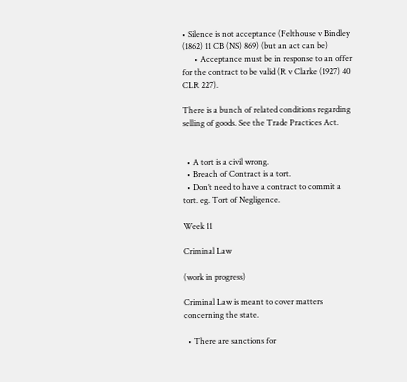• Silence is not acceptance (Felthouse v Bindley (1862) 11 CB (NS) 869) (but an act can be)
      • Acceptance must be in response to an offer for the contract to be valid (R v Clarke (1927) 40 CLR 227).

There is a bunch of related conditions regarding selling of goods. See the Trade Practices Act.


  • A tort is a civil wrong.
  • Breach of Contract is a tort.
  • Don’t need to have a contract to commit a tort. eg. Tort of Negligence.

Week 11

Criminal Law

(work in progress)

Criminal Law is meant to cover matters concerning the state.

  • There are sanctions for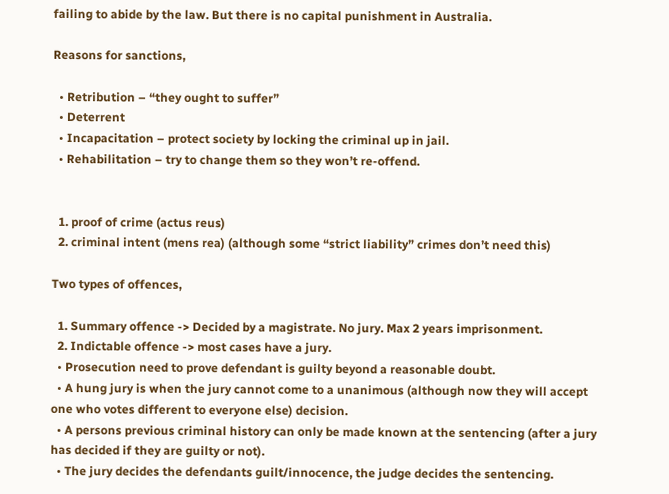failing to abide by the law. But there is no capital punishment in Australia.

Reasons for sanctions,

  • Retribution – “they ought to suffer”
  • Deterrent
  • Incapacitation – protect society by locking the criminal up in jail.
  • Rehabilitation – try to change them so they won’t re-offend.


  1. proof of crime (actus reus)
  2. criminal intent (mens rea) (although some “strict liability” crimes don’t need this)

Two types of offences,

  1. Summary offence -> Decided by a magistrate. No jury. Max 2 years imprisonment.
  2. Indictable offence -> most cases have a jury.
  • Prosecution need to prove defendant is guilty beyond a reasonable doubt.
  • A hung jury is when the jury cannot come to a unanimous (although now they will accept one who votes different to everyone else) decision.
  • A persons previous criminal history can only be made known at the sentencing (after a jury has decided if they are guilty or not).
  • The jury decides the defendants guilt/innocence, the judge decides the sentencing.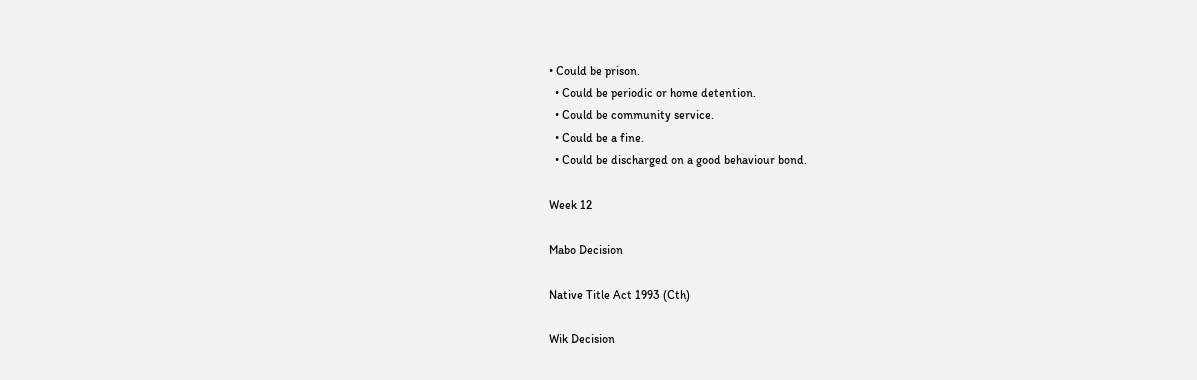• Could be prison.
  • Could be periodic or home detention.
  • Could be community service.
  • Could be a fine.
  • Could be discharged on a good behaviour bond.

Week 12

Mabo Decision

Native Title Act 1993 (Cth)

Wik Decision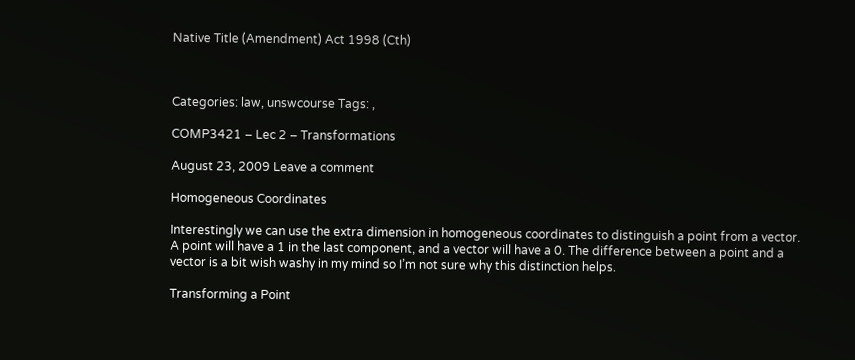Native Title (Amendment) Act 1998 (Cth)



Categories: law, unswcourse Tags: ,

COMP3421 – Lec 2 – Transformations

August 23, 2009 Leave a comment

Homogeneous Coordinates

Interestingly we can use the extra dimension in homogeneous coordinates to distinguish a point from a vector. A point will have a 1 in the last component, and a vector will have a 0. The difference between a point and a vector is a bit wish washy in my mind so I’m not sure why this distinction helps.

Transforming a Point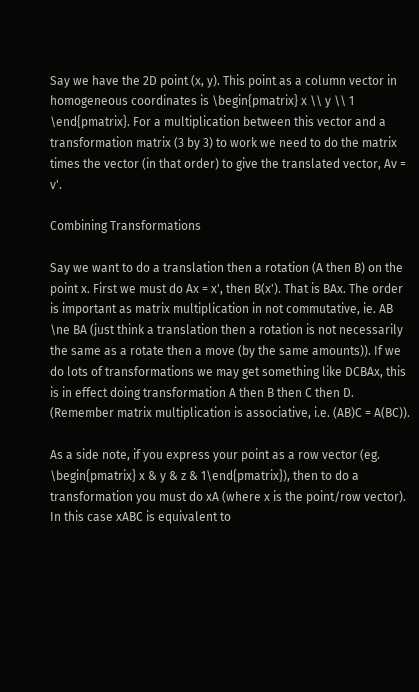Say we have the 2D point (x, y). This point as a column vector in homogeneous coordinates is \begin{pmatrix} x \\ y \\ 1 \end{pmatrix}. For a multiplication between this vector and a transformation matrix (3 by 3) to work we need to do the matrix times the vector (in that order) to give the translated vector, Av = v'.

Combining Transformations

Say we want to do a translation then a rotation (A then B) on the point x. First we must do Ax = x', then B(x'). That is BAx. The order is important as matrix multiplication in not commutative, ie. AB \ne BA (just think a translation then a rotation is not necessarily the same as a rotate then a move (by the same amounts)). If we do lots of transformations we may get something like DCBAx, this is in effect doing transformation A then B then C then D. (Remember matrix multiplication is associative, i.e. (AB)C = A(BC)).

As a side note, if you express your point as a row vector (eg. \begin{pmatrix} x & y & z & 1\end{pmatrix}), then to do a transformation you must do xA (where x is the point/row vector). In this case xABC is equivalent to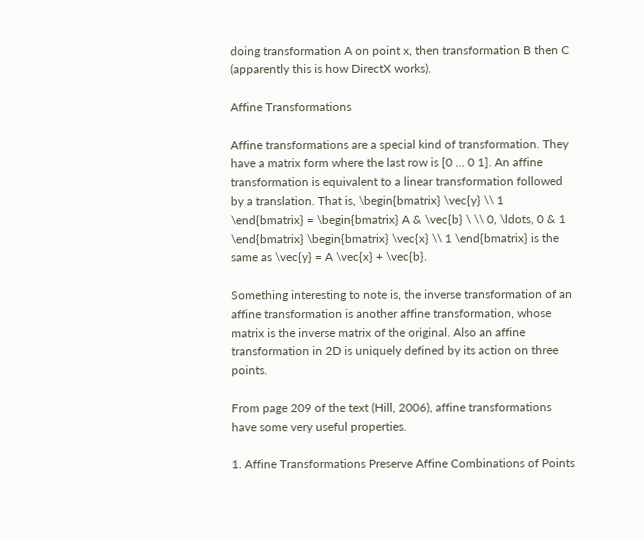doing transformation A on point x, then transformation B then C (apparently this is how DirectX works).

Affine Transformations

Affine transformations are a special kind of transformation. They have a matrix form where the last row is [0 … 0 1]. An affine transformation is equivalent to a linear transformation followed by a translation. That is, \begin{bmatrix} \vec{y} \\ 1 \end{bmatrix} = \begin{bmatrix} A & \vec{b} \ \\ 0, \ldots, 0 & 1 \end{bmatrix} \begin{bmatrix} \vec{x} \\ 1 \end{bmatrix} is the same as \vec{y} = A \vec{x} + \vec{b}.

Something interesting to note is, the inverse transformation of an affine transformation is another affine transformation, whose matrix is the inverse matrix of the original. Also an affine transformation in 2D is uniquely defined by its action on three points.

From page 209 of the text (Hill, 2006), affine transformations have some very useful properties.

1. Affine Transformations Preserve Affine Combinations of Points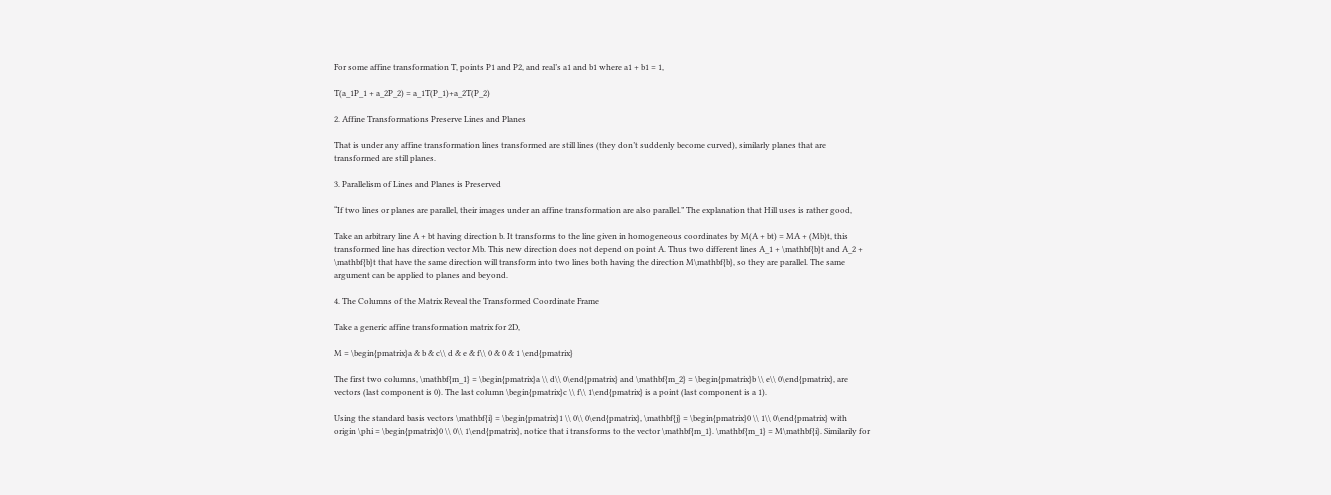For some affine transformation T, points P1 and P2, and real’s a1 and b1 where a1 + b1 = 1,

T(a_1P_1 + a_2P_2) = a_1T(P_1)+a_2T(P_2)

2. Affine Transformations Preserve Lines and Planes

That is under any affine transformation lines transformed are still lines (they don’t suddenly become curved), similarly planes that are transformed are still planes.

3. Parallelism of Lines and Planes is Preserved

“If two lines or planes are parallel, their images under an affine transformation are also parallel.” The explanation that Hill uses is rather good,

Take an arbitrary line A + bt having direction b. It transforms to the line given in homogeneous coordinates by M(A + bt) = MA + (Mb)t, this transformed line has direction vector Mb. This new direction does not depend on point A. Thus two different lines A_1 + \mathbf{b}t and A_2 + \mathbf{b}t that have the same direction will transform into two lines both having the direction M\mathbf{b}, so they are parallel. The same argument can be applied to planes and beyond.

4. The Columns of the Matrix Reveal the Transformed Coordinate Frame

Take a generic affine transformation matrix for 2D,

M = \begin{pmatrix}a & b & c\\ d & e & f\\ 0 & 0 & 1 \end{pmatrix}

The first two columns, \mathbf{m_1} = \begin{pmatrix}a \\ d\\ 0\end{pmatrix} and \mathbf{m_2} = \begin{pmatrix}b \\ e\\ 0\end{pmatrix}, are vectors (last component is 0). The last column \begin{pmatrix}c \\ f\\ 1\end{pmatrix} is a point (last component is a 1).

Using the standard basis vectors \mathbf{i} = \begin{pmatrix}1 \\ 0\\ 0\end{pmatrix}, \mathbf{j} = \begin{pmatrix}0 \\ 1\\ 0\end{pmatrix} with origin \phi = \begin{pmatrix}0 \\ 0\\ 1\end{pmatrix}, notice that i transforms to the vector \mathbf{m_1}. \mathbf{m_1} = M\mathbf{i}. Similarily for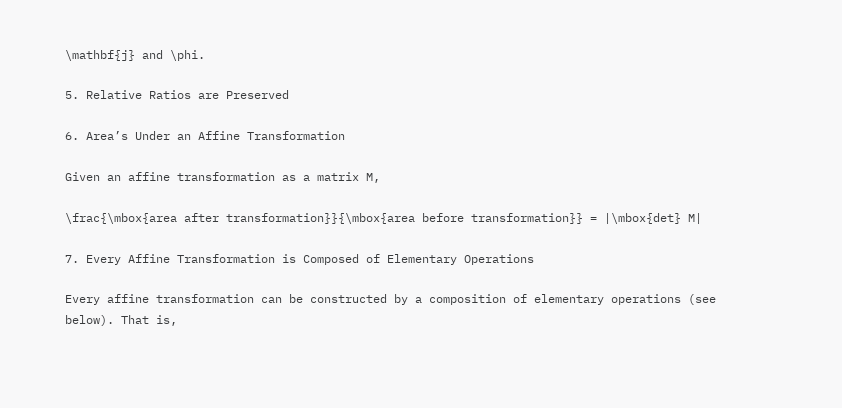\mathbf{j} and \phi.

5. Relative Ratios are Preserved

6. Area’s Under an Affine Transformation

Given an affine transformation as a matrix M,

\frac{\mbox{area after transformation}}{\mbox{area before transformation}} = |\mbox{det} M|

7. Every Affine Transformation is Composed of Elementary Operations

Every affine transformation can be constructed by a composition of elementary operations (see below). That is,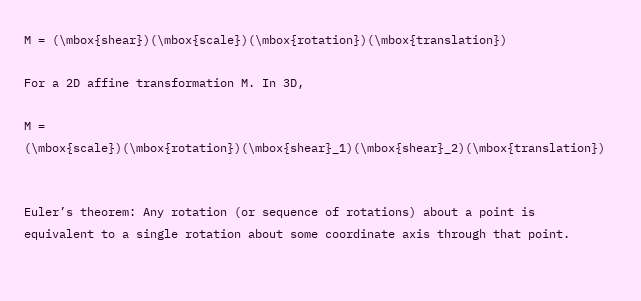M = (\mbox{shear})(\mbox{scale})(\mbox{rotation})(\mbox{translation})

For a 2D affine transformation M. In 3D,

M = (\mbox{scale})(\mbox{rotation})(\mbox{shear}_1)(\mbox{shear}_2)(\mbox{translation})


Euler’s theorem: Any rotation (or sequence of rotations) about a point is equivalent to a single rotation about some coordinate axis through that point.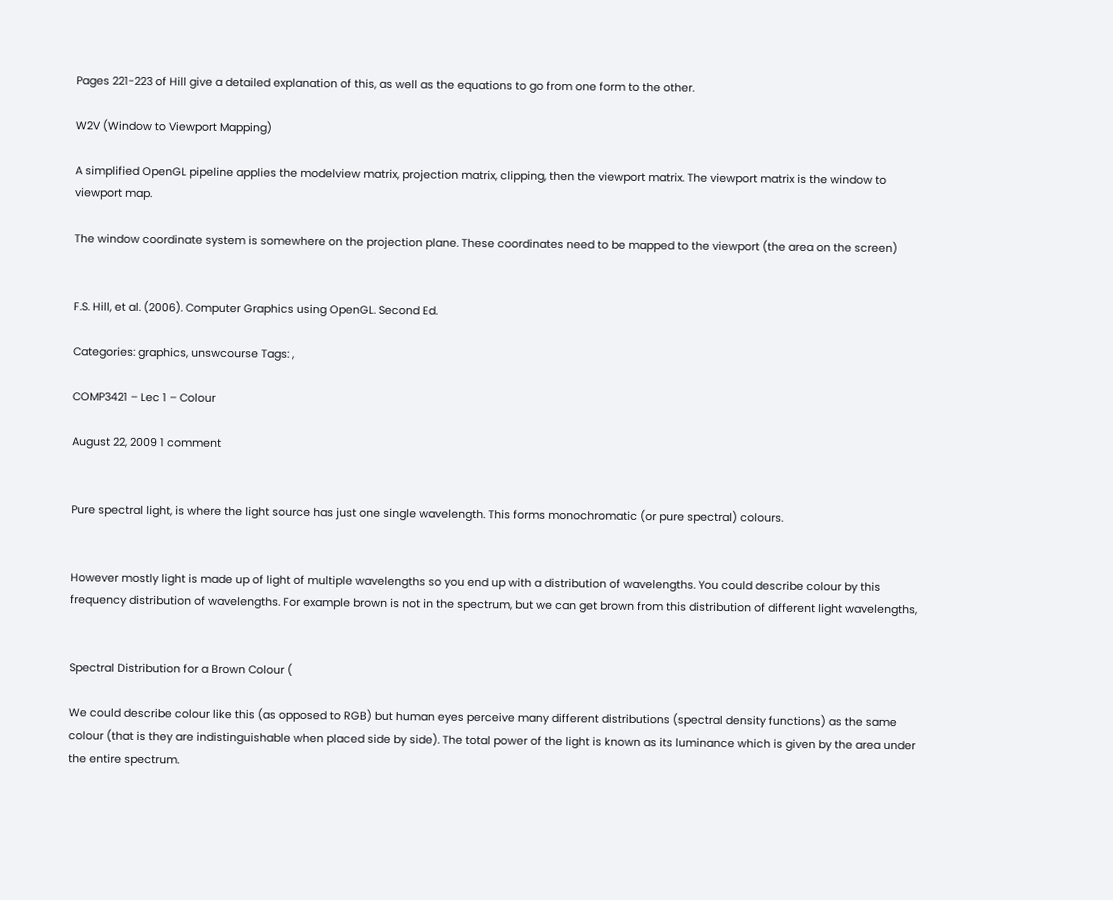Pages 221-223 of Hill give a detailed explanation of this, as well as the equations to go from one form to the other.

W2V (Window to Viewport Mapping)

A simplified OpenGL pipeline applies the modelview matrix, projection matrix, clipping, then the viewport matrix. The viewport matrix is the window to viewport map.

The window coordinate system is somewhere on the projection plane. These coordinates need to be mapped to the viewport (the area on the screen)


F.S. Hill, et al. (2006). Computer Graphics using OpenGL. Second Ed.

Categories: graphics, unswcourse Tags: ,

COMP3421 – Lec 1 – Colour

August 22, 2009 1 comment


Pure spectral light, is where the light source has just one single wavelength. This forms monochromatic (or pure spectral) colours.


However mostly light is made up of light of multiple wavelengths so you end up with a distribution of wavelengths. You could describe colour by this frequency distribution of wavelengths. For example brown is not in the spectrum, but we can get brown from this distribution of different light wavelengths,


Spectral Distribution for a Brown Colour (

We could describe colour like this (as opposed to RGB) but human eyes perceive many different distributions (spectral density functions) as the same colour (that is they are indistinguishable when placed side by side). The total power of the light is known as its luminance which is given by the area under the entire spectrum.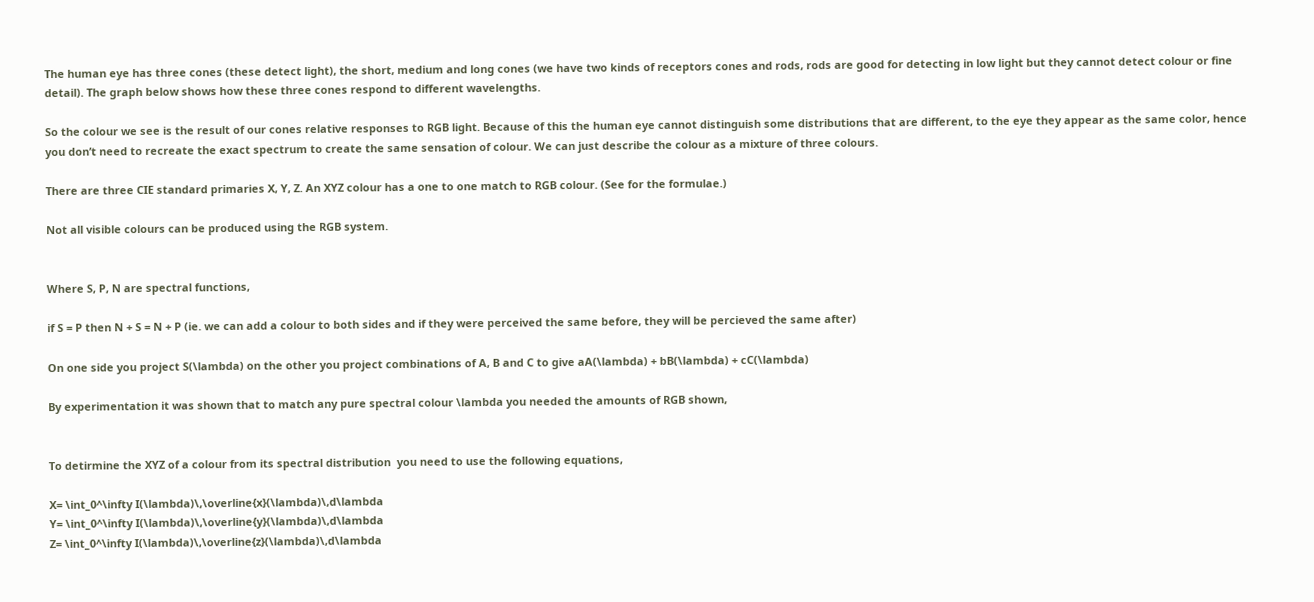The human eye has three cones (these detect light), the short, medium and long cones (we have two kinds of receptors cones and rods, rods are good for detecting in low light but they cannot detect colour or fine detail). The graph below shows how these three cones respond to different wavelengths.

So the colour we see is the result of our cones relative responses to RGB light. Because of this the human eye cannot distinguish some distributions that are different, to the eye they appear as the same color, hence you don’t need to recreate the exact spectrum to create the same sensation of colour. We can just describe the colour as a mixture of three colours.

There are three CIE standard primaries X, Y, Z. An XYZ colour has a one to one match to RGB colour. (See for the formulae.)

Not all visible colours can be produced using the RGB system.


Where S, P, N are spectral functions,

if S = P then N + S = N + P (ie. we can add a colour to both sides and if they were perceived the same before, they will be percieved the same after)

On one side you project S(\lambda) on the other you project combinations of A, B and C to give aA(\lambda) + bB(\lambda) + cC(\lambda)

By experimentation it was shown that to match any pure spectral colour \lambda you needed the amounts of RGB shown,


To detirmine the XYZ of a colour from its spectral distribution  you need to use the following equations,

X= \int_0^\infty I(\lambda)\,\overline{x}(\lambda)\,d\lambda
Y= \int_0^\infty I(\lambda)\,\overline{y}(\lambda)\,d\lambda
Z= \int_0^\infty I(\lambda)\,\overline{z}(\lambda)\,d\lambda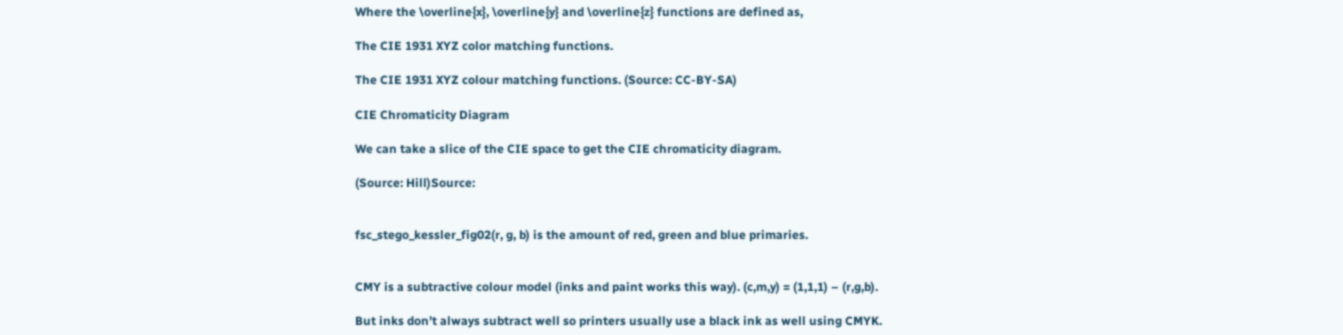Where the \overline{x}, \overline{y} and \overline{z} functions are defined as,

The CIE 1931 XYZ color matching functions.

The CIE 1931 XYZ colour matching functions. (Source: CC-BY-SA)

CIE Chromaticity Diagram

We can take a slice of the CIE space to get the CIE chromaticity diagram.

(Source: Hill)Source:


fsc_stego_kessler_fig02(r, g, b) is the amount of red, green and blue primaries.


CMY is a subtractive colour model (inks and paint works this way). (c,m,y) = (1,1,1) – (r,g,b).

But inks don’t always subtract well so printers usually use a black ink as well using CMYK.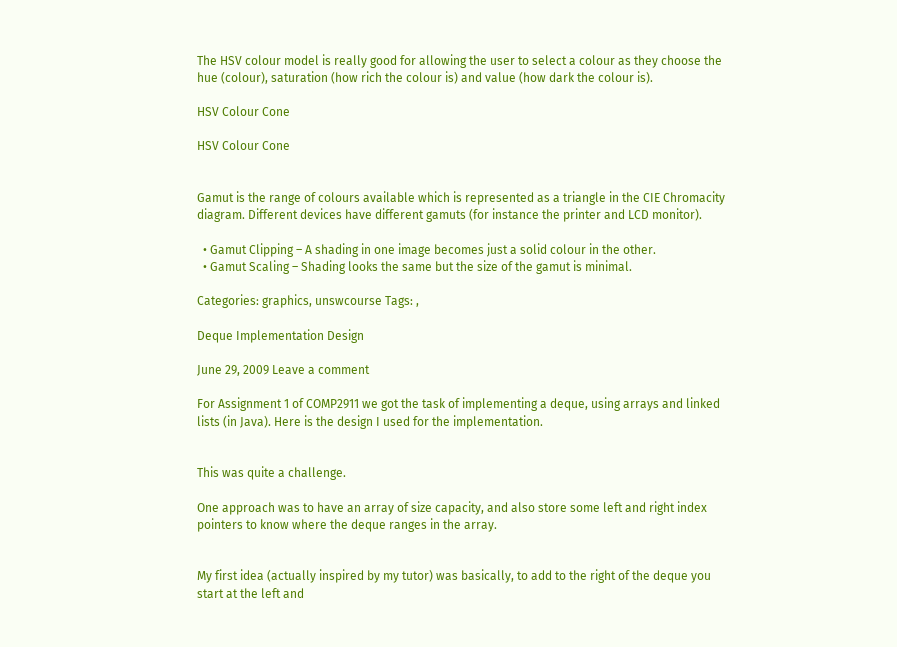The HSV colour model is really good for allowing the user to select a colour as they choose the hue (colour), saturation (how rich the colour is) and value (how dark the colour is).

HSV Colour Cone

HSV Colour Cone


Gamut is the range of colours available which is represented as a triangle in the CIE Chromacity diagram. Different devices have different gamuts (for instance the printer and LCD monitor).

  • Gamut Clipping – A shading in one image becomes just a solid colour in the other.
  • Gamut Scaling – Shading looks the same but the size of the gamut is minimal.

Categories: graphics, unswcourse Tags: ,

Deque Implementation Design

June 29, 2009 Leave a comment

For Assignment 1 of COMP2911 we got the task of implementing a deque, using arrays and linked lists (in Java). Here is the design I used for the implementation.


This was quite a challenge.

One approach was to have an array of size capacity, and also store some left and right index pointers to know where the deque ranges in the array.


My first idea (actually inspired by my tutor) was basically, to add to the right of the deque you start at the left and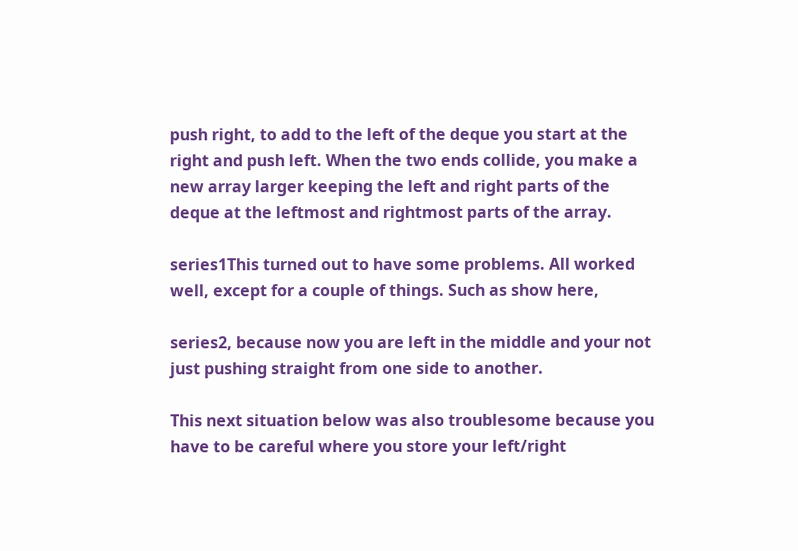push right, to add to the left of the deque you start at the right and push left. When the two ends collide, you make a new array larger keeping the left and right parts of the deque at the leftmost and rightmost parts of the array.

series1This turned out to have some problems. All worked well, except for a couple of things. Such as show here,

series2, because now you are left in the middle and your not just pushing straight from one side to another.

This next situation below was also troublesome because you have to be careful where you store your left/right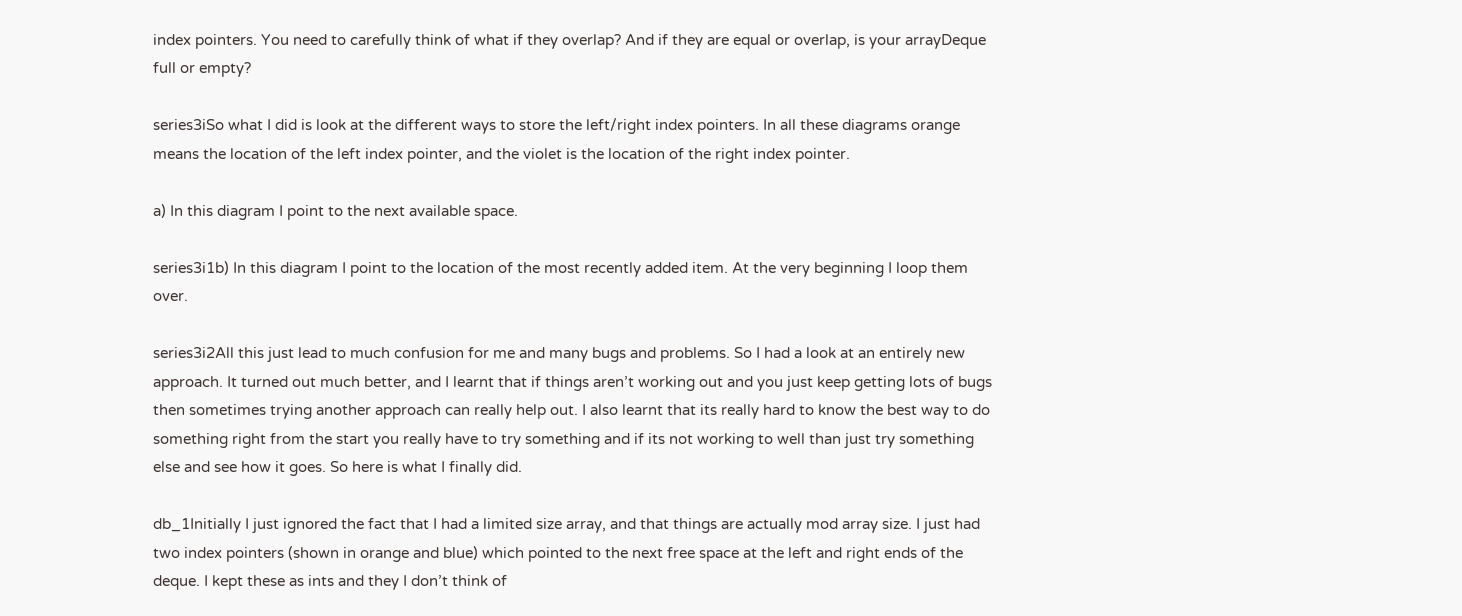index pointers. You need to carefully think of what if they overlap? And if they are equal or overlap, is your arrayDeque full or empty?

series3iSo what I did is look at the different ways to store the left/right index pointers. In all these diagrams orange means the location of the left index pointer, and the violet is the location of the right index pointer.

a) In this diagram I point to the next available space.

series3i1b) In this diagram I point to the location of the most recently added item. At the very beginning I loop them over.

series3i2All this just lead to much confusion for me and many bugs and problems. So I had a look at an entirely new approach. It turned out much better, and I learnt that if things aren’t working out and you just keep getting lots of bugs then sometimes trying another approach can really help out. I also learnt that its really hard to know the best way to do something right from the start you really have to try something and if its not working to well than just try something else and see how it goes. So here is what I finally did.

db_1Initially I just ignored the fact that I had a limited size array, and that things are actually mod array size. I just had two index pointers (shown in orange and blue) which pointed to the next free space at the left and right ends of the deque. I kept these as ints and they I don’t think of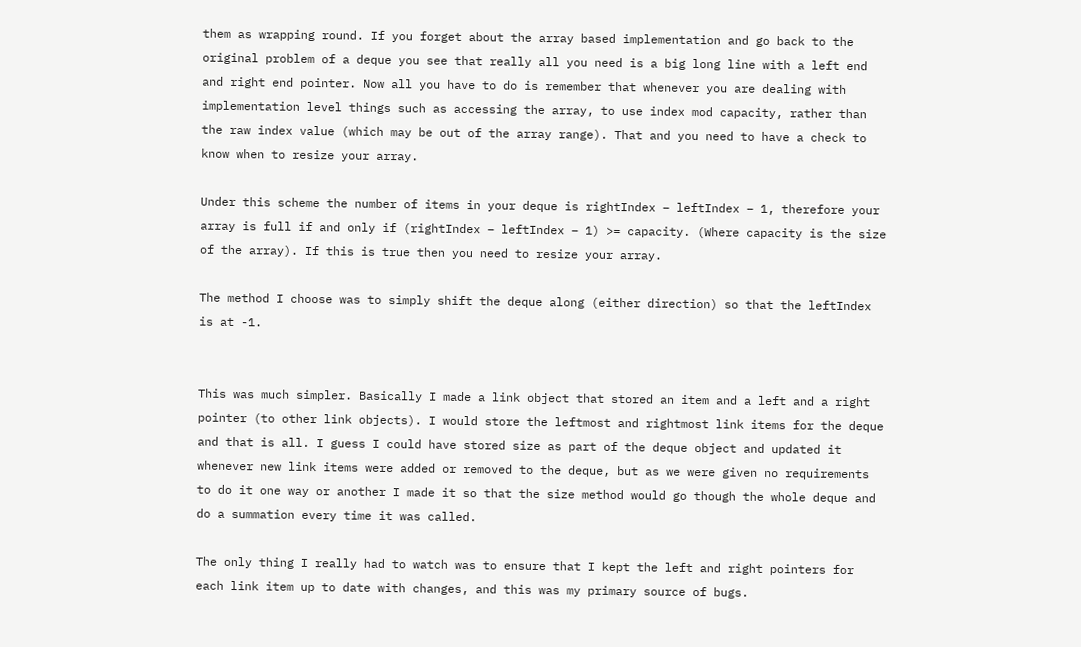them as wrapping round. If you forget about the array based implementation and go back to the original problem of a deque you see that really all you need is a big long line with a left end and right end pointer. Now all you have to do is remember that whenever you are dealing with implementation level things such as accessing the array, to use index mod capacity, rather than the raw index value (which may be out of the array range). That and you need to have a check to know when to resize your array.

Under this scheme the number of items in your deque is rightIndex – leftIndex – 1, therefore your array is full if and only if (rightIndex – leftIndex – 1) >= capacity. (Where capacity is the size of the array). If this is true then you need to resize your array.

The method I choose was to simply shift the deque along (either direction) so that the leftIndex is at -1.


This was much simpler. Basically I made a link object that stored an item and a left and a right pointer (to other link objects). I would store the leftmost and rightmost link items for the deque and that is all. I guess I could have stored size as part of the deque object and updated it whenever new link items were added or removed to the deque, but as we were given no requirements to do it one way or another I made it so that the size method would go though the whole deque and do a summation every time it was called.

The only thing I really had to watch was to ensure that I kept the left and right pointers for each link item up to date with changes, and this was my primary source of bugs.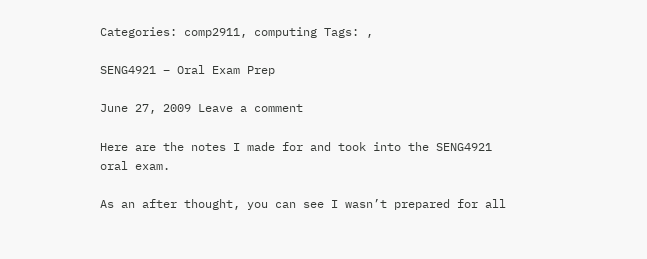Categories: comp2911, computing Tags: ,

SENG4921 – Oral Exam Prep

June 27, 2009 Leave a comment

Here are the notes I made for and took into the SENG4921 oral exam.

As an after thought, you can see I wasn’t prepared for all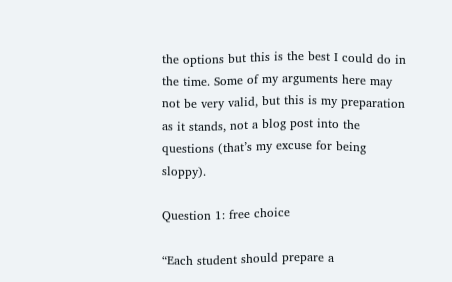the options but this is the best I could do in the time. Some of my arguments here may not be very valid, but this is my preparation as it stands, not a blog post into the questions (that’s my excuse for being sloppy).

Question 1: free choice

“Each student should prepare a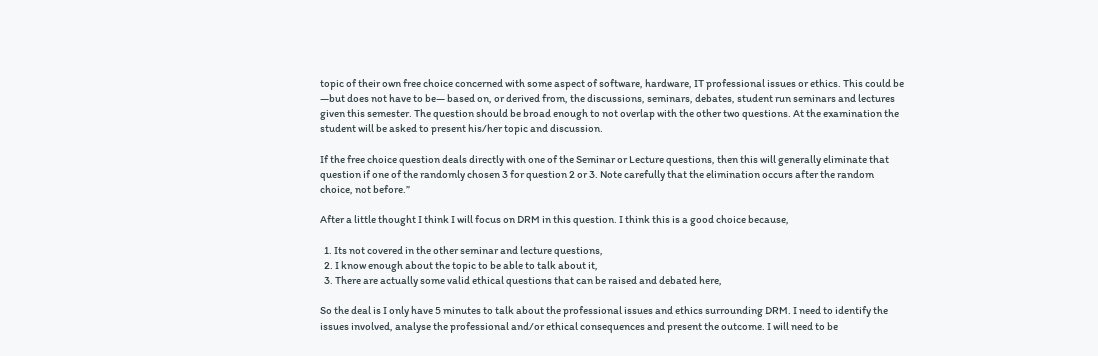topic of their own free choice concerned with some aspect of software, hardware, IT professional issues or ethics. This could be —but does not have to be— based on, or derived from, the discussions, seminars, debates, student run seminars and lectures given this semester. The question should be broad enough to not overlap with the other two questions. At the examination the student will be asked to present his/her topic and discussion.

If the free choice question deals directly with one of the Seminar or Lecture questions, then this will generally eliminate that question if one of the randomly chosen 3 for question 2 or 3. Note carefully that the elimination occurs after the random choice, not before.”

After a little thought I think I will focus on DRM in this question. I think this is a good choice because,

  1. Its not covered in the other seminar and lecture questions,
  2. I know enough about the topic to be able to talk about it,
  3. There are actually some valid ethical questions that can be raised and debated here,

So the deal is I only have 5 minutes to talk about the professional issues and ethics surrounding DRM. I need to identify the issues involved, analyse the professional and/or ethical consequences and present the outcome. I will need to be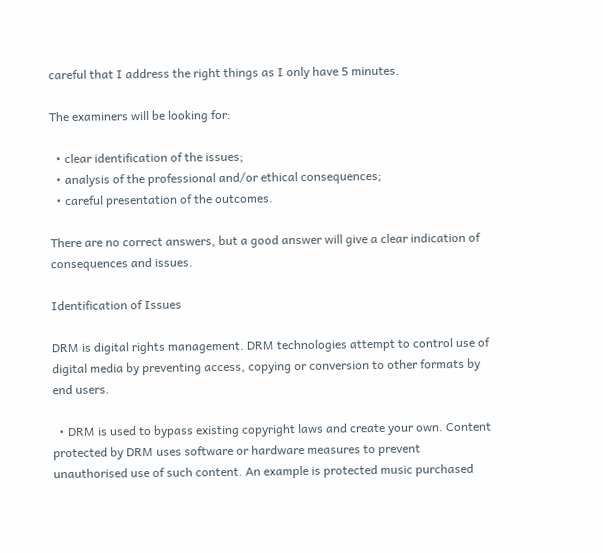careful that I address the right things as I only have 5 minutes.

The examiners will be looking for:

  • clear identification of the issues;
  • analysis of the professional and/or ethical consequences;
  • careful presentation of the outcomes.

There are no correct answers, but a good answer will give a clear indication of consequences and issues.

Identification of Issues

DRM is digital rights management. DRM technologies attempt to control use of digital media by preventing access, copying or conversion to other formats by end users.

  • DRM is used to bypass existing copyright laws and create your own. Content protected by DRM uses software or hardware measures to prevent unauthorised use of such content. An example is protected music purchased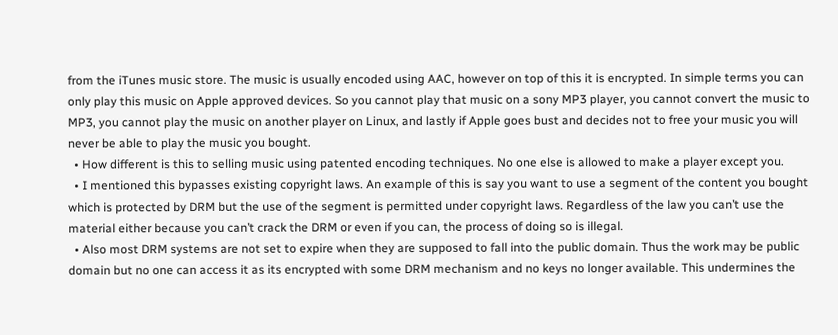from the iTunes music store. The music is usually encoded using AAC, however on top of this it is encrypted. In simple terms you can only play this music on Apple approved devices. So you cannot play that music on a sony MP3 player, you cannot convert the music to MP3, you cannot play the music on another player on Linux, and lastly if Apple goes bust and decides not to free your music you will never be able to play the music you bought.
  • How different is this to selling music using patented encoding techniques. No one else is allowed to make a player except you.
  • I mentioned this bypasses existing copyright laws. An example of this is say you want to use a segment of the content you bought which is protected by DRM but the use of the segment is permitted under copyright laws. Regardless of the law you can’t use the material either because you can’t crack the DRM or even if you can, the process of doing so is illegal.
  • Also most DRM systems are not set to expire when they are supposed to fall into the public domain. Thus the work may be public domain but no one can access it as its encrypted with some DRM mechanism and no keys no longer available. This undermines the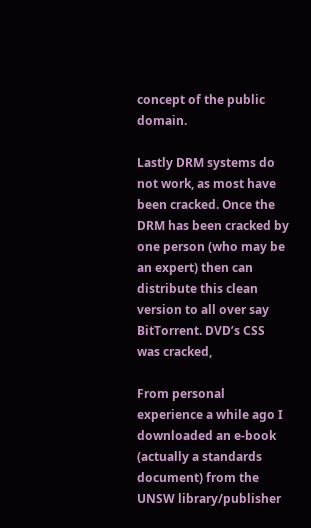concept of the public domain.

Lastly DRM systems do not work, as most have been cracked. Once the DRM has been cracked by one person (who may be an expert) then can distribute this clean version to all over say BitTorrent. DVD’s CSS was cracked,

From personal experience a while ago I downloaded an e-book (actually a standards document) from the UNSW library/publisher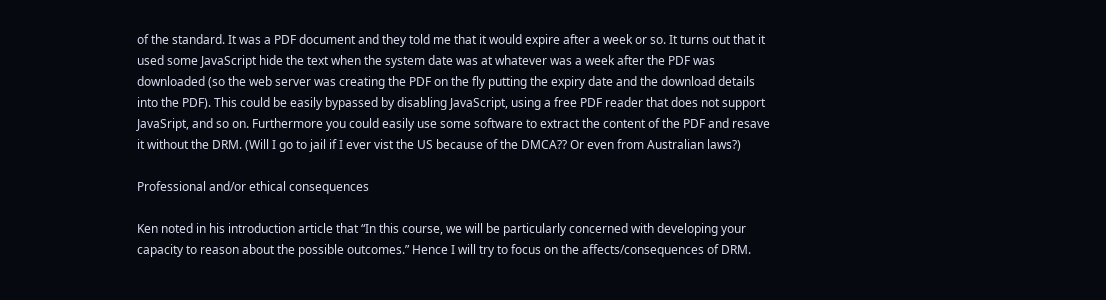of the standard. It was a PDF document and they told me that it would expire after a week or so. It turns out that it used some JavaScript hide the text when the system date was at whatever was a week after the PDF was downloaded (so the web server was creating the PDF on the fly putting the expiry date and the download details into the PDF). This could be easily bypassed by disabling JavaScript, using a free PDF reader that does not support JavaSript, and so on. Furthermore you could easily use some software to extract the content of the PDF and resave it without the DRM. (Will I go to jail if I ever vist the US because of the DMCA?? Or even from Australian laws?)

Professional and/or ethical consequences

Ken noted in his introduction article that “In this course, we will be particularly concerned with developing your capacity to reason about the possible outcomes.” Hence I will try to focus on the affects/consequences of DRM.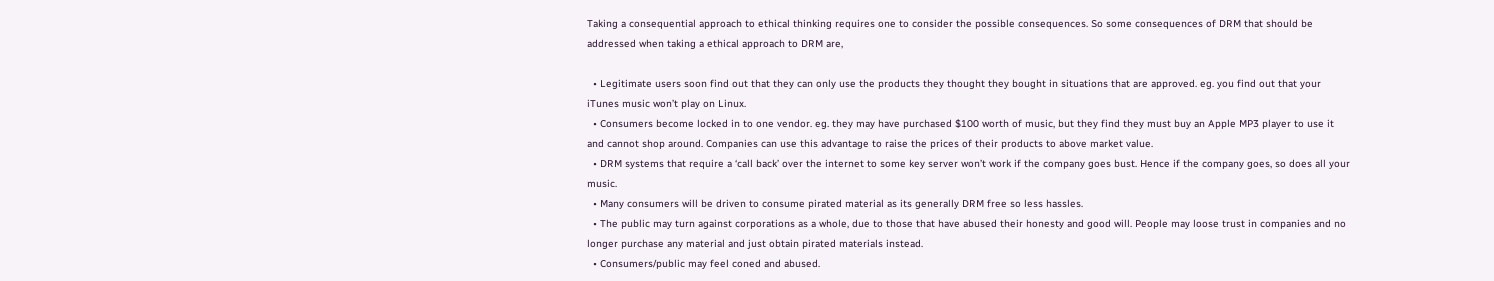Taking a consequential approach to ethical thinking requires one to consider the possible consequences. So some consequences of DRM that should be addressed when taking a ethical approach to DRM are,

  • Legitimate users soon find out that they can only use the products they thought they bought in situations that are approved. eg. you find out that your iTunes music won’t play on Linux.
  • Consumers become locked in to one vendor. eg. they may have purchased $100 worth of music, but they find they must buy an Apple MP3 player to use it and cannot shop around. Companies can use this advantage to raise the prices of their products to above market value.
  • DRM systems that require a ‘call back’ over the internet to some key server won’t work if the company goes bust. Hence if the company goes, so does all your music.
  • Many consumers will be driven to consume pirated material as its generally DRM free so less hassles.
  • The public may turn against corporations as a whole, due to those that have abused their honesty and good will. People may loose trust in companies and no longer purchase any material and just obtain pirated materials instead.
  • Consumers/public may feel coned and abused.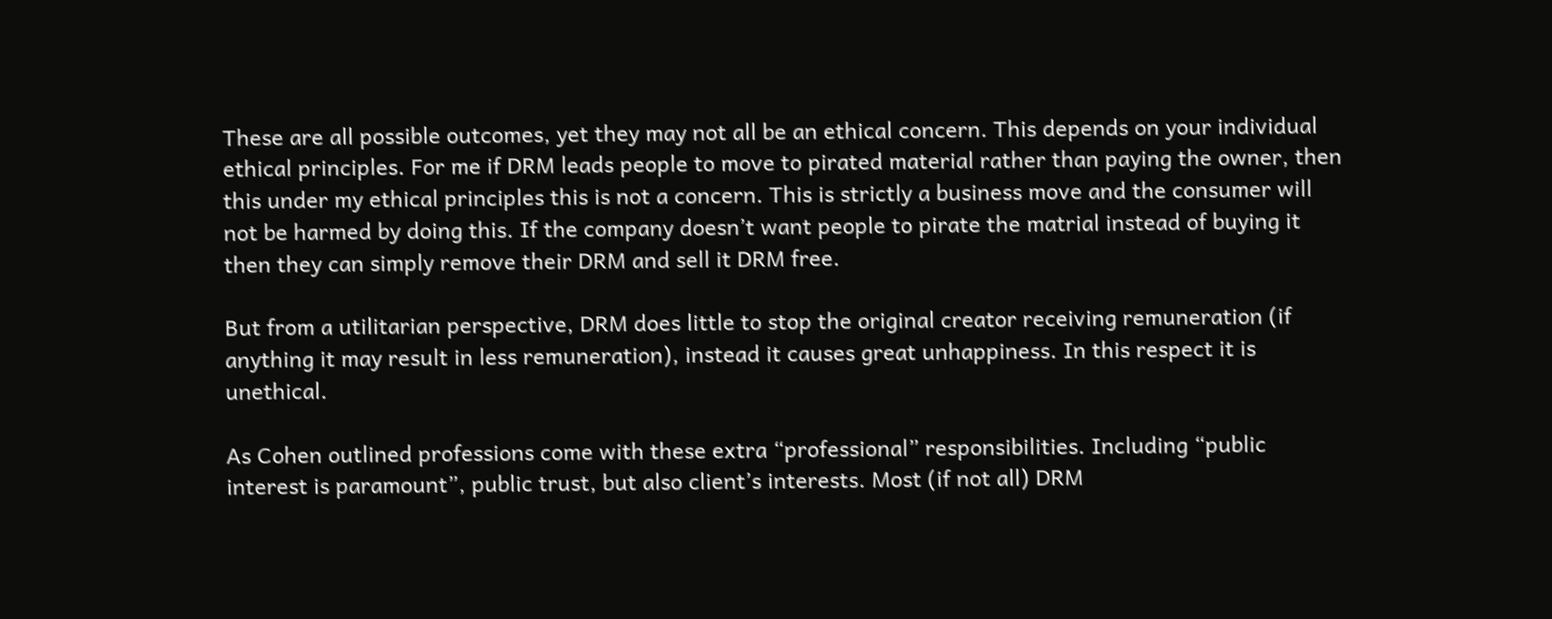These are all possible outcomes, yet they may not all be an ethical concern. This depends on your individual ethical principles. For me if DRM leads people to move to pirated material rather than paying the owner, then this under my ethical principles this is not a concern. This is strictly a business move and the consumer will not be harmed by doing this. If the company doesn’t want people to pirate the matrial instead of buying it then they can simply remove their DRM and sell it DRM free.

But from a utilitarian perspective, DRM does little to stop the original creator receiving remuneration (if anything it may result in less remuneration), instead it causes great unhappiness. In this respect it is unethical.

As Cohen outlined professions come with these extra “professional” responsibilities. Including “public interest is paramount”, public trust, but also client’s interests. Most (if not all) DRM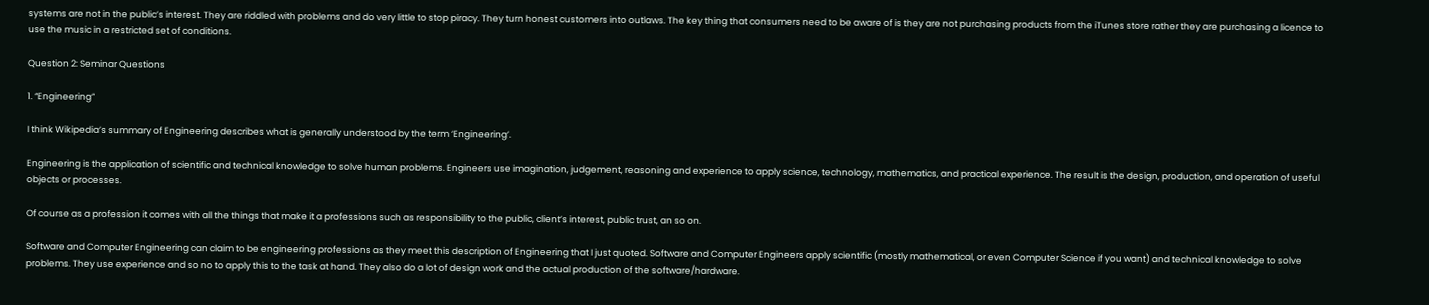systems are not in the public’s interest. They are riddled with problems and do very little to stop piracy. They turn honest customers into outlaws. The key thing that consumers need to be aware of is they are not purchasing products from the iTunes store rather they are purchasing a licence to use the music in a restricted set of conditions.

Question 2: Seminar Questions

1. “Engineering”

I think Wikipedia’s summary of Engineering describes what is generally understood by the term ‘Engineering’.

Engineering is the application of scientific and technical knowledge to solve human problems. Engineers use imagination, judgement, reasoning and experience to apply science, technology, mathematics, and practical experience. The result is the design, production, and operation of useful objects or processes.

Of course as a profession it comes with all the things that make it a professions such as responsibility to the public, client’s interest, public trust, an so on.

Software and Computer Engineering can claim to be engineering professions as they meet this description of Engineering that I just quoted. Software and Computer Engineers apply scientific (mostly mathematical, or even Computer Science if you want) and technical knowledge to solve problems. They use experience and so no to apply this to the task at hand. They also do a lot of design work and the actual production of the software/hardware.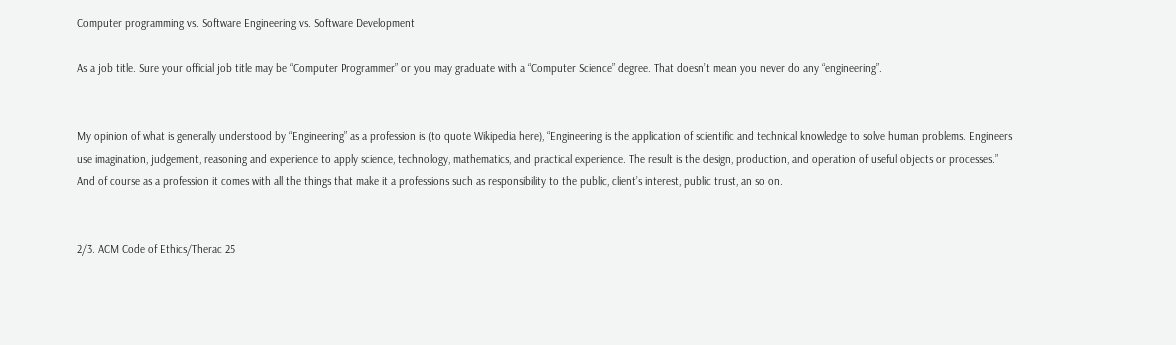Computer programming vs. Software Engineering vs. Software Development

As a job title. Sure your official job title may be “Computer Programmer” or you may graduate with a “Computer Science” degree. That doesn’t mean you never do any “engineering”.


My opinion of what is generally understood by “Engineering” as a profession is (to quote Wikipedia here), “Engineering is the application of scientific and technical knowledge to solve human problems. Engineers use imagination, judgement, reasoning and experience to apply science, technology, mathematics, and practical experience. The result is the design, production, and operation of useful objects or processes.” And of course as a profession it comes with all the things that make it a professions such as responsibility to the public, client’s interest, public trust, an so on.


2/3. ACM Code of Ethics/Therac 25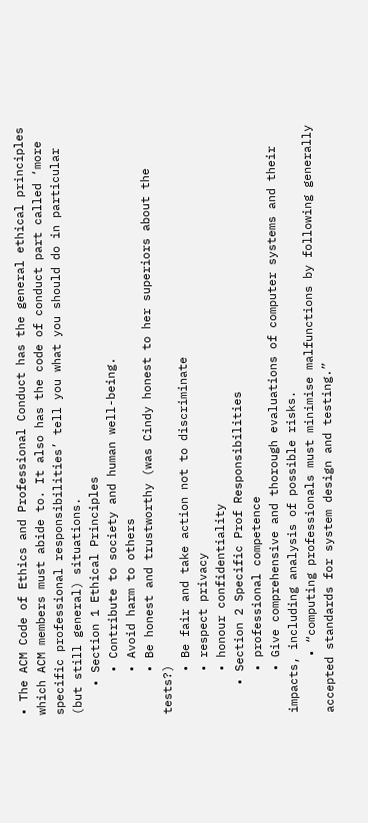• The ACM Code of Ethics and Professional Conduct has the general ethical principles which ACM members must abide to. It also has the code of conduct part called ‘more specific professional responsibilities’ tell you what you should do in particular (but still general) situations.
    • Section 1 Ethical Principles
      • Contribute to society and human well-being.
      • Avoid harm to others
      • Be honest and trustworthy (was Cindy honest to her superiors about the tests?)
      • Be fair and take action not to discriminate
      • respect privacy
      • honour confidentiality
    • Section 2 Specific Prof Responsibilities
      • professional competence
      • Give comprehensive and thorough evaluations of computer systems and their impacts, including analysis of possible risks.
        • “computing professionals must minimise malfunctions by following generally accepted standards for system design and testing.”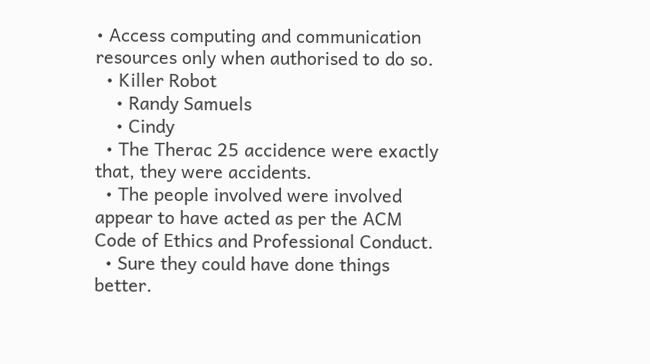• Access computing and communication resources only when authorised to do so.
  • Killer Robot
    • Randy Samuels
    • Cindy
  • The Therac 25 accidence were exactly that, they were accidents.
  • The people involved were involved appear to have acted as per the ACM Code of Ethics and Professional Conduct.
  • Sure they could have done things better.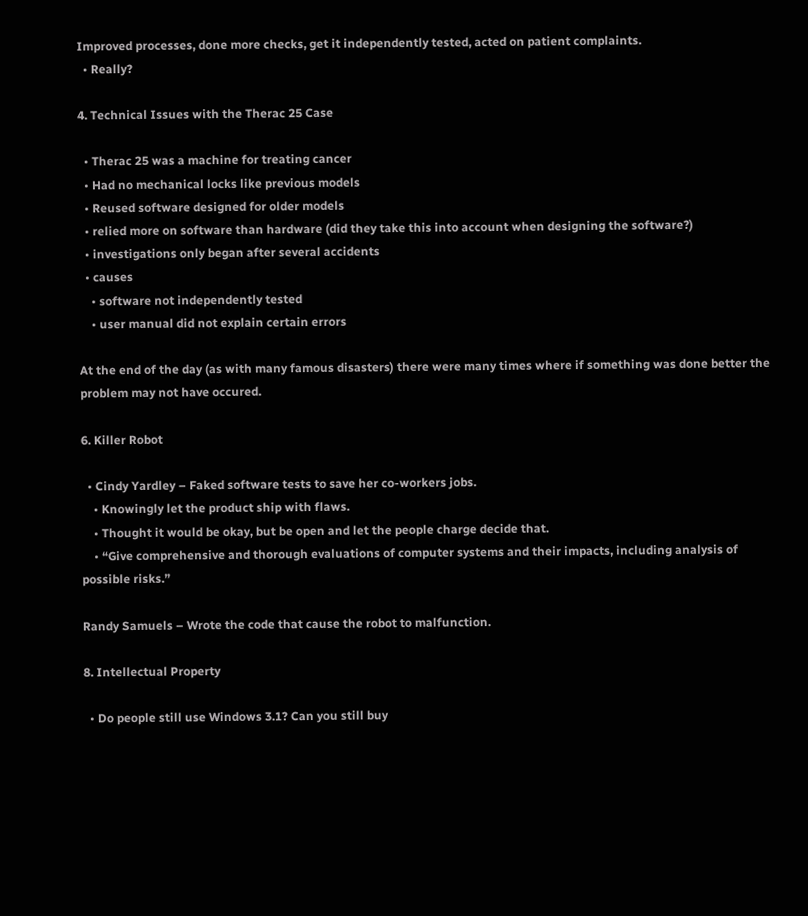Improved processes, done more checks, get it independently tested, acted on patient complaints.
  • Really?

4. Technical Issues with the Therac 25 Case

  • Therac 25 was a machine for treating cancer
  • Had no mechanical locks like previous models
  • Reused software designed for older models
  • relied more on software than hardware (did they take this into account when designing the software?)
  • investigations only began after several accidents
  • causes
    • software not independently tested
    • user manual did not explain certain errors

At the end of the day (as with many famous disasters) there were many times where if something was done better the problem may not have occured.

6. Killer Robot

  • Cindy Yardley – Faked software tests to save her co-workers jobs.
    • Knowingly let the product ship with flaws.
    • Thought it would be okay, but be open and let the people charge decide that.
    • “Give comprehensive and thorough evaluations of computer systems and their impacts, including analysis of possible risks.”

Randy Samuels – Wrote the code that cause the robot to malfunction.

8. Intellectual Property

  • Do people still use Windows 3.1? Can you still buy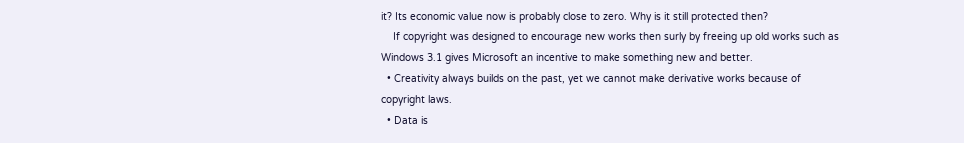it? Its economic value now is probably close to zero. Why is it still protected then?
    If copyright was designed to encourage new works then surly by freeing up old works such as Windows 3.1 gives Microsoft an incentive to make something new and better.
  • Creativity always builds on the past, yet we cannot make derivative works because of copyright laws.
  • Data is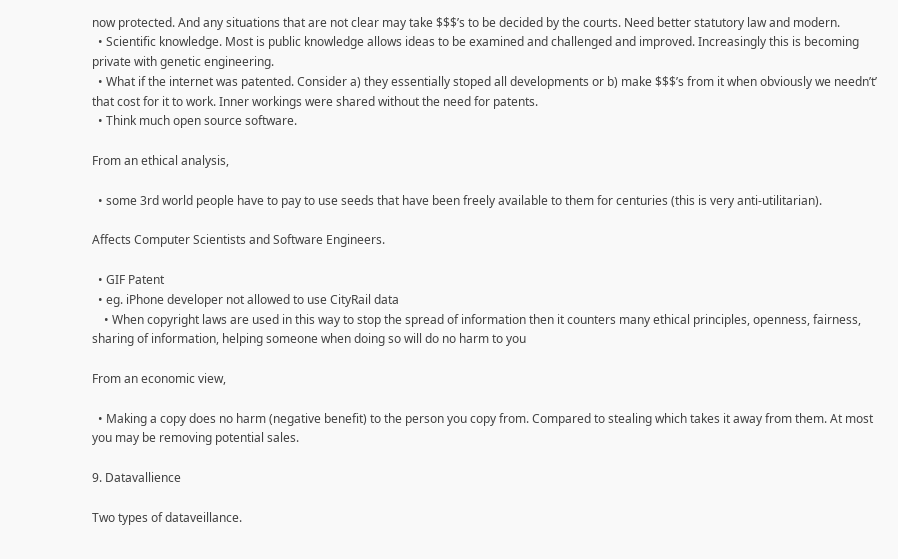now protected. And any situations that are not clear may take $$$’s to be decided by the courts. Need better statutory law and modern.
  • Scientific knowledge. Most is public knowledge allows ideas to be examined and challenged and improved. Increasingly this is becoming private with genetic engineering.
  • What if the internet was patented. Consider a) they essentially stoped all developments or b) make $$$’s from it when obviously we needn’t’ that cost for it to work. Inner workings were shared without the need for patents.
  • Think much open source software.

From an ethical analysis,

  • some 3rd world people have to pay to use seeds that have been freely available to them for centuries (this is very anti-utilitarian).

Affects Computer Scientists and Software Engineers.

  • GIF Patent
  • eg. iPhone developer not allowed to use CityRail data
    • When copyright laws are used in this way to stop the spread of information then it counters many ethical principles, openness, fairness, sharing of information, helping someone when doing so will do no harm to you

From an economic view,

  • Making a copy does no harm (negative benefit) to the person you copy from. Compared to stealing which takes it away from them. At most you may be removing potential sales.

9. Datavallience

Two types of dataveillance.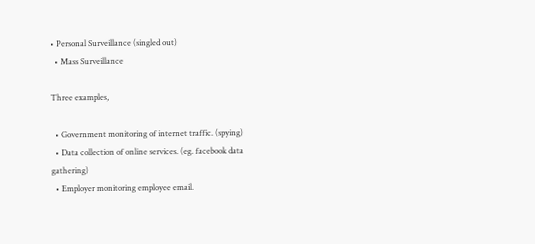• Personal Surveillance (singled out)
  • Mass Surveillance

Three examples,

  • Government monitoring of internet traffic. (spying)
  • Data collection of online services. (eg. facebook data gathering)
  • Employer monitoring employee email.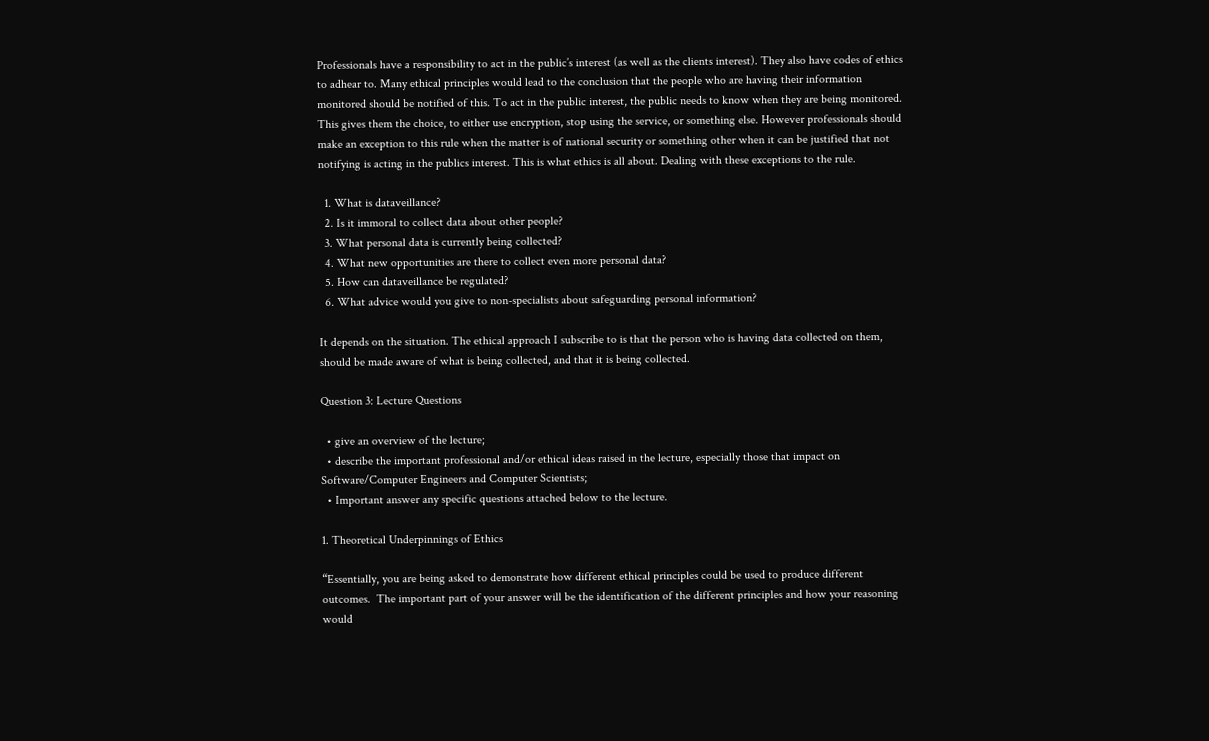Professionals have a responsibility to act in the public’s interest (as well as the clients interest). They also have codes of ethics to adhear to. Many ethical principles would lead to the conclusion that the people who are having their information monitored should be notified of this. To act in the public interest, the public needs to know when they are being monitored. This gives them the choice, to either use encryption, stop using the service, or something else. However professionals should make an exception to this rule when the matter is of national security or something other when it can be justified that not notifying is acting in the publics interest. This is what ethics is all about. Dealing with these exceptions to the rule.

  1. What is dataveillance?
  2. Is it immoral to collect data about other people?
  3. What personal data is currently being collected?
  4. What new opportunities are there to collect even more personal data?
  5. How can dataveillance be regulated?
  6. What advice would you give to non-specialists about safeguarding personal information?

It depends on the situation. The ethical approach I subscribe to is that the person who is having data collected on them, should be made aware of what is being collected, and that it is being collected.

Question 3: Lecture Questions

  • give an overview of the lecture;
  • describe the important professional and/or ethical ideas raised in the lecture, especially those that impact on Software/Computer Engineers and Computer Scientists;
  • Important answer any specific questions attached below to the lecture.

1. Theoretical Underpinnings of Ethics

“Essentially, you are being asked to demonstrate how different ethical principles could be used to produce different outcomes.  The important part of your answer will be the identification of the different principles and how your reasoning would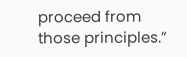proceed from those principles.”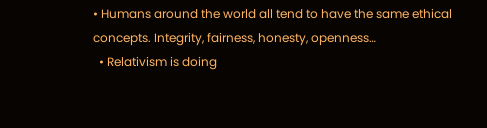• Humans around the world all tend to have the same ethical concepts. Integrity, fairness, honesty, openness…
  • Relativism is doing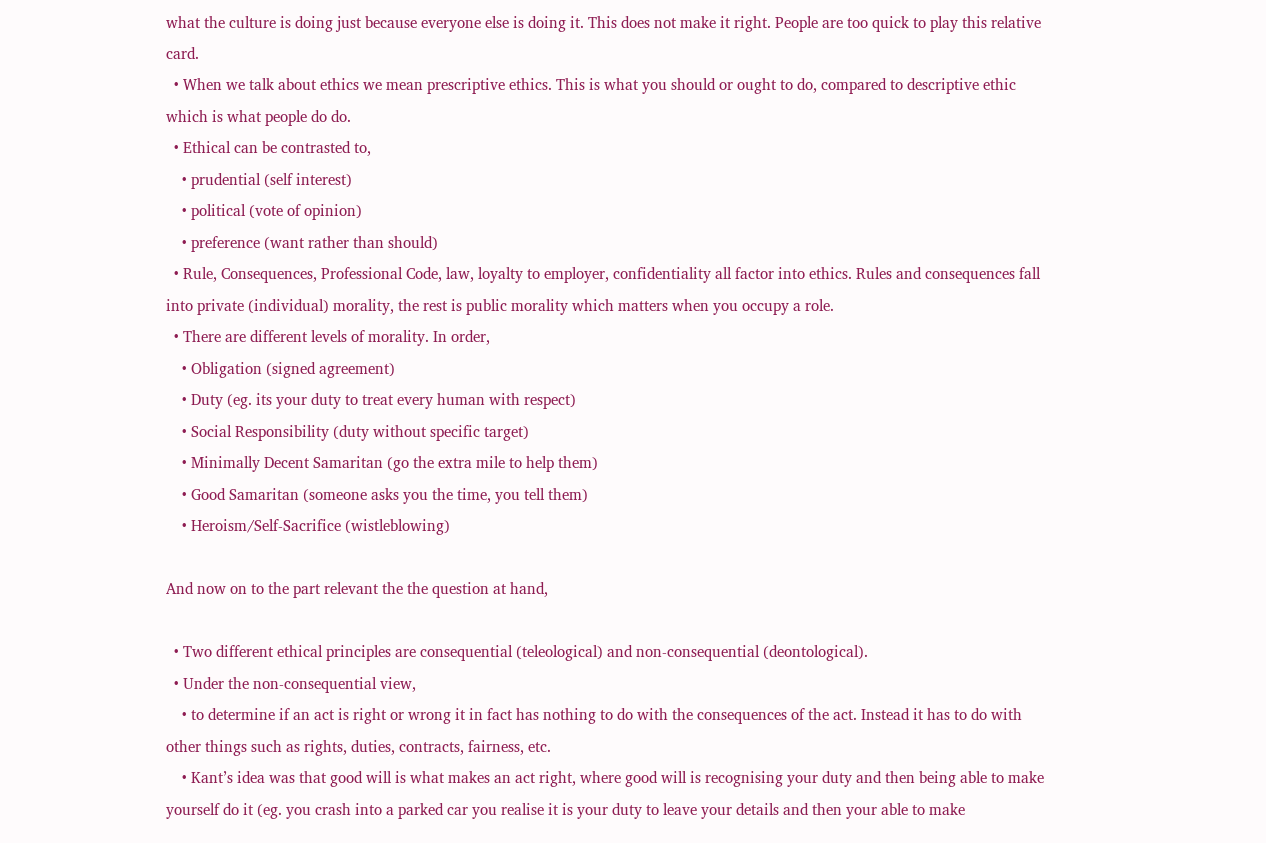what the culture is doing just because everyone else is doing it. This does not make it right. People are too quick to play this relative card.
  • When we talk about ethics we mean prescriptive ethics. This is what you should or ought to do, compared to descriptive ethic which is what people do do.
  • Ethical can be contrasted to,
    • prudential (self interest)
    • political (vote of opinion)
    • preference (want rather than should)
  • Rule, Consequences, Professional Code, law, loyalty to employer, confidentiality all factor into ethics. Rules and consequences fall into private (individual) morality, the rest is public morality which matters when you occupy a role.
  • There are different levels of morality. In order,
    • Obligation (signed agreement)
    • Duty (eg. its your duty to treat every human with respect)
    • Social Responsibility (duty without specific target)
    • Minimally Decent Samaritan (go the extra mile to help them)
    • Good Samaritan (someone asks you the time, you tell them)
    • Heroism/Self-Sacrifice (wistleblowing)

And now on to the part relevant the the question at hand,

  • Two different ethical principles are consequential (teleological) and non-consequential (deontological).
  • Under the non-consequential view,
    • to determine if an act is right or wrong it in fact has nothing to do with the consequences of the act. Instead it has to do with other things such as rights, duties, contracts, fairness, etc.
    • Kant’s idea was that good will is what makes an act right, where good will is recognising your duty and then being able to make yourself do it (eg. you crash into a parked car you realise it is your duty to leave your details and then your able to make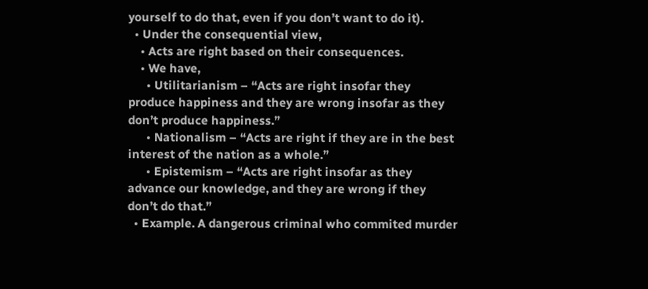yourself to do that, even if you don’t want to do it).
  • Under the consequential view,
    • Acts are right based on their consequences.
    • We have,
      • Utilitarianism – “Acts are right insofar they produce happiness and they are wrong insofar as they don’t produce happiness.”
      • Nationalism – “Acts are right if they are in the best interest of the nation as a whole.”
      • Epistemism – “Acts are right insofar as they advance our knowledge, and they are wrong if they don’t do that.”
  • Example. A dangerous criminal who commited murder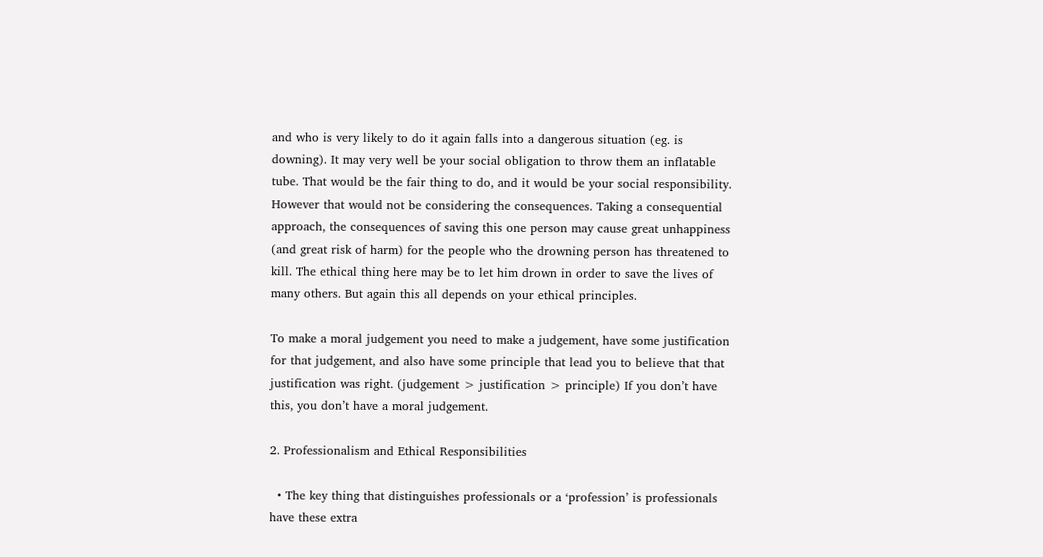and who is very likely to do it again falls into a dangerous situation (eg. is downing). It may very well be your social obligation to throw them an inflatable tube. That would be the fair thing to do, and it would be your social responsibility. However that would not be considering the consequences. Taking a consequential approach, the consequences of saving this one person may cause great unhappiness (and great risk of harm) for the people who the drowning person has threatened to kill. The ethical thing here may be to let him drown in order to save the lives of many others. But again this all depends on your ethical principles.

To make a moral judgement you need to make a judgement, have some justification for that judgement, and also have some principle that lead you to believe that that justification was right. (judgement > justification > principle) If you don’t have this, you don’t have a moral judgement.

2. Professionalism and Ethical Responsibilities

  • The key thing that distinguishes professionals or a ‘profession’ is professionals have these extra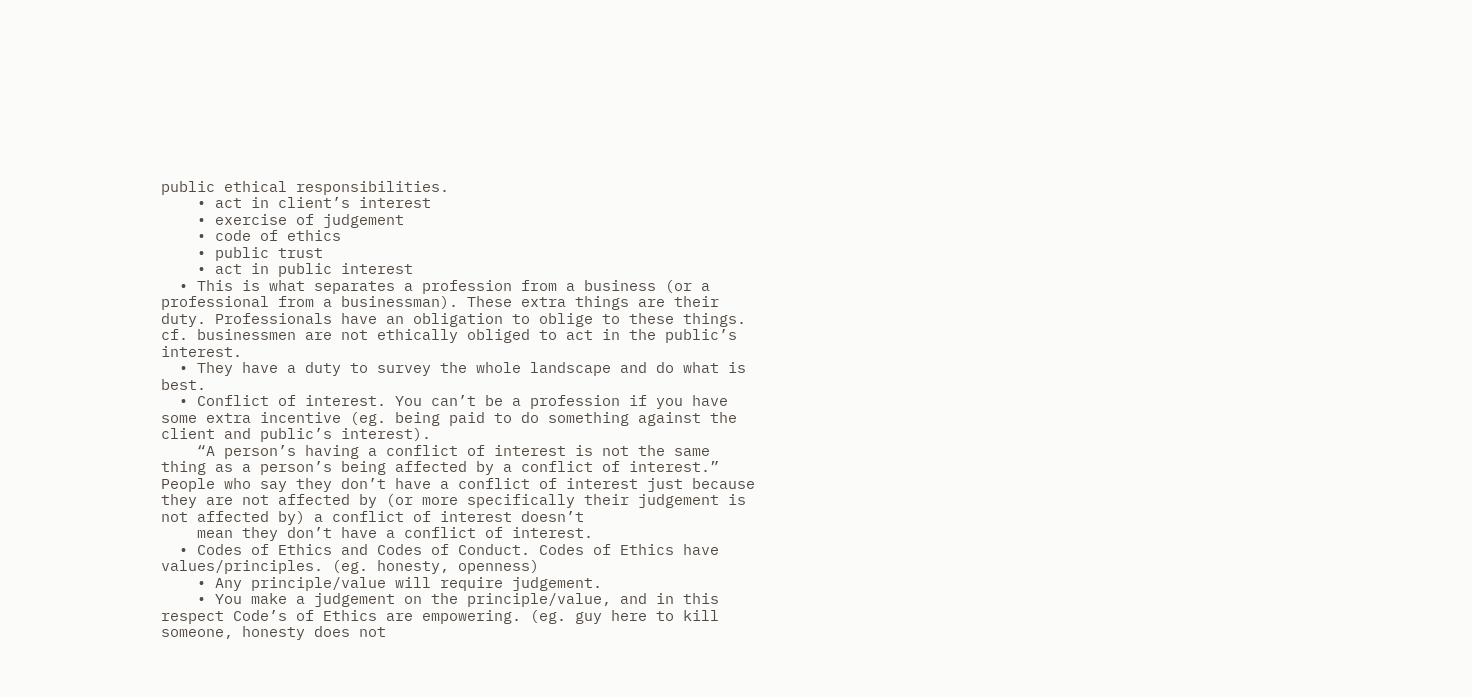public ethical responsibilities.
    • act in client’s interest
    • exercise of judgement
    • code of ethics
    • public trust
    • act in public interest
  • This is what separates a profession from a business (or a professional from a businessman). These extra things are their duty. Professionals have an obligation to oblige to these things. cf. businessmen are not ethically obliged to act in the public’s interest.
  • They have a duty to survey the whole landscape and do what is best.
  • Conflict of interest. You can’t be a profession if you have some extra incentive (eg. being paid to do something against the client and public’s interest).
    “A person’s having a conflict of interest is not the same thing as a person’s being affected by a conflict of interest.” People who say they don’t have a conflict of interest just because they are not affected by (or more specifically their judgement is not affected by) a conflict of interest doesn’t
    mean they don’t have a conflict of interest.
  • Codes of Ethics and Codes of Conduct. Codes of Ethics have values/principles. (eg. honesty, openness)
    • Any principle/value will require judgement.
    • You make a judgement on the principle/value, and in this respect Code’s of Ethics are empowering. (eg. guy here to kill someone, honesty does not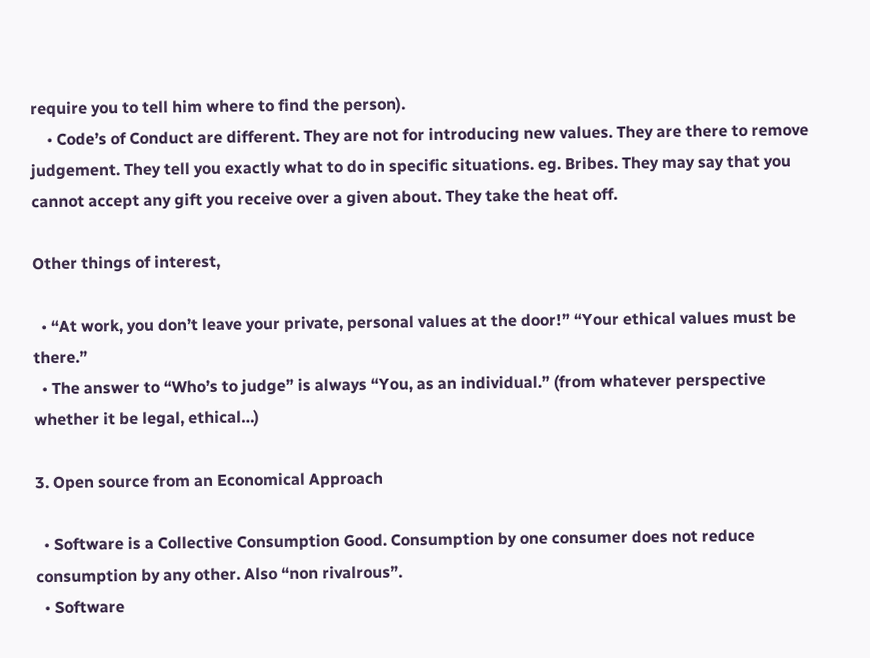require you to tell him where to find the person).
    • Code’s of Conduct are different. They are not for introducing new values. They are there to remove judgement. They tell you exactly what to do in specific situations. eg. Bribes. They may say that you cannot accept any gift you receive over a given about. They take the heat off.

Other things of interest,

  • “At work, you don’t leave your private, personal values at the door!” “Your ethical values must be there.”
  • The answer to “Who’s to judge” is always “You, as an individual.” (from whatever perspective whether it be legal, ethical…)

3. Open source from an Economical Approach

  • Software is a Collective Consumption Good. Consumption by one consumer does not reduce consumption by any other. Also “non rivalrous”.
  • Software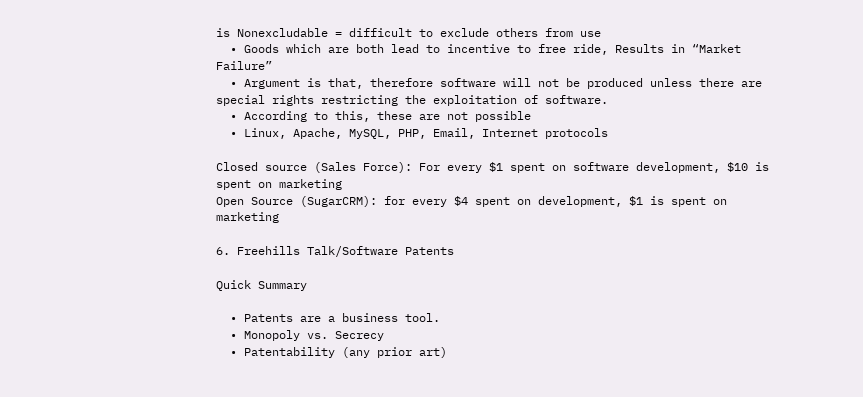is Nonexcludable = difficult to exclude others from use
  • Goods which are both lead to incentive to free ride, Results in “Market Failure”
  • Argument is that, therefore software will not be produced unless there are special rights restricting the exploitation of software.
  • According to this, these are not possible
  • Linux, Apache, MySQL, PHP, Email, Internet protocols

Closed source (Sales Force): For every $1 spent on software development, $10 is spent on marketing
Open Source (SugarCRM): for every $4 spent on development, $1 is spent on marketing

6. Freehills Talk/Software Patents

Quick Summary

  • Patents are a business tool.
  • Monopoly vs. Secrecy
  • Patentability (any prior art)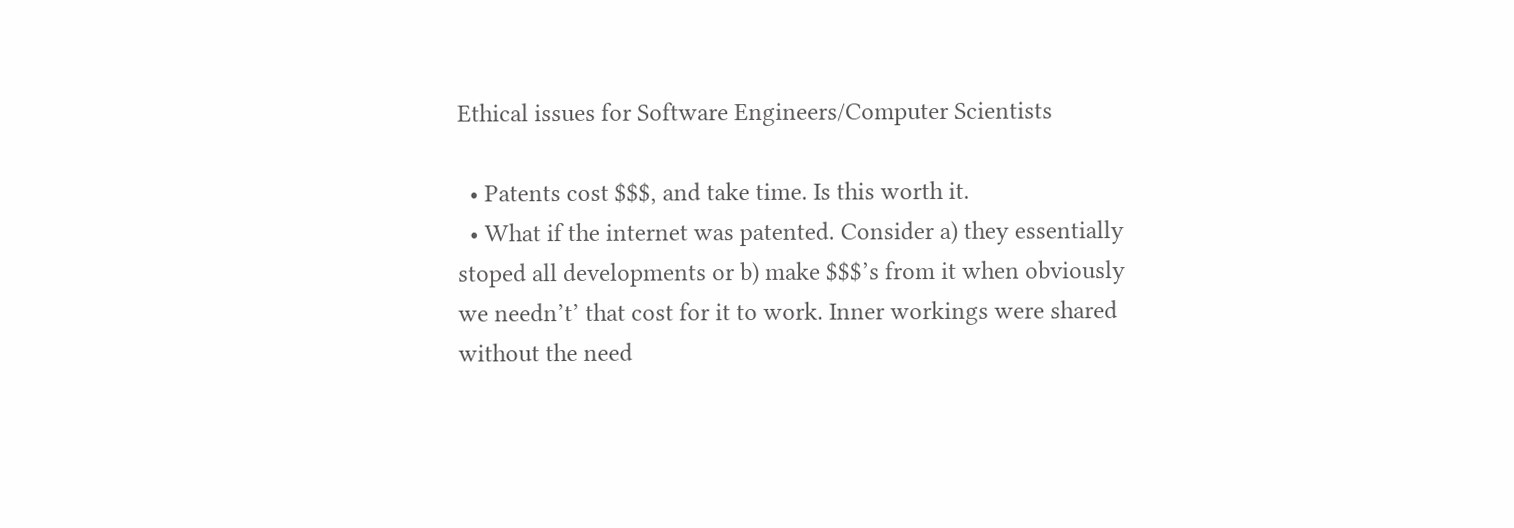Ethical issues for Software Engineers/Computer Scientists

  • Patents cost $$$, and take time. Is this worth it.
  • What if the internet was patented. Consider a) they essentially stoped all developments or b) make $$$’s from it when obviously we needn’t’ that cost for it to work. Inner workings were shared without the need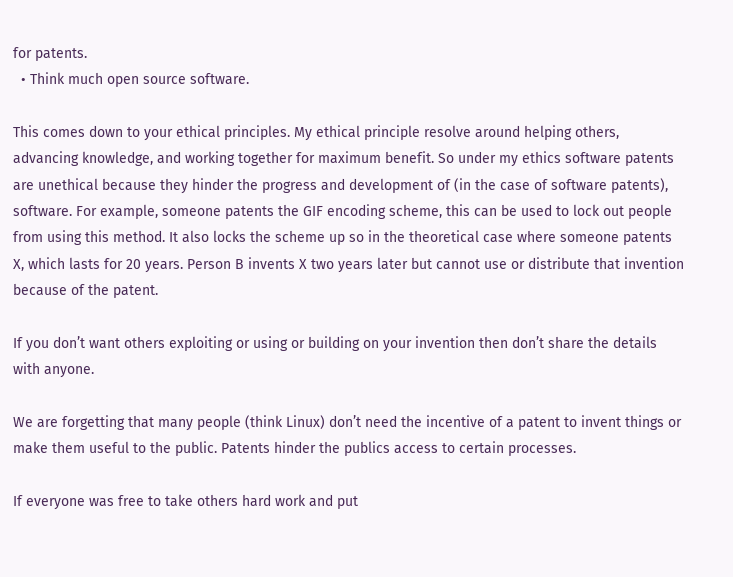for patents.
  • Think much open source software.

This comes down to your ethical principles. My ethical principle resolve around helping others, advancing knowledge, and working together for maximum benefit. So under my ethics software patents are unethical because they hinder the progress and development of (in the case of software patents), software. For example, someone patents the GIF encoding scheme, this can be used to lock out people from using this method. It also locks the scheme up so in the theoretical case where someone patents X, which lasts for 20 years. Person B invents X two years later but cannot use or distribute that invention because of the patent.

If you don’t want others exploiting or using or building on your invention then don’t share the details with anyone.

We are forgetting that many people (think Linux) don’t need the incentive of a patent to invent things or make them useful to the public. Patents hinder the publics access to certain processes.

If everyone was free to take others hard work and put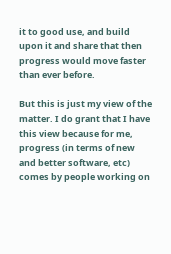it to good use, and build upon it and share that then progress would move faster than ever before.

But this is just my view of the matter. I do grant that I have this view because for me, progress (in terms of new and better software, etc) comes by people working on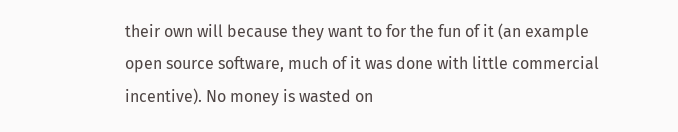their own will because they want to for the fun of it (an example open source software, much of it was done with little commercial incentive). No money is wasted on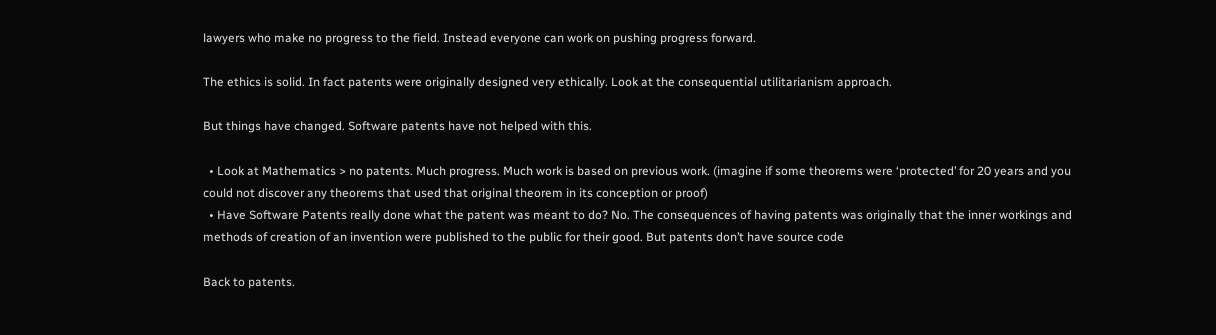lawyers who make no progress to the field. Instead everyone can work on pushing progress forward.

The ethics is solid. In fact patents were originally designed very ethically. Look at the consequential utilitarianism approach.

But things have changed. Software patents have not helped with this.

  • Look at Mathematics > no patents. Much progress. Much work is based on previous work. (imagine if some theorems were ‘protected’ for 20 years and you could not discover any theorems that used that original theorem in its conception or proof)
  • Have Software Patents really done what the patent was meant to do? No. The consequences of having patents was originally that the inner workings and methods of creation of an invention were published to the public for their good. But patents don’t have source code

Back to patents.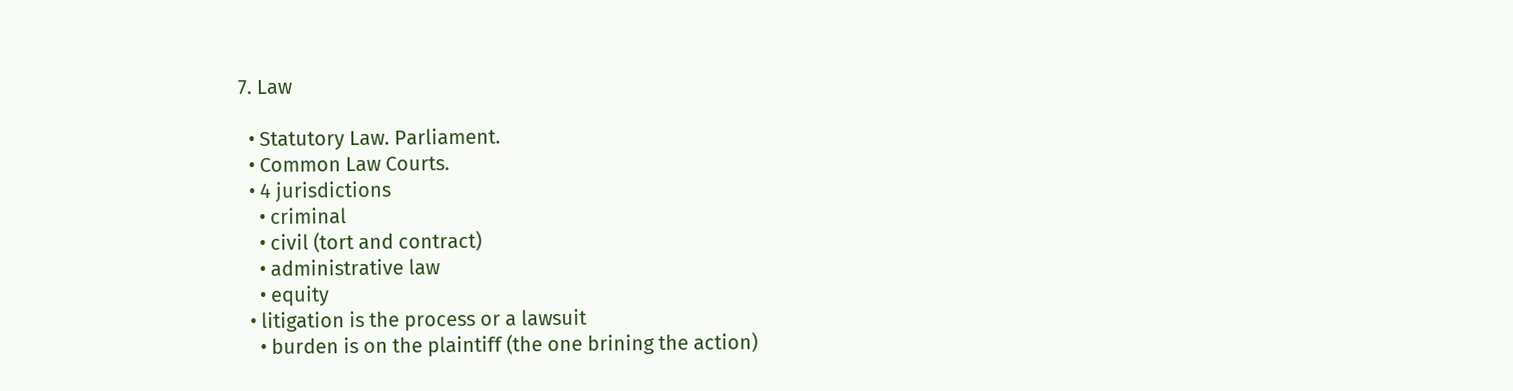7. Law

  • Statutory Law. Parliament.
  • Common Law Courts.
  • 4 jurisdictions
    • criminal
    • civil (tort and contract)
    • administrative law
    • equity
  • litigation is the process or a lawsuit
    • burden is on the plaintiff (the one brining the action)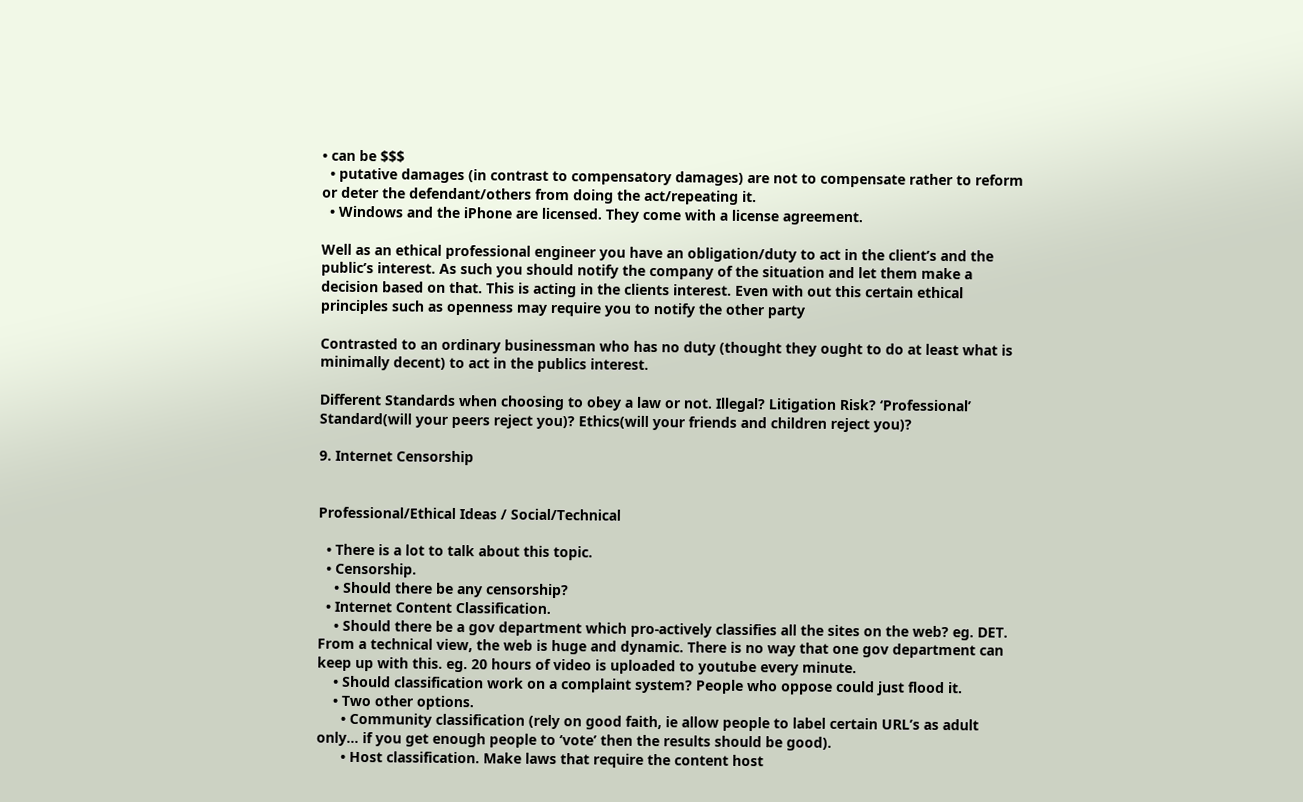• can be $$$
  • putative damages (in contrast to compensatory damages) are not to compensate rather to reform or deter the defendant/others from doing the act/repeating it.
  • Windows and the iPhone are licensed. They come with a license agreement.

Well as an ethical professional engineer you have an obligation/duty to act in the client’s and the public’s interest. As such you should notify the company of the situation and let them make a decision based on that. This is acting in the clients interest. Even with out this certain ethical principles such as openness may require you to notify the other party

Contrasted to an ordinary businessman who has no duty (thought they ought to do at least what is minimally decent) to act in the publics interest.

Different Standards when choosing to obey a law or not. Illegal? Litigation Risk? ‘Professional’ Standard(will your peers reject you)? Ethics(will your friends and children reject you)?

9. Internet Censorship


Professional/Ethical Ideas / Social/Technical

  • There is a lot to talk about this topic.
  • Censorship.
    • Should there be any censorship?
  • Internet Content Classification.
    • Should there be a gov department which pro-actively classifies all the sites on the web? eg. DET. From a technical view, the web is huge and dynamic. There is no way that one gov department can keep up with this. eg. 20 hours of video is uploaded to youtube every minute.
    • Should classification work on a complaint system? People who oppose could just flood it.
    • Two other options.
      • Community classification (rely on good faith, ie allow people to label certain URL’s as adult only… if you get enough people to ‘vote’ then the results should be good).
      • Host classification. Make laws that require the content host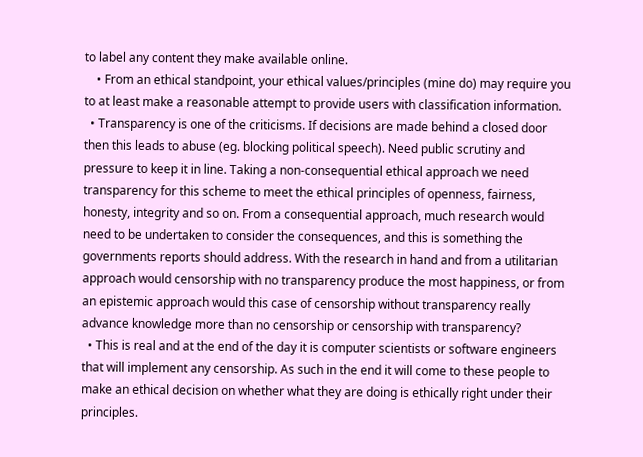to label any content they make available online.
    • From an ethical standpoint, your ethical values/principles (mine do) may require you to at least make a reasonable attempt to provide users with classification information.
  • Transparency is one of the criticisms. If decisions are made behind a closed door then this leads to abuse (eg. blocking political speech). Need public scrutiny and pressure to keep it in line. Taking a non-consequential ethical approach we need transparency for this scheme to meet the ethical principles of openness, fairness, honesty, integrity and so on. From a consequential approach, much research would need to be undertaken to consider the consequences, and this is something the governments reports should address. With the research in hand and from a utilitarian approach would censorship with no transparency produce the most happiness, or from an epistemic approach would this case of censorship without transparency really advance knowledge more than no censorship or censorship with transparency?
  • This is real and at the end of the day it is computer scientists or software engineers that will implement any censorship. As such in the end it will come to these people to make an ethical decision on whether what they are doing is ethically right under their principles.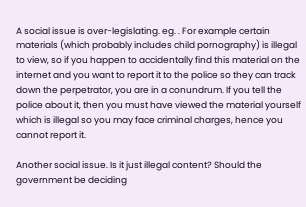A social issue is over-legislating. eg. . For example certain materials (which probably includes child pornography) is illegal to view, so if you happen to accidentally find this material on the internet and you want to report it to the police so they can track down the perpetrator, you are in a conundrum. If you tell the police about it, then you must have viewed the material yourself which is illegal so you may face criminal charges, hence you cannot report it.

Another social issue. Is it just illegal content? Should the government be deciding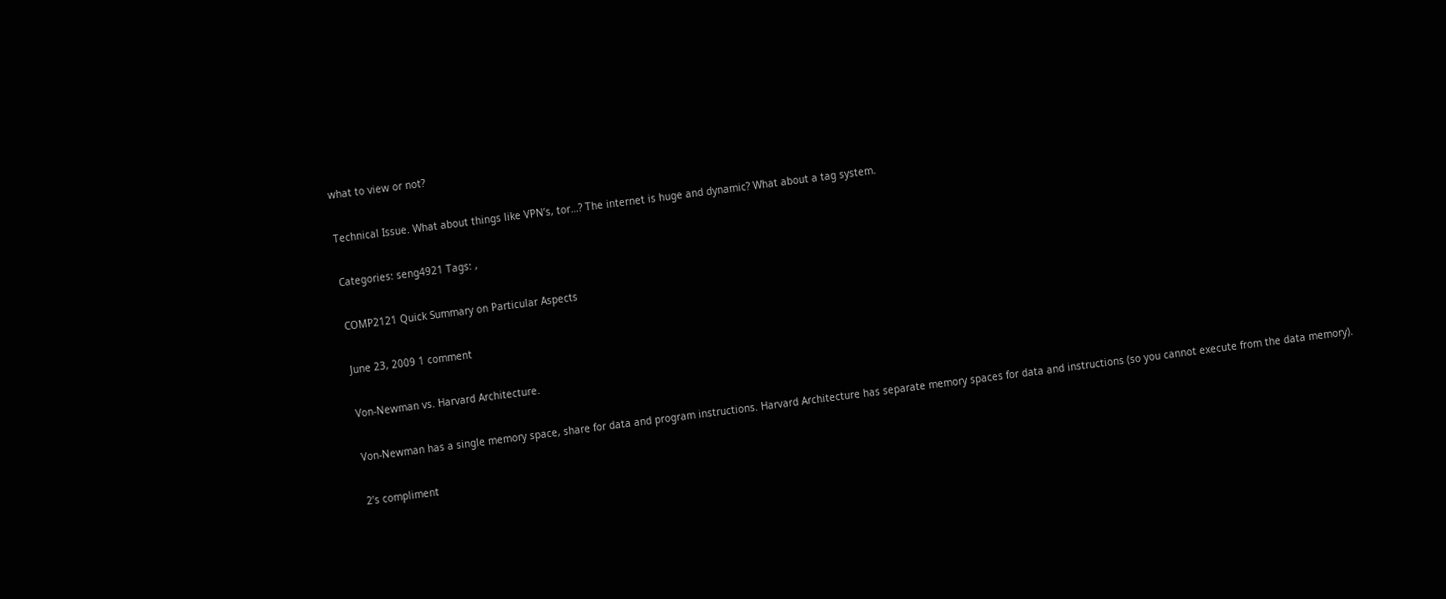what to view or not?

Technical Issue. What about things like VPN’s, tor…? The internet is huge and dynamic? What about a tag system.

Categories: seng4921 Tags: ,

COMP2121 Quick Summary on Particular Aspects

June 23, 2009 1 comment

Von-Newman vs. Harvard Architecture.

Von-Newman has a single memory space, share for data and program instructions. Harvard Architecture has separate memory spaces for data and instructions (so you cannot execute from the data memory).

2’s compliment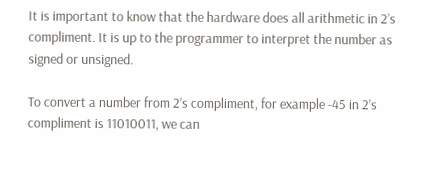It is important to know that the hardware does all arithmetic in 2’s compliment. It is up to the programmer to interpret the number as signed or unsigned.

To convert a number from 2’s compliment, for example -45 in 2’s compliment is 11010011, we can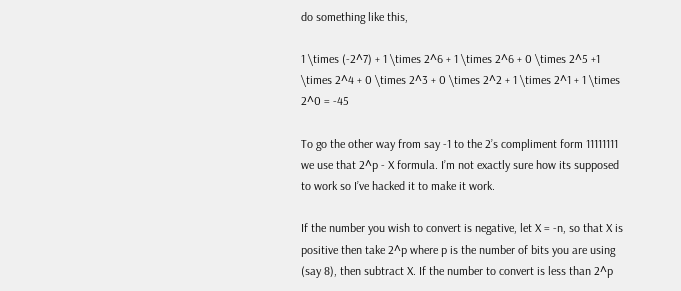do something like this,

1 \times (-2^7) + 1 \times 2^6 + 1 \times 2^6 + 0 \times 2^5 +1 \times 2^4 + 0 \times 2^3 + 0 \times 2^2 + 1 \times 2^1 + 1 \times 2^0 = -45

To go the other way from say -1 to the 2’s compliment form 11111111 we use that 2^p - X formula. I’m not exactly sure how its supposed to work so I’ve hacked it to make it work.

If the number you wish to convert is negative, let X = -n, so that X is positive then take 2^p where p is the number of bits you are using (say 8), then subtract X. If the number to convert is less than 2^p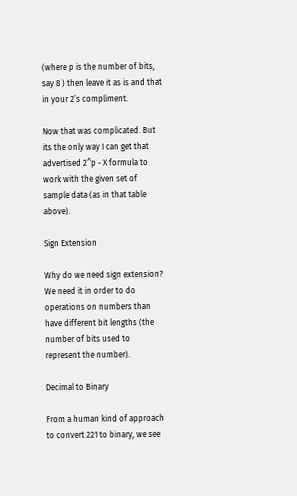(where p is the number of bits, say 8 ) then leave it as is and that in your 2’s compliment.

Now that was complicated. But its the only way I can get that advertised 2^p - X formula to work with the given set of sample data (as in that table above).

Sign Extension

Why do we need sign extension? We need it in order to do operations on numbers than have different bit lengths (the number of bits used to represent the number).

Decimal to Binary

From a human kind of approach to convert 221 to binary, we see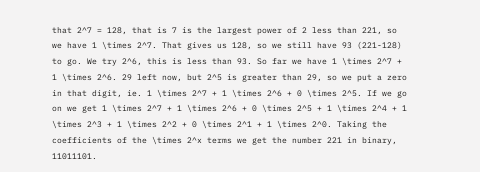that 2^7 = 128, that is 7 is the largest power of 2 less than 221, so we have 1 \times 2^7. That gives us 128, so we still have 93 (221-128) to go. We try 2^6, this is less than 93. So far we have 1 \times 2^7 + 1 \times 2^6. 29 left now, but 2^5 is greater than 29, so we put a zero in that digit, ie. 1 \times 2^7 + 1 \times 2^6 + 0 \times 2^5. If we go on we get 1 \times 2^7 + 1 \times 2^6 + 0 \times 2^5 + 1 \times 2^4 + 1 \times 2^3 + 1 \times 2^2 + 0 \times 2^1 + 1 \times 2^0. Taking the coefficients of the \times 2^x terms we get the number 221 in binary, 11011101.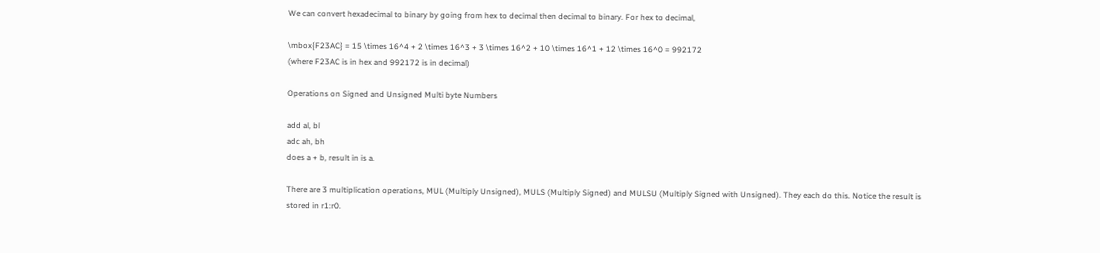We can convert hexadecimal to binary by going from hex to decimal then decimal to binary. For hex to decimal,

\mbox{F23AC} = 15 \times 16^4 + 2 \times 16^3 + 3 \times 16^2 + 10 \times 16^1 + 12 \times 16^0 = 992172
(where F23AC is in hex and 992172 is in decimal)

Operations on Signed and Unsigned Multi byte Numbers

add al, bl
adc ah, bh
does a + b, result in is a.

There are 3 multiplication operations, MUL (Multiply Unsigned), MULS (Multiply Signed) and MULSU (Multiply Signed with Unsigned). They each do this. Notice the result is stored in r1:r0.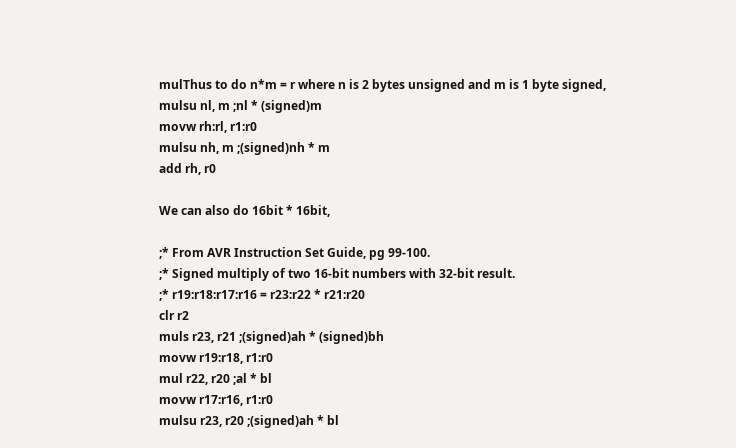mulThus to do n*m = r where n is 2 bytes unsigned and m is 1 byte signed,
mulsu nl, m ;nl * (signed)m
movw rh:rl, r1:r0
mulsu nh, m ;(signed)nh * m
add rh, r0

We can also do 16bit * 16bit,

;* From AVR Instruction Set Guide, pg 99-100.
;* Signed multiply of two 16-bit numbers with 32-bit result.
;* r19:r18:r17:r16 = r23:r22 * r21:r20
clr r2
muls r23, r21 ;(signed)ah * (signed)bh
movw r19:r18, r1:r0
mul r22, r20 ;al * bl
movw r17:r16, r1:r0
mulsu r23, r20 ;(signed)ah * bl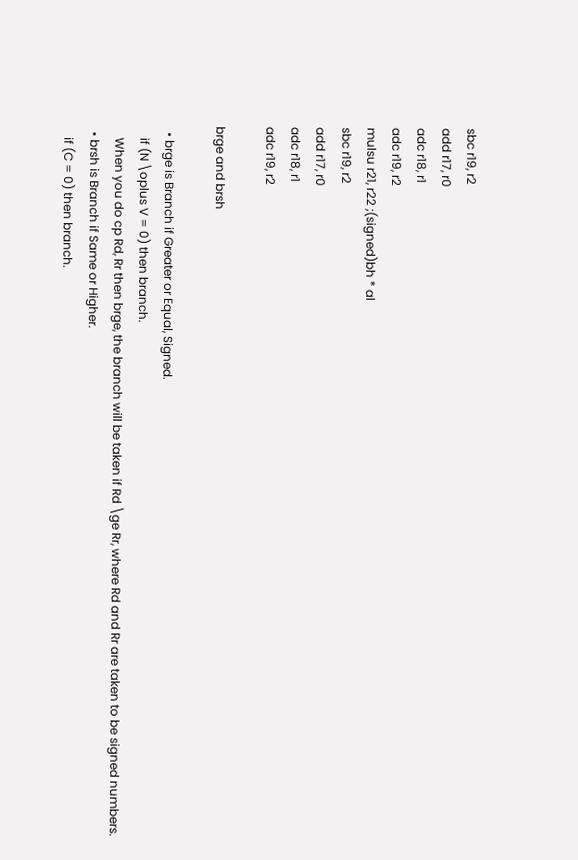sbc r19, r2
add r17, r0
adc r18, r1
adc r19, r2
mulsu r21, r22 ;(signed)bh * al
sbc r19, r2
add r17, r0
adc r18, r1
adc r19, r2

brge and brsh

  • brge is Branch if Greater or Equal, Signed.
    if (N \oplus V = 0) then branch.
    When you do cp Rd, Rr then brge, the branch will be taken if Rd \ge Rr, where Rd and Rr are taken to be signed numbers.
  • brsh is Branch if Same or Higher.
    if (C = 0) then branch.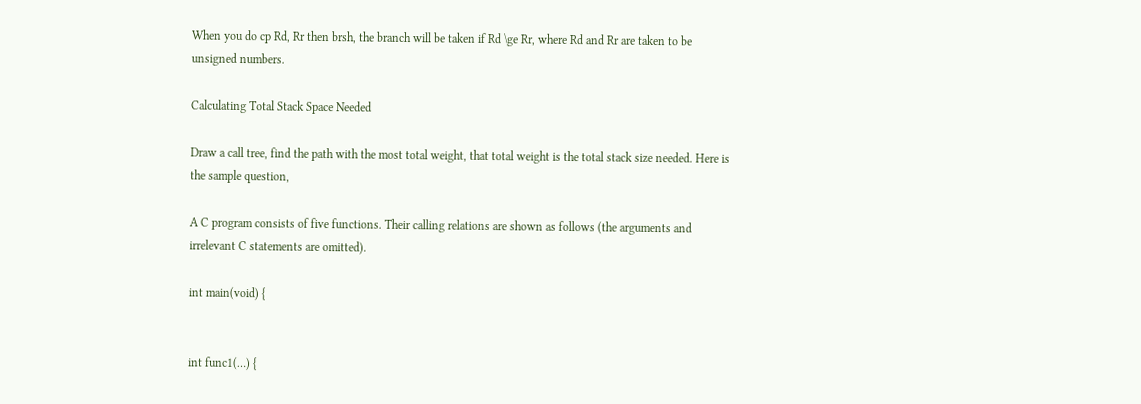When you do cp Rd, Rr then brsh, the branch will be taken if Rd \ge Rr, where Rd and Rr are taken to be unsigned numbers.

Calculating Total Stack Space Needed

Draw a call tree, find the path with the most total weight, that total weight is the total stack size needed. Here is the sample question,

A C program consists of five functions. Their calling relations are shown as follows (the arguments and irrelevant C statements are omitted).

int main(void) {


int func1(…) {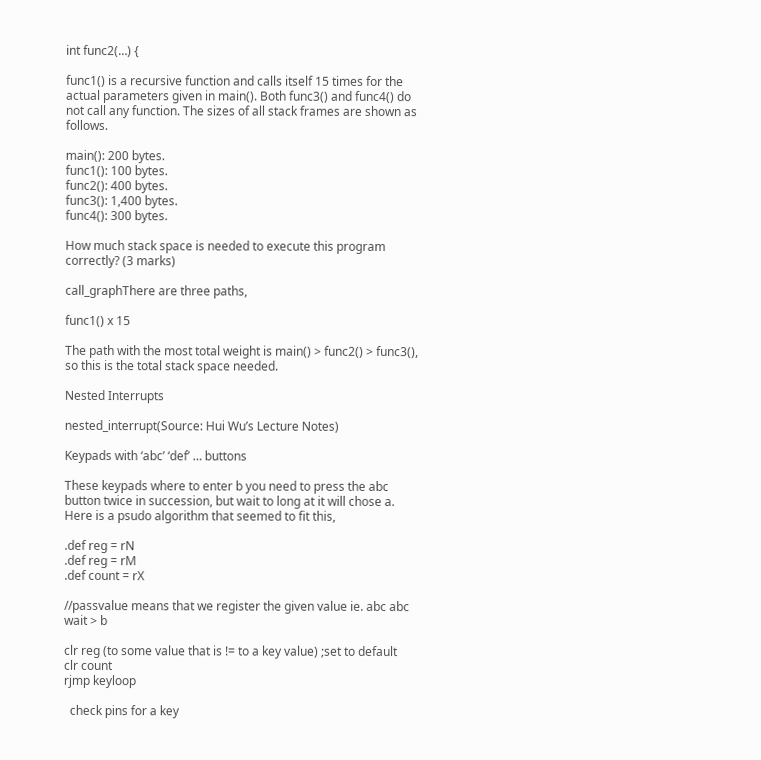int func2(…) {

func1() is a recursive function and calls itself 15 times for the actual parameters given in main(). Both func3() and func4() do not call any function. The sizes of all stack frames are shown as follows.

main(): 200 bytes.
func1(): 100 bytes.
func2(): 400 bytes.
func3(): 1,400 bytes.
func4(): 300 bytes.

How much stack space is needed to execute this program correctly? (3 marks)

call_graphThere are three paths,

func1() x 15

The path with the most total weight is main() > func2() > func3(), so this is the total stack space needed.

Nested Interrupts

nested_interrupt(Source: Hui Wu’s Lecture Notes)

Keypads with ‘abc’ ‘def’ … buttons

These keypads where to enter b you need to press the abc button twice in succession, but wait to long at it will chose a. Here is a psudo algorithm that seemed to fit this,

.def reg = rN
.def reg = rM
.def count = rX

//passvalue means that we register the given value ie. abc abc wait > b

clr reg (to some value that is != to a key value) ;set to default
clr count
rjmp keyloop

  check pins for a key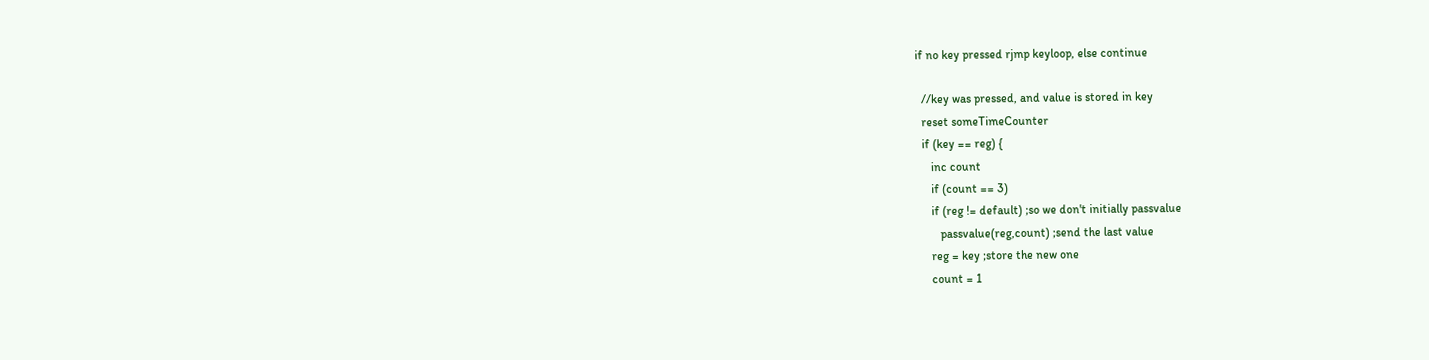if no key pressed rjmp keyloop, else continue

  //key was pressed, and value is stored in key
  reset someTimeCounter
  if (key == reg) {
     inc count
     if (count == 3)
     if (reg != default) ;so we don't initially passvalue
        passvalue(reg,count) ;send the last value
     reg = key ;store the new one
     count = 1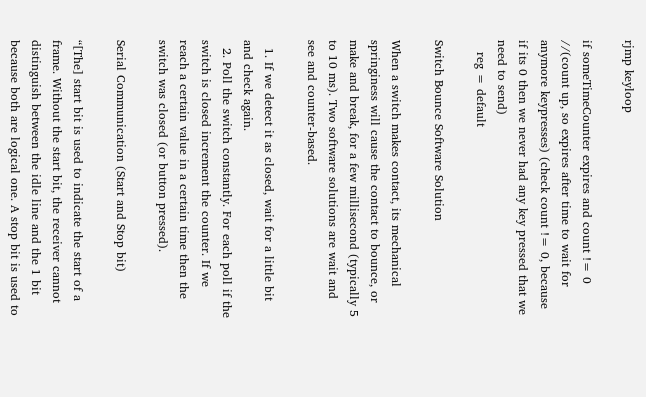rjmp keyloop

if someTimeCounter expires and count != 0 //(count up, so expires after time to wait for anymore keypresses) (check count != 0, because if its 0 then we never had any key pressed that we need to send)
   reg = default

Switch Bounce Software Solution

When a switch makes contact, its mechanical springiness will cause the contact to bounce, or make and break, for a few millisecond (typically 5 to 10 ms). Two software solutions are wait and see and counter-based.

  1. If we detect it as closed, wait for a little bit and check again.
  2. Poll the switch constantly. For each poll if the switch is closed increment the counter. If we reach a certain value in a certain time then the switch was closed (or button pressed).

Serial Communication (Start and Stop bit)

“[The] start bit is used to indicate the start of a frame. Without the start bit, the receiver cannot distinguish between the idle line and the 1 bit because both are logical one. A stop bit is used to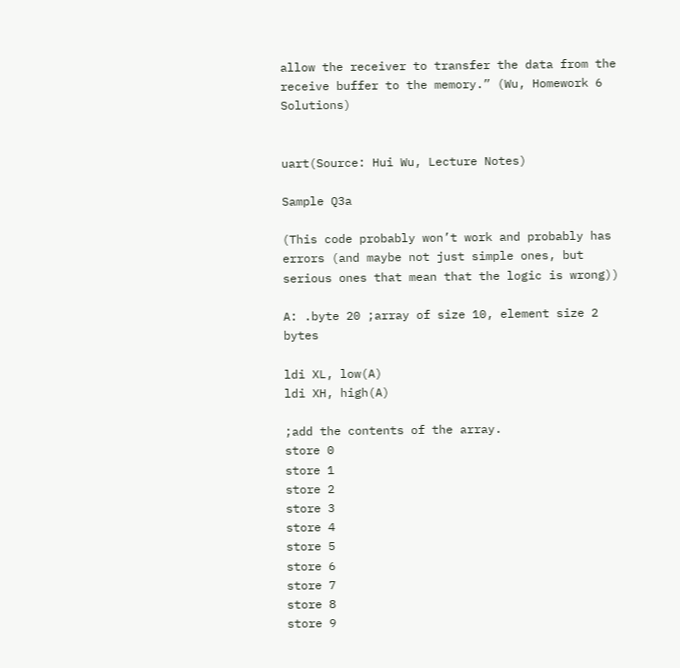allow the receiver to transfer the data from the receive buffer to the memory.” (Wu, Homework 6 Solutions)


uart(Source: Hui Wu, Lecture Notes)

Sample Q3a

(This code probably won’t work and probably has errors (and maybe not just simple ones, but serious ones that mean that the logic is wrong))

A: .byte 20 ;array of size 10, element size 2 bytes

ldi XL, low(A)
ldi XH, high(A)

;add the contents of the array.
store 0
store 1
store 2
store 3
store 4
store 5
store 6
store 7
store 8
store 9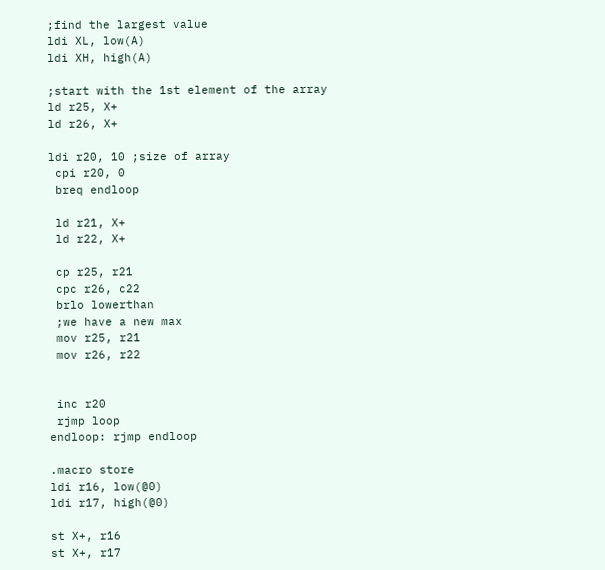;find the largest value
ldi XL, low(A)
ldi XH, high(A)

;start with the 1st element of the array
ld r25, X+
ld r26, X+

ldi r20, 10 ;size of array
 cpi r20, 0
 breq endloop

 ld r21, X+
 ld r22, X+

 cp r25, r21
 cpc r26, c22
 brlo lowerthan
 ;we have a new max
 mov r25, r21
 mov r26, r22


 inc r20
 rjmp loop
endloop: rjmp endloop

.macro store
ldi r16, low(@0)
ldi r17, high(@0)

st X+, r16
st X+, r17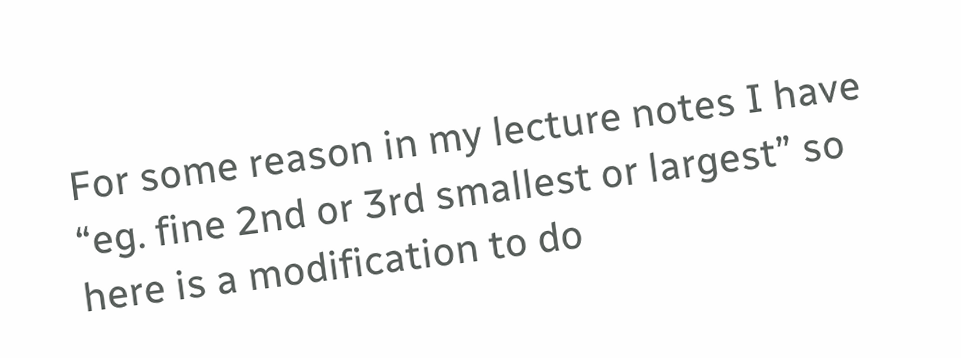For some reason in my lecture notes I have “eg. fine 2nd or 3rd smallest or largest” so here is a modification to do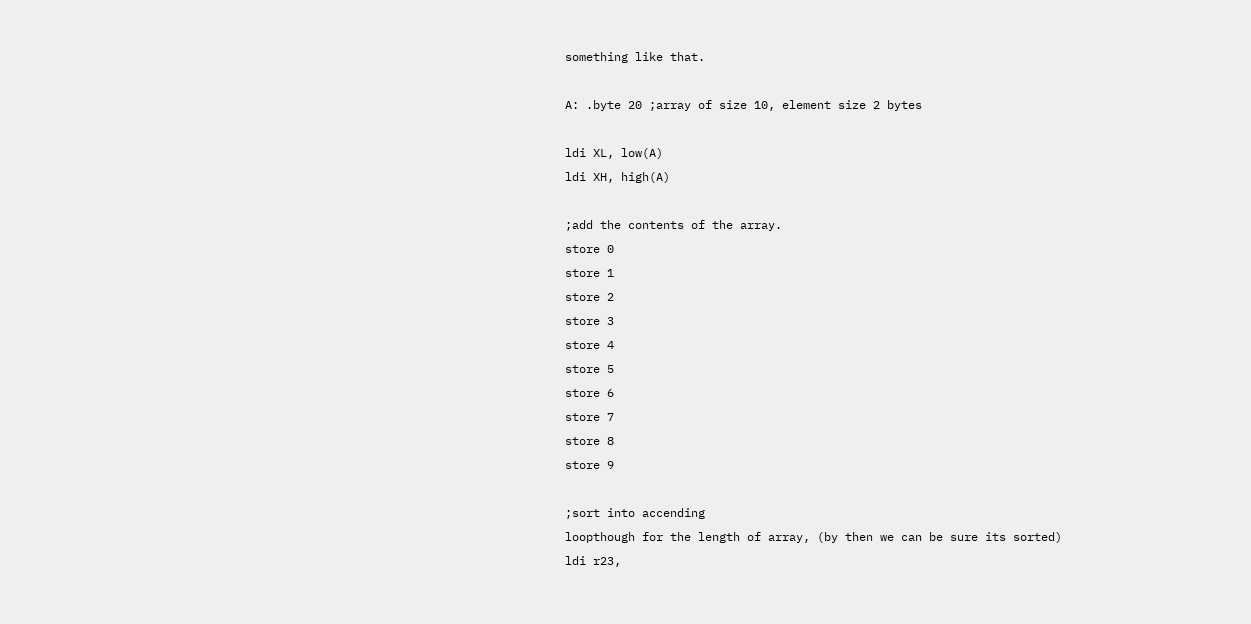something like that.

A: .byte 20 ;array of size 10, element size 2 bytes

ldi XL, low(A)
ldi XH, high(A)

;add the contents of the array.
store 0
store 1
store 2
store 3
store 4
store 5
store 6
store 7
store 8
store 9

;sort into accending
loopthough for the length of array, (by then we can be sure its sorted)
ldi r23,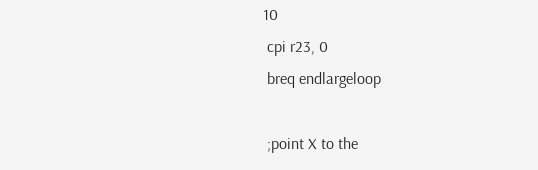10
 cpi r23, 0
 breq endlargeloop

 ;point X to the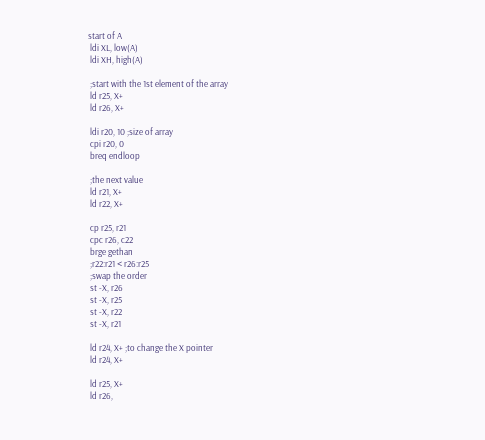start of A
 ldi XL, low(A)
 ldi XH, high(A)

 ;start with the 1st element of the array
 ld r25, X+
 ld r26, X+

 ldi r20, 10 ;size of array
 cpi r20, 0
 breq endloop

 ;the next value
 ld r21, X+
 ld r22, X+

 cp r25, r21
 cpc r26, c22
 brge gethan
 ;r22:r21 < r26:r25
 ;swap the order
 st -X, r26
 st -X, r25
 st -X, r22
 st -X, r21

 ld r24, X+ ;to change the X pointer
 ld r24, X+

 ld r25, X+
 ld r26,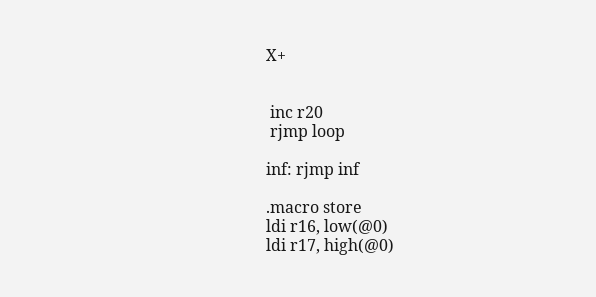X+


 inc r20
 rjmp loop

inf: rjmp inf

.macro store
ldi r16, low(@0)
ldi r17, high(@0)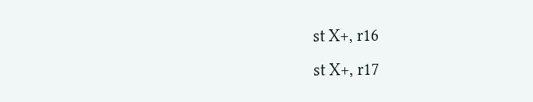st X+, r16
st X+, r17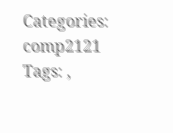Categories: comp2121 Tags: ,